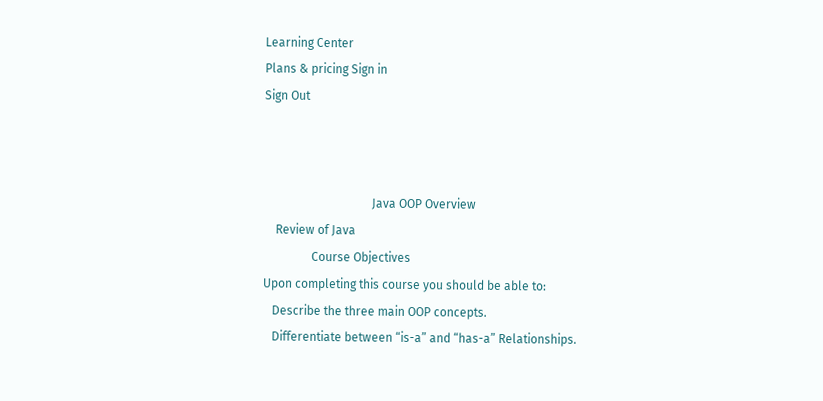Learning Center
Plans & pricing Sign in
Sign Out



                                    Java OOP Overview
    Review of Java
                Course Objectives
Upon completing this course you should be able to:
   Describe the three main OOP concepts.
   Differentiate between “is-a” and “has-a” Relationships.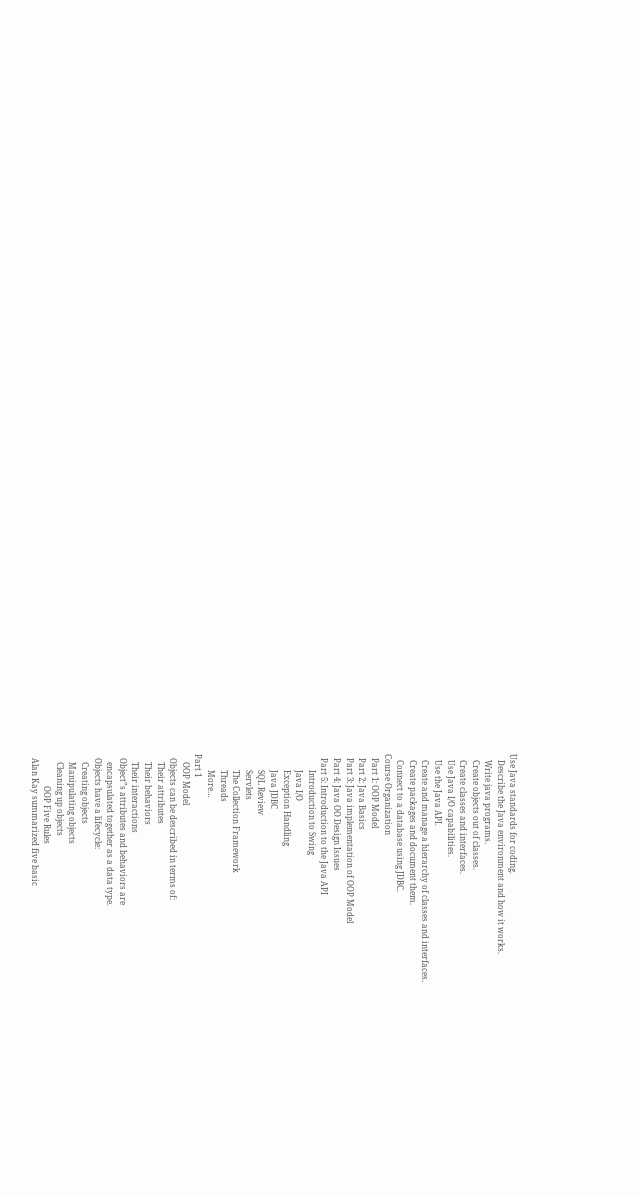Use Java standards for coding.
   Describe the Java environment and how it works.
   Write java programs.
   Create objects out of classes.
   Create classes and interfaces.
   Use Java I/O capabilities.
   Use the Java API.
   Create and manage a hierarchy of classes and interfaces.
   Create packages and document them.
   Connect to a database using JDBC.
Course Organization
  Part 1: OOP Model
  Part 2: Java Basics
  Part 3: Java implementation of OOP Model
  Part 4: Java OO Design Issues
  Part 5: Introduction to the Java API
        Introduction to Swing
        Java I/O
        Exception Handling
        Java JDBC
        SQL Review
        Servlets
        The Collection Framework
        Threads
        More…
Part 1
    OOP Model
  Objects can be described in terms of:
    Their attributes
    Their behaviors
    Their interactions
  Object‟s attributes and behaviors are
    encapsulated together as a data type.
  Objects have a lifecycle:
    Creating objects
    Manipulating objects
    Cleaning up objects
                OOP Five Rules
  Alan Kay summarized five basic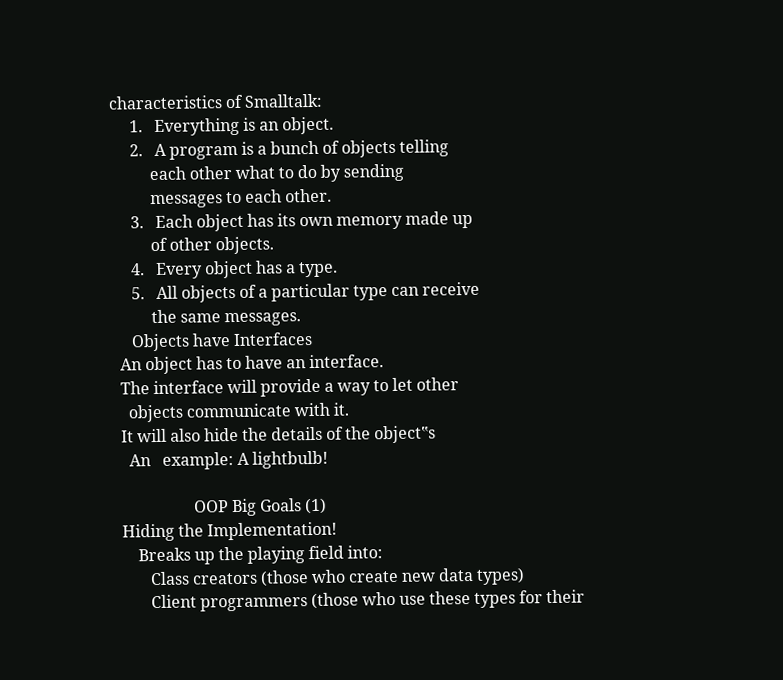characteristics of Smalltalk:
     1.   Everything is an object.
     2.   A program is a bunch of objects telling
          each other what to do by sending
          messages to each other.
     3.   Each object has its own memory made up
          of other objects.
     4.   Every object has a type.
     5.   All objects of a particular type can receive
          the same messages.
     Objects have Interfaces
  An object has to have an interface.
  The interface will provide a way to let other
    objects communicate with it.
  It will also hide the details of the object‟s
    An   example: A lightbulb!

                    OOP Big Goals (1)
  Hiding the Implementation!
      Breaks up the playing field into:
         Class creators (those who create new data types)
         Client programmers (those who use these types for their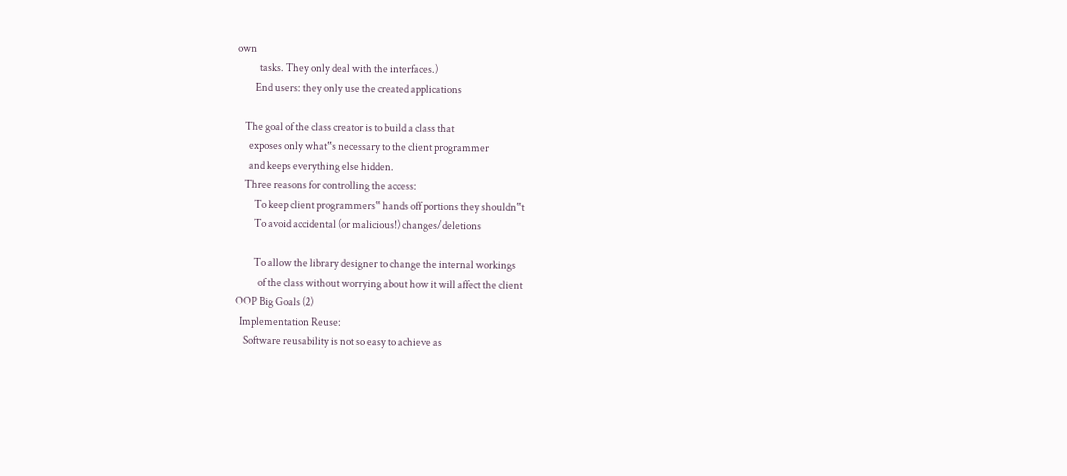own
           tasks. They only deal with the interfaces.)
         End users: they only use the created applications

    The goal of the class creator is to build a class that
      exposes only what‟s necessary to the client programmer
      and keeps everything else hidden.
    Three reasons for controlling the access:
         To keep client programmers‟ hands off portions they shouldn‟t
         To avoid accidental (or malicious!) changes/deletions

         To allow the library designer to change the internal workings
           of the class without worrying about how it will affect the client
OOP Big Goals (2)
  Implementation Reuse:
    Software reusability is not so easy to achieve as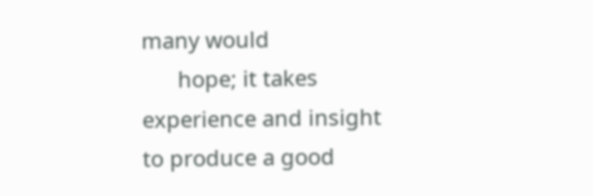many would
      hope; it takes experience and insight to produce a good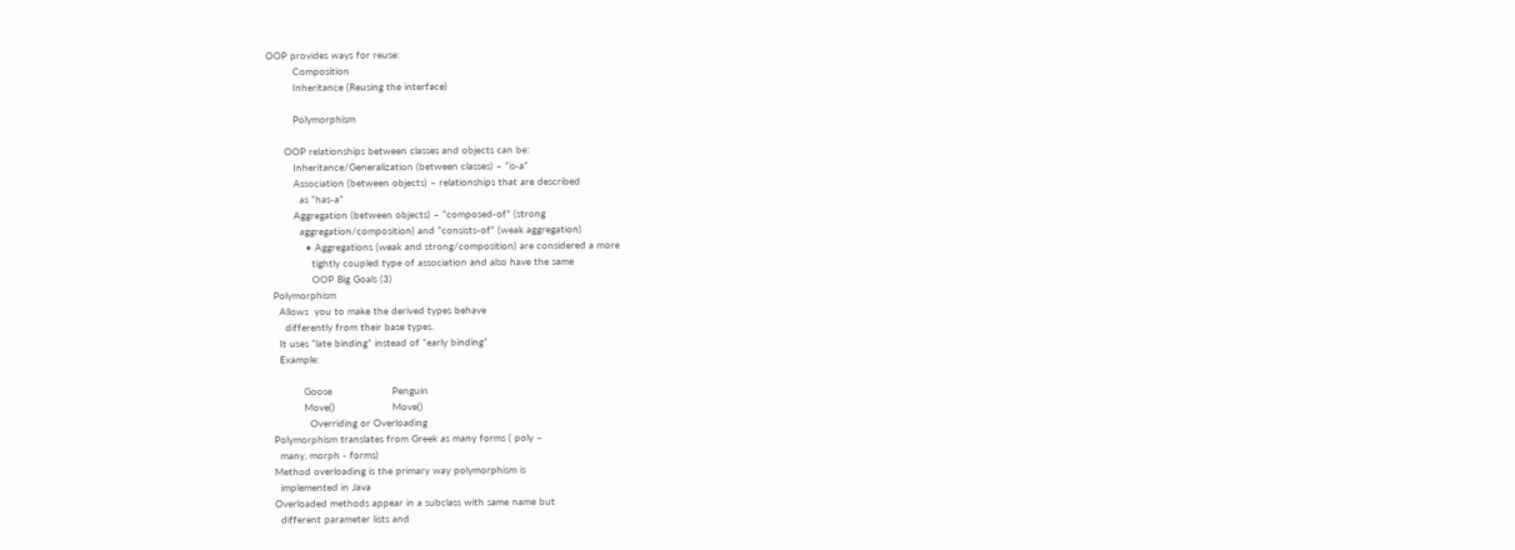OOP provides ways for reuse:
         Composition
         Inheritance (Reusing the interface)

         Polymorphism

      OOP relationships between classes and objects can be:
         Inheritance/Generalization (between classes) – “is-a”
         Association (between objects) – relationships that are described
           as “has-a”
         Aggregation (between objects) – “composed-of” (strong
           aggregation/composition) and “consists-of” (weak aggregation)
             • Aggregations (weak and strong/composition) are considered a more
               tightly coupled type of association and also have the same
               OOP Big Goals (3)
  Polymorphism
    Allows  you to make the derived types behave
      differently from their base types.
    It uses “late binding” instead of “early binding”
    Example:

            Goose                    Penguin
            Move()                   Move()
              Overriding or Overloading
  Polymorphism translates from Greek as many forms ( poly –
    many, morph - forms)
  Method overloading is the primary way polymorphism is
    implemented in Java
  Overloaded methods appear in a subclass with same name but
    different parameter lists and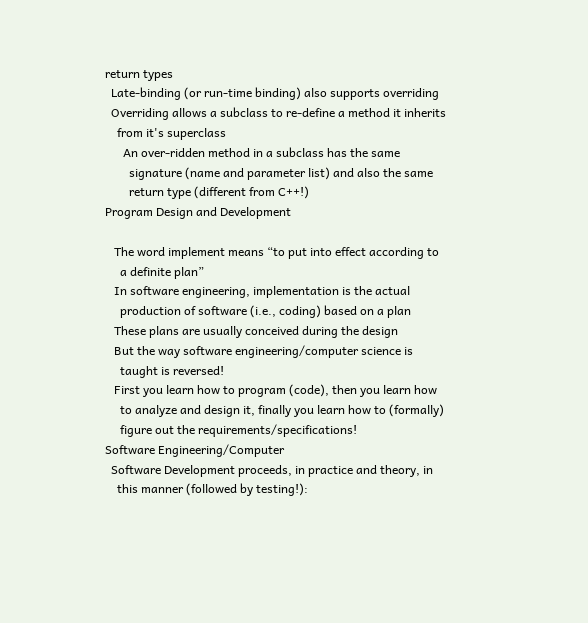return types
  Late-binding (or run-time binding) also supports overriding
  Overriding allows a subclass to re-define a method it inherits
    from it's superclass
      An over-ridden method in a subclass has the same
        signature (name and parameter list) and also the same
        return type (different from C++!)
Program Design and Development

   The word implement means “to put into effect according to
     a definite plan”
   In software engineering, implementation is the actual
     production of software (i.e., coding) based on a plan
   These plans are usually conceived during the design
   But the way software engineering/computer science is
     taught is reversed!
   First you learn how to program (code), then you learn how
     to analyze and design it, finally you learn how to (formally)
     figure out the requirements/specifications!
Software Engineering/Computer
  Software Development proceeds, in practice and theory, in
    this manner (followed by testing!):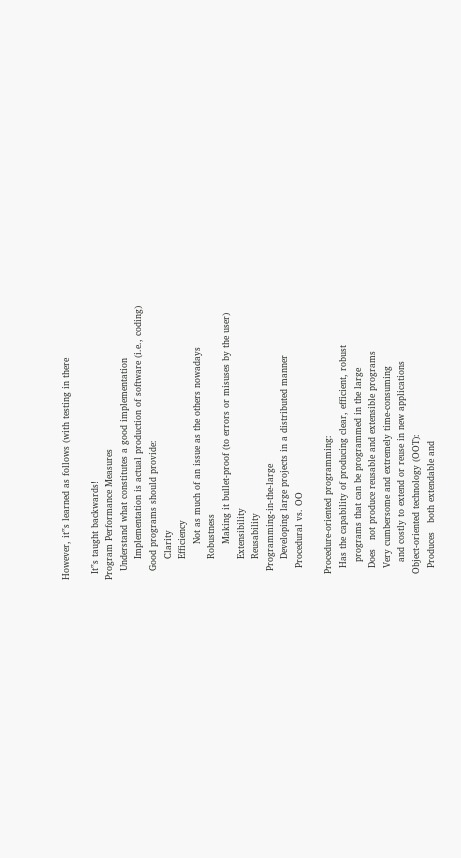However, it‟s learned as follows (with testing in there

  It‟s taught backwards!
Program Performance Measures
   Understand what constitutes a good implementation
       Implementation is actual production of software (i.e., coding)
   Good programs should provide:
       Clarity
       Efficiency
            Not as much of an issue as the others nowadays
       Robustness
            Making it bullet-proof (to errors or misuses by the user)
       Extensibility
       Reusability
   Programming-in-the-large
       Developing large projects in a distributed manner
    Procedural vs. OO

  Procedure-oriented programming:
    Has the capability of producing clear, efficient, robust
      programs that can be programmed in the large
    Does   not produce reusable and extensible programs
    Very cumbersome and extremely time-consuming
      and costly to extend or reuse in new applications
  Object-oriented technology (OOT):
    Produces   both extendable and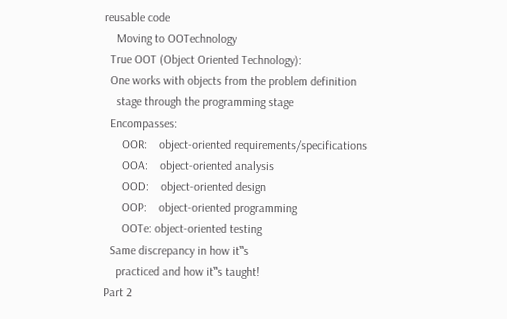reusable code
    Moving to OOTechnology
  True OOT (Object Oriented Technology):
  One works with objects from the problem definition
    stage through the programming stage
  Encompasses:
      OOR:    object-oriented requirements/specifications
      OOA:    object-oriented analysis
      OOD:    object-oriented design
      OOP:    object-oriented programming
      OOTe: object-oriented testing
  Same discrepancy in how it‟s
    practiced and how it‟s taught!
Part 2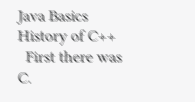Java Basics
History of C++
  First there was C.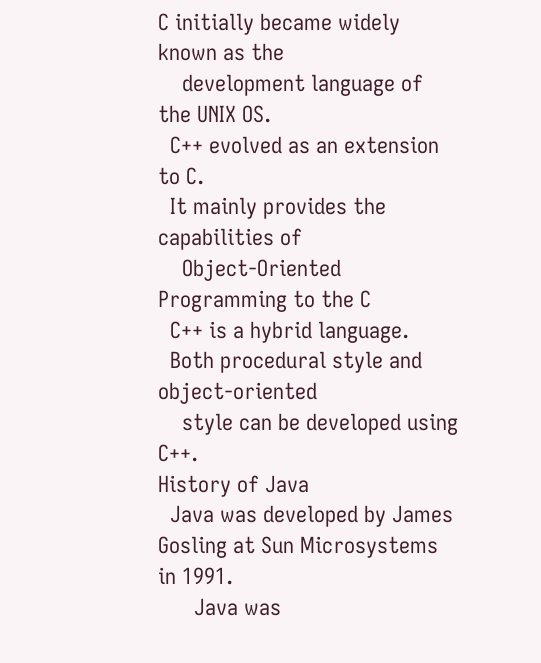C initially became widely known as the
    development language of the UNIX OS.
  C++ evolved as an extension to C.
  It mainly provides the capabilities of
    Object-Oriented Programming to the C
  C++ is a hybrid language.
  Both procedural style and object-oriented
    style can be developed using C++.
History of Java
  Java was developed by James Gosling at Sun Microsystems in 1991.
      Java was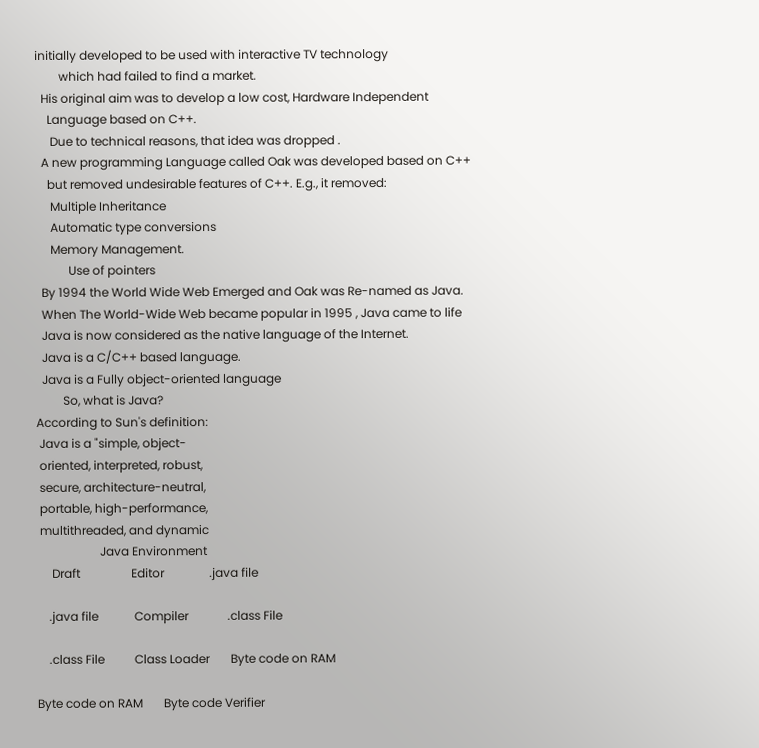initially developed to be used with interactive TV technology
        which had failed to find a market.
  His original aim was to develop a low cost, Hardware Independent
    Language based on C++.
     Due to technical reasons, that idea was dropped .
  A new programming Language called Oak was developed based on C++
    but removed undesirable features of C++. E.g., it removed:
     Multiple Inheritance
     Automatic type conversions
     Memory Management.
           Use of pointers
  By 1994 the World Wide Web Emerged and Oak was Re-named as Java.
  When The World-Wide Web became popular in 1995 , Java came to life
  Java is now considered as the native language of the Internet.
  Java is a C/C++ based language.
  Java is a Fully object-oriented language
         So, what is Java?
According to Sun's definition:
 Java is a "simple, object-
 oriented, interpreted, robust,
 secure, architecture-neutral,
 portable, high-performance,
 multithreaded, and dynamic
                     Java Environment
     Draft                 Editor               .java file

    .java file            Compiler             .class File

    .class File          Class Loader       Byte code on RAM

Byte code on RAM       Byte code Verifier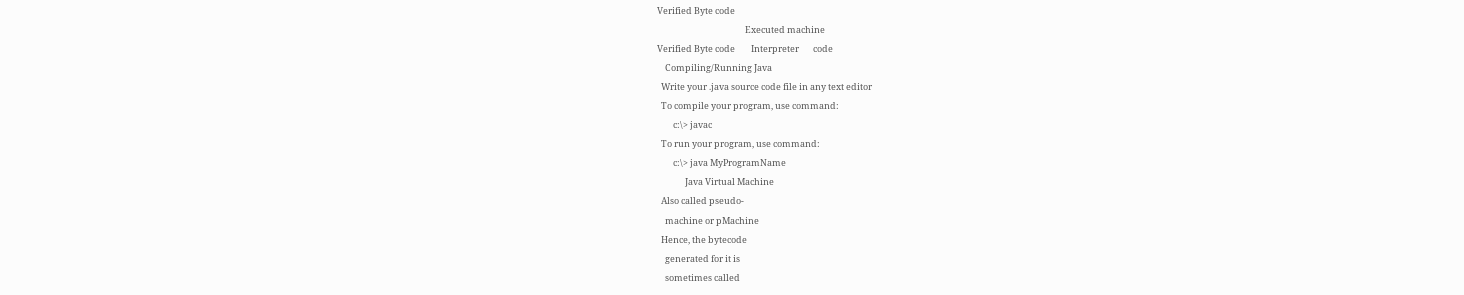Verified Byte code
                                            Executed machine
Verified Byte code        Interpreter       code
    Compiling/Running Java
  Write your .java source code file in any text editor
  To compile your program, use command:
        c:\> javac
  To run your program, use command:
        c:\> java MyProgramName
              Java Virtual Machine
  Also called pseudo-
    machine or pMachine
  Hence, the bytecode
    generated for it is
    sometimes called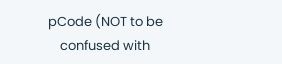pCode (NOT to be
    confused with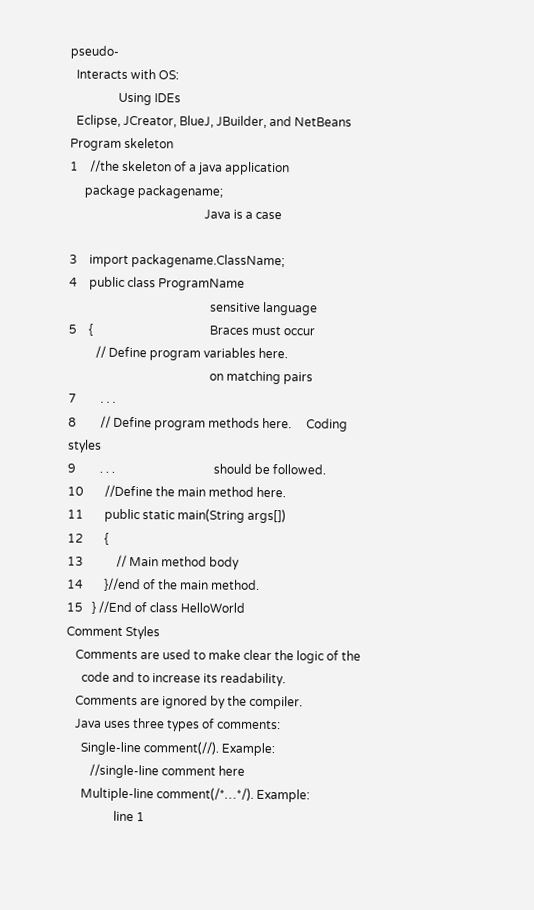pseudo-
  Interacts with OS:
                Using IDEs
  Eclipse, JCreator, BlueJ, JBuilder, and NetBeans
Program skeleton
1    //the skeleton of a java application
     package packagename;
                                             Java is a case

3    import packagename.ClassName;
4    public class ProgramName
                                               sensitive language
5    {                                       Braces must occur
         // Define program variables here.
                                               on matching pairs
7        . . .
8        // Define program methods here.     Coding styles
9        . . .                                 should be followed.
10       //Define the main method here.
11       public static main(String args[])
12       {
13           // Main method body
14       }//end of the main method.
15   } //End of class HelloWorld
Comment Styles
   Comments are used to make clear the logic of the
     code and to increase its readability.
   Comments are ignored by the compiler.
   Java uses three types of comments:
     Single-line comment(//). Example:
        //single-line comment here
     Multiple-line comment(/*…*/). Example:
                line 1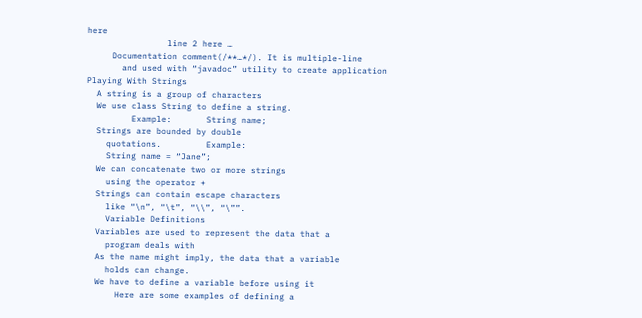here
                line 2 here …
     Documentation comment(/**…*/). It is multiple-line
       and used with “javadoc” utility to create application
Playing With Strings
  A string is a group of characters
  We use class String to define a string.
         Example:       String name;
  Strings are bounded by double
    quotations.         Example:
    String name = “Jane”;
  We can concatenate two or more strings
    using the operator +
  Strings can contain escape characters
    like “\n”, “\t”, “\\”, “\””.
    Variable Definitions
  Variables are used to represent the data that a
    program deals with
  As the name might imply, the data that a variable
    holds can change.
  We have to define a variable before using it
      Here are some examples of defining a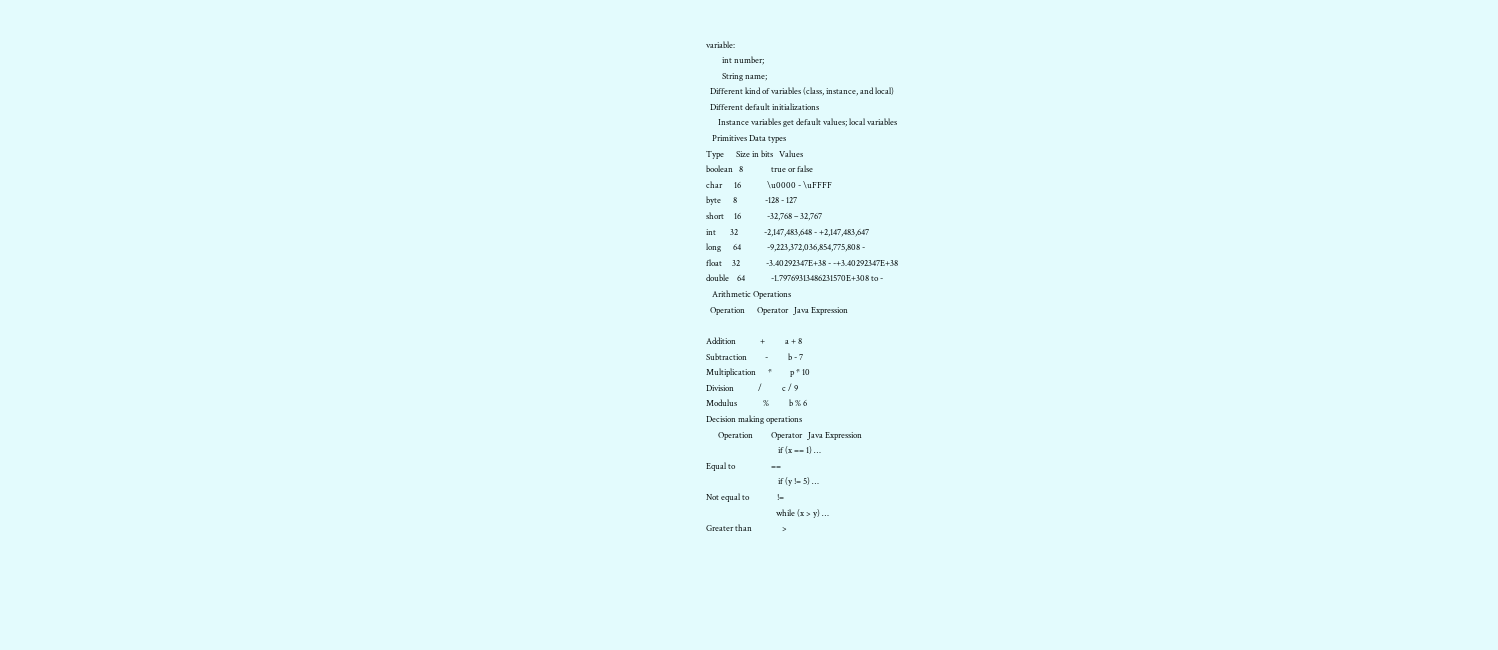variable:
        int number;
        String name;
  Different kind of variables (class, instance, and local)
  Different default initializations
      Instance variables get default values; local variables
   Primitives Data types
Type      Size in bits   Values
boolean   8              true or false
char      16             \u0000 - \uFFFF
byte      8              -128 - 127
short     16             -32,768 – 32,767
int       32             -2,147,483,648 - +2,147,483,647
long      64             -9,223,372,036,854,775,808 -
float     32             -3.40292347E+38 - -+3.40292347E+38
double    64             -1.79769313486231570E+308 to -
   Arithmetic Operations
  Operation      Operator   Java Expression

Addition            +          a + 8
Subtraction         -          b - 7
Multiplication      *         p * 10
Division            /          c / 9
Modulus             %          b % 6
Decision making operations
      Operation         Operator   Java Expression
                                    if (x == 1) …
Equal to                  ==
                                    if (y != 5) …
Not equal to              !=
                                   while (x > y) …
Greater than               >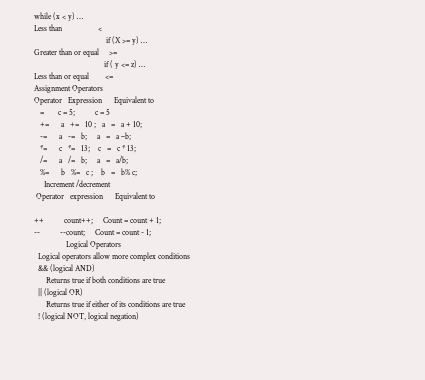while (x < y) …
Less than                  <
                                    if (X >= y) …
Greater than or equal     >=
                                   if ( y <= z) …
Less than or equal        <=
Assignment Operators
Operator   Expression      Equivalent to
   =       c = 5;          c = 5
   +=      a   +=   10 ;   a   =   a + 10;
   -=      a   -=   b;     a   =   a –b;
   *=      c   *=   13;    c   =   c * 13;
   /=      a   /=   b;     a   =   a/b;
   %=      b   %=   c ;    b   =   b% c;
     Increment /decrement
 Operator   expression      Equivalent to

++          count++;     Count = count + 1;
--          --count;     Count = count - 1;
                Logical Operators
  Logical operators allow more complex conditions
  && (logical AND)
      Returns true if both conditions are true
  || (logical OR)
      Returns true if either of its conditions are true
  ! (logical NOT, logical negation)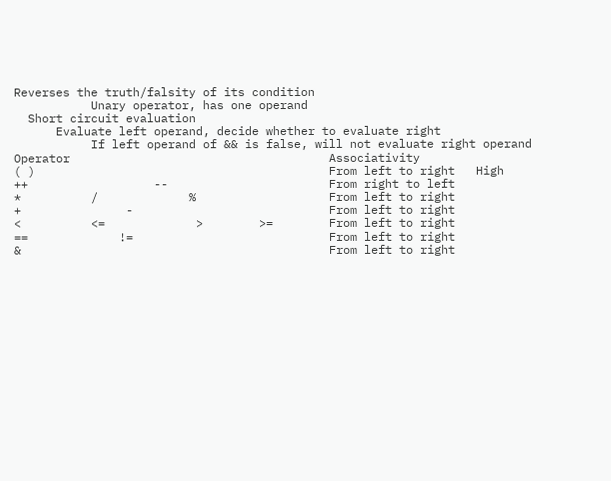Reverses the truth/falsity of its condition
           Unary operator, has one operand
  Short circuit evaluation
      Evaluate left operand, decide whether to evaluate right
           If left operand of && is false, will not evaluate right operand
Operator                                     Associativity
( )                                          From left to right   High
++                  --                       From right to left
*          /             %                   From left to right
+               -                            From left to right
<          <=             >        >=        From left to right
==             !=                            From left to right
&                                            From left to right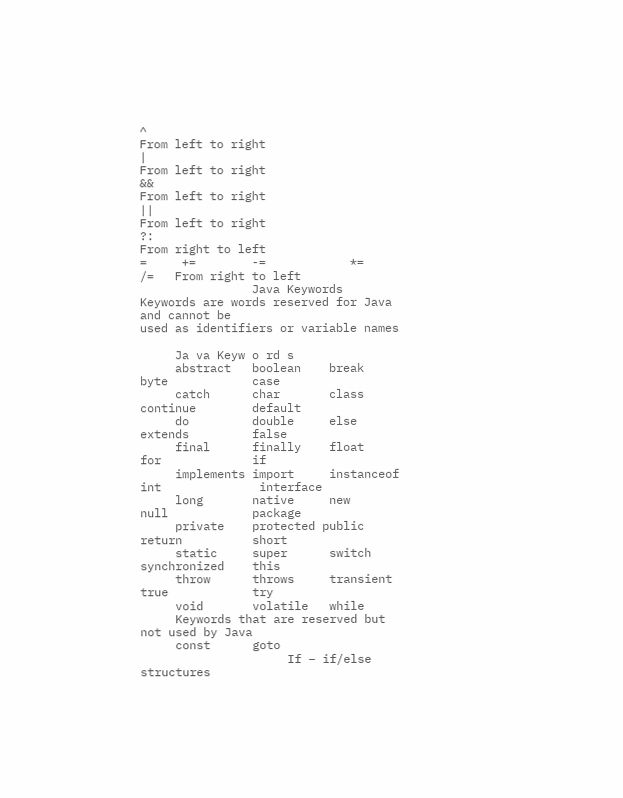^                                            From left to right
|                                            From left to right
&&                                           From left to right
||                                           From left to right
?:                                           From right to left
=     +=        -=            *=        /=   From right to left
                Java Keywords
Keywords are words reserved for Java and cannot be
used as identifiers or variable names

     Ja va Keyw o rd s
     abstract   boolean    break       byte            case
     catch      char       class       continue        default
     do         double     else        extends         false
     final      finally    float       for             if
     implements import     instanceof int              interface
     long       native     new         null            package
     private    protected public       return          short
     static     super      switch      synchronized    this
     throw      throws     transient   true            try
     void       volatile   while
     Keywords that are reserved but not used by Java
     const      goto
                     If – if/else structures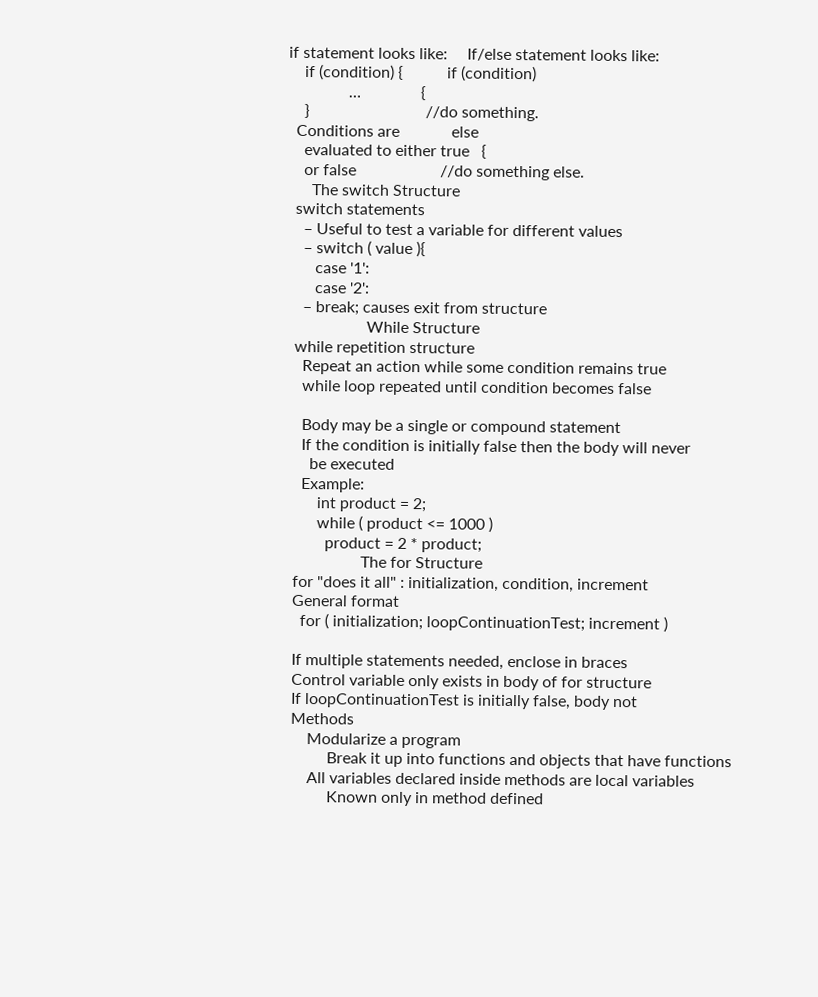if statement looks like:     If/else statement looks like:
    if (condition) {           if (condition)
               …               {
    }                             //do something.
  Conditions are             else
    evaluated to either true   {
    or false                     //do something else.
      The switch Structure
  switch statements
    – Useful to test a variable for different values
    – switch ( value ){
       case '1':
       case '2':
    – break; causes exit from structure
                    While Structure
  while repetition structure
    Repeat an action while some condition remains true
    while loop repeated until condition becomes false

    Body may be a single or compound statement
    If the condition is initially false then the body will never
      be executed
    Example:
        int product = 2;
        while ( product <= 1000 )
          product = 2 * product;
                   The for Structure
  for "does it all" : initialization, condition, increment
  General format
    for ( initialization; loopContinuationTest; increment )

  If multiple statements needed, enclose in braces
  Control variable only exists in body of for structure
  If loopContinuationTest is initially false, body not
  Methods
      Modularize a program
           Break it up into functions and objects that have functions
      All variables declared inside methods are local variables
           Known only in method defined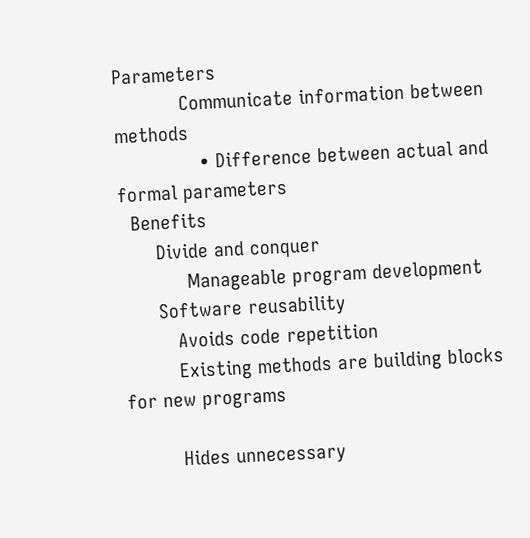Parameters
           Communicate information between methods
              • Difference between actual and formal parameters
  Benefits
      Divide and conquer
           Manageable program development
      Software reusability
         Avoids code repetition
         Existing methods are building blocks for new programs

         Hides unnecessary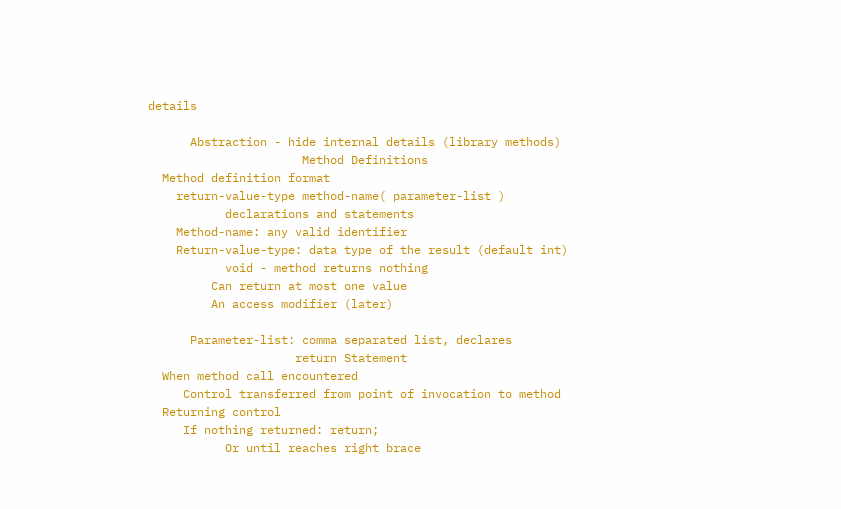details

      Abstraction - hide internal details (library methods)
                      Method Definitions
  Method definition format
    return-value-type method-name( parameter-list )
           declarations and statements
    Method-name: any valid identifier
    Return-value-type: data type of the result (default int)
           void - method returns nothing
         Can return at most one value
         An access modifier (later)

      Parameter-list: comma separated list, declares
                     return Statement
  When method call encountered
     Control transferred from point of invocation to method
  Returning control
     If nothing returned: return;
           Or until reaches right brace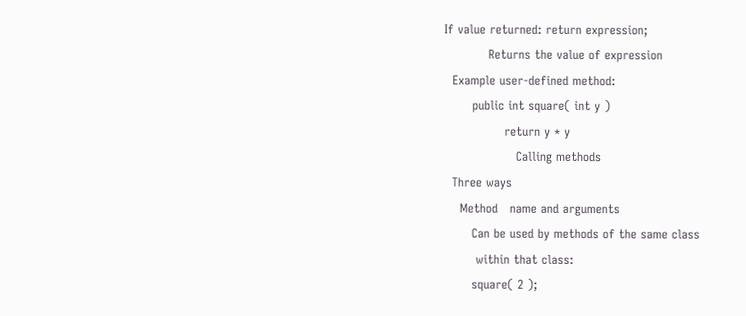If value returned: return expression;
           Returns the value of expression
  Example user-defined method:
       public int square( int y )
               return y * y
                  Calling methods
  Three ways
    Method   name and arguments
       Can be used by methods of the same class
        within that class:
       square( 2 );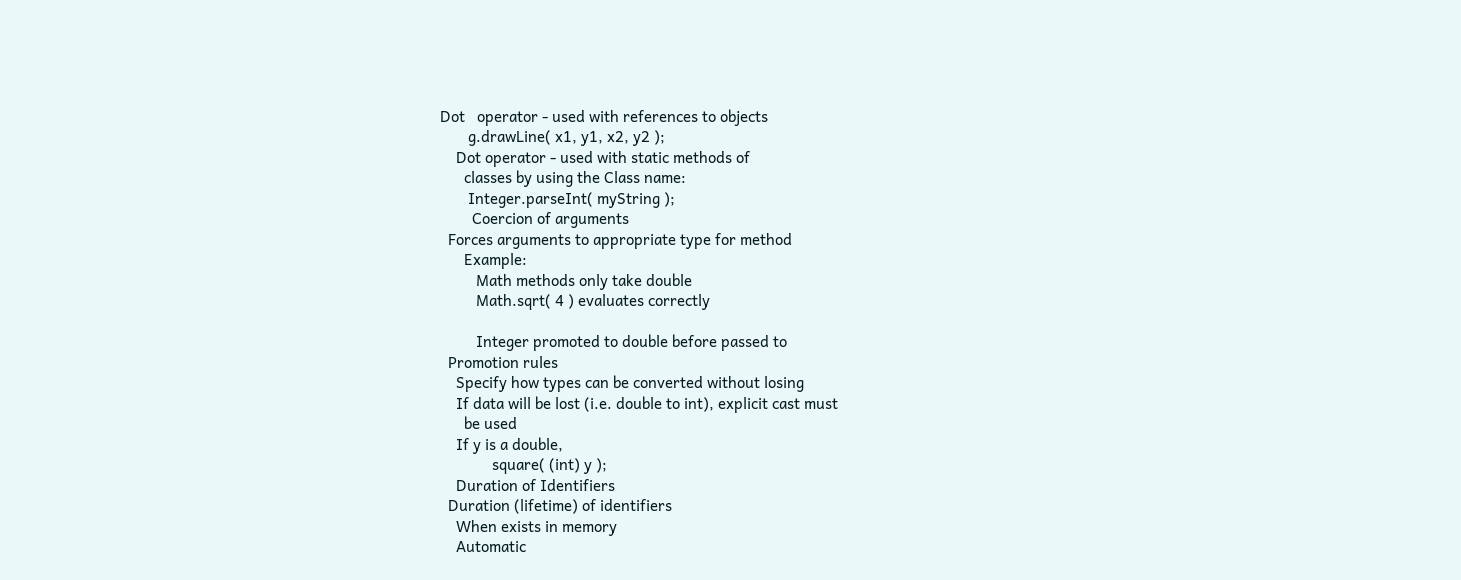Dot   operator - used with references to objects
       g.drawLine( x1, y1, x2, y2 );
    Dot operator - used with static methods of
      classes by using the Class name:
       Integer.parseInt( myString );
        Coercion of arguments
  Forces arguments to appropriate type for method
      Example:
         Math methods only take double
         Math.sqrt( 4 ) evaluates correctly

         Integer promoted to double before passed to
  Promotion rules
    Specify how types can be converted without losing
    If data will be lost (i.e. double to int), explicit cast must
      be used
    If y is a double,
             square( (int) y );
    Duration of Identifiers
  Duration (lifetime) of identifiers
    When exists in memory
    Automatic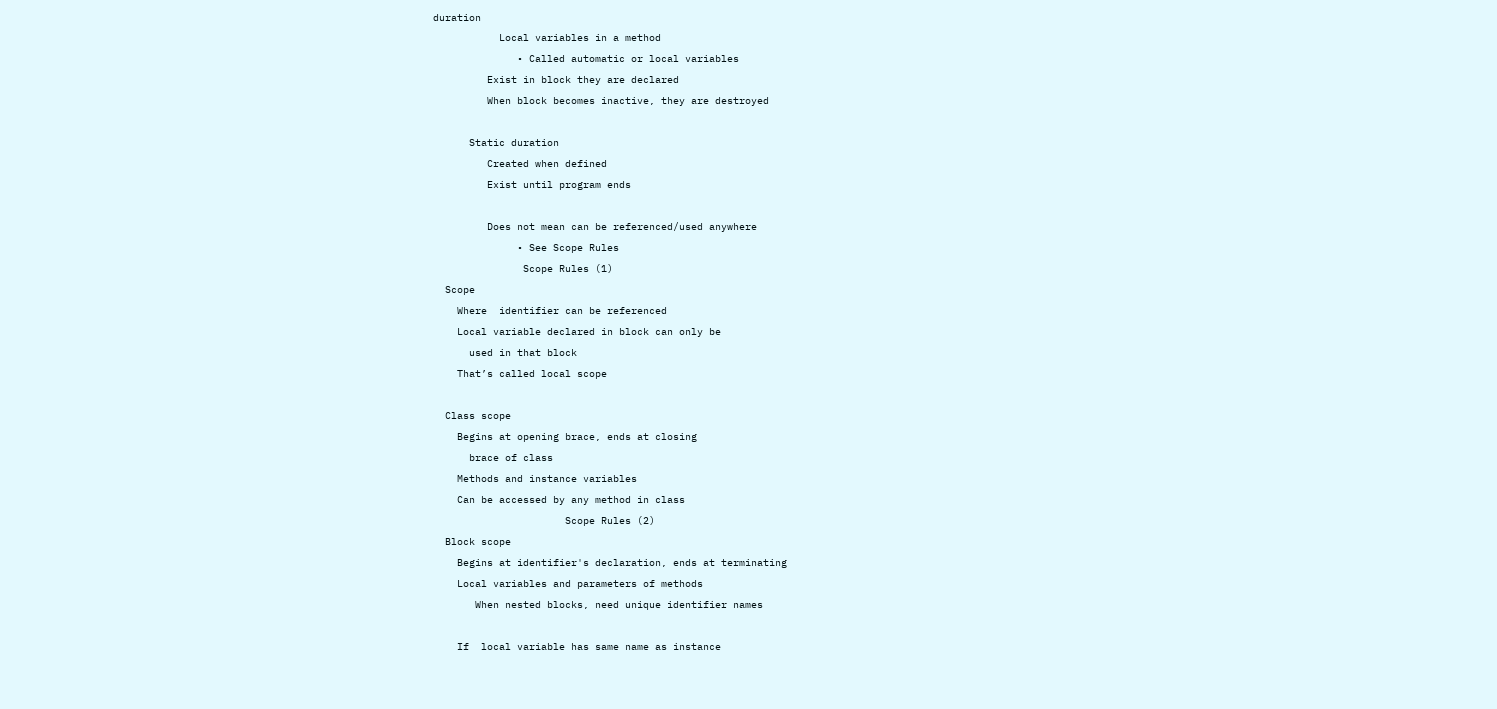duration
           Local variables in a method
              • Called automatic or local variables
         Exist in block they are declared
         When block becomes inactive, they are destroyed

      Static duration
         Created when defined
         Exist until program ends

         Does not mean can be referenced/used anywhere
              • See Scope Rules
               Scope Rules (1)
  Scope
    Where  identifier can be referenced
    Local variable declared in block can only be
      used in that block
    That’s called local scope

  Class scope
    Begins at opening brace, ends at closing
      brace of class
    Methods and instance variables
    Can be accessed by any method in class
                      Scope Rules (2)
  Block scope
    Begins at identifier's declaration, ends at terminating
    Local variables and parameters of methods
       When nested blocks, need unique identifier names

    If  local variable has same name as instance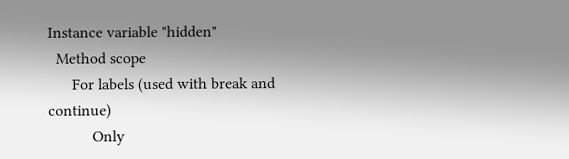Instance variable "hidden"
  Method scope
      For labels (used with break and continue)
           Only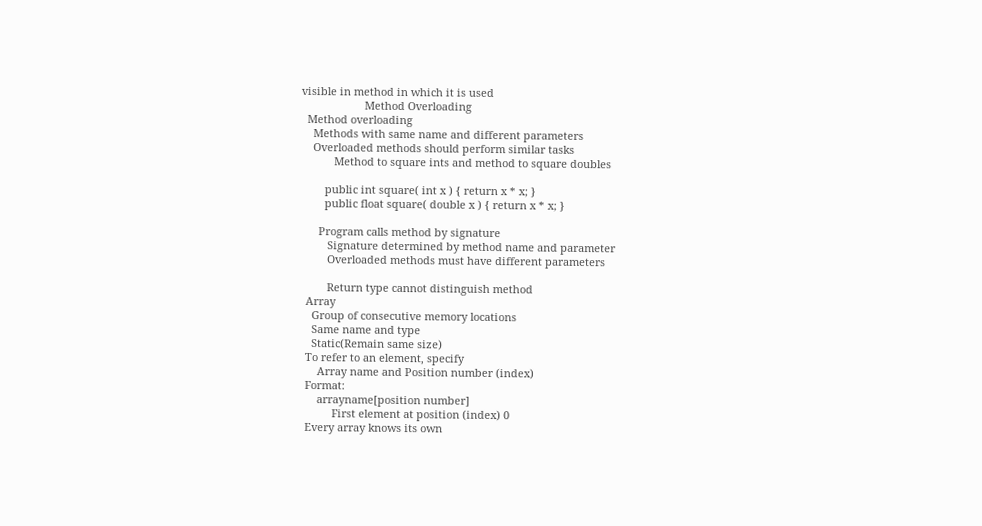visible in method in which it is used
                     Method Overloading
  Method overloading
    Methods with same name and different parameters
    Overloaded methods should perform similar tasks
           Method to square ints and method to square doubles

        public int square( int x ) { return x * x; }
        public float square( double x ) { return x * x; }

      Program calls method by signature
         Signature determined by method name and parameter
         Overloaded methods must have different parameters

         Return type cannot distinguish method
  Array
    Group of consecutive memory locations
    Same name and type
    Static(Remain same size)
  To refer to an element, specify
      Array name and Position number (index)
  Format:
      arrayname[position number]
           First element at position (index) 0
  Every array knows its own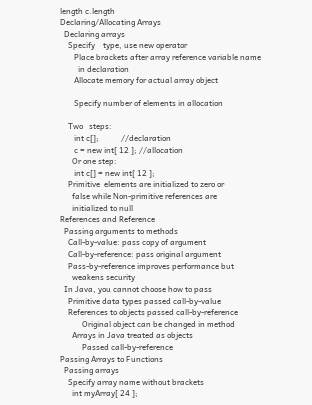length c.length
Declaring/Allocating Arrays
  Declaring arrays
    Specify    type, use new operator
       Place brackets after array reference variable name
         in declaration
       Allocate memory for actual array object

       Specify number of elements in allocation

    Two   steps:
       int c[];           //declaration
       c = new int[ 12 ]; //allocation
      Or one step:
       int c[] = new int[ 12 ];
    Primitive  elements are initialized to zero or
      false while Non-primitive references are
      initialized to null
References and Reference
  Passing arguments to methods
    Call-by-value: pass copy of argument
    Call-by-reference: pass original argument
    Pass-by-reference improves performance but
      weakens security
  In Java, you cannot choose how to pass
    Primitive data types passed call-by-value
    References to objects passed call-by-reference
           Original object can be changed in method
      Arrays in Java treated as objects
           Passed call-by-reference
Passing Arrays to Functions
  Passing arrays
    Specify array name without brackets
      int myArray[ 24 ];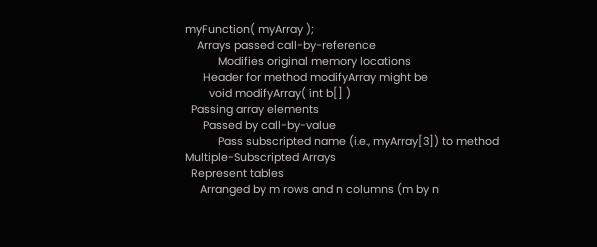myFunction( myArray );
    Arrays passed call-by-reference
           Modifies original memory locations
      Header for method modifyArray might be
        void modifyArray( int b[] )
  Passing array elements
      Passed by call-by-value
           Pass subscripted name (i.e., myArray[3]) to method
Multiple-Subscripted Arrays
  Represent tables
     Arranged by m rows and n columns (m by n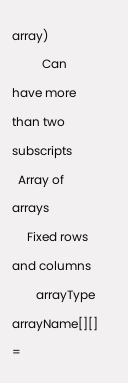array)
          Can have more than two subscripts
  Array of arrays
     Fixed rows and columns
        arrayType arrayName[][] =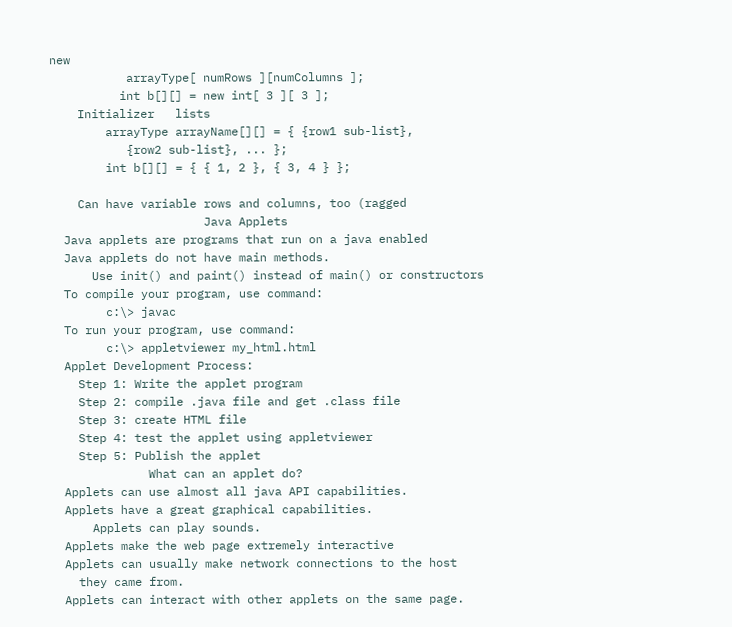new
           arrayType[ numRows ][numColumns ];
          int b[][] = new int[ 3 ][ 3 ];
    Initializer   lists
        arrayType arrayName[][] = { {row1 sub-list},
           {row2 sub-list}, ... };
        int b[][] = { { 1, 2 }, { 3, 4 } };

    Can have variable rows and columns, too (ragged
                      Java Applets
  Java applets are programs that run on a java enabled
  Java applets do not have main methods.
      Use init() and paint() instead of main() or constructors
  To compile your program, use command:
        c:\> javac
  To run your program, use command:
        c:\> appletviewer my_html.html
  Applet Development Process:
    Step 1: Write the applet program
    Step 2: compile .java file and get .class file
    Step 3: create HTML file
    Step 4: test the applet using appletviewer
    Step 5: Publish the applet
              What can an applet do?
  Applets can use almost all java API capabilities.
  Applets have a great graphical capabilities.
      Applets can play sounds.
  Applets make the web page extremely interactive
  Applets can usually make network connections to the host
    they came from.
  Applets can interact with other applets on the same page.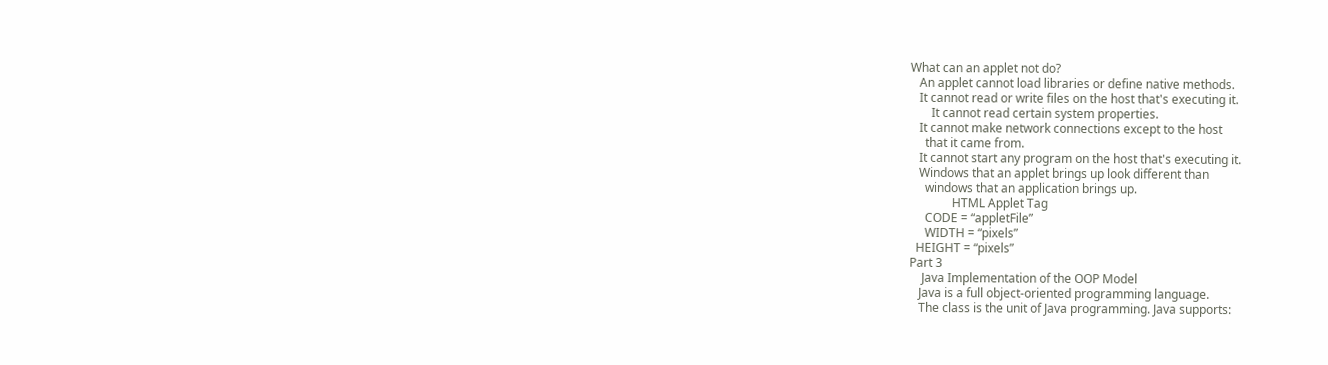What can an applet not do?
   An applet cannot load libraries or define native methods.
   It cannot read or write files on the host that's executing it.
       It cannot read certain system properties.
   It cannot make network connections except to the host
     that it came from.
   It cannot start any program on the host that's executing it.
   Windows that an applet brings up look different than
     windows that an application brings up.
              HTML Applet Tag
     CODE = “appletFile”
     WIDTH = “pixels”
  HEIGHT = “pixels”
Part 3
    Java Implementation of the OOP Model
   Java is a full object-oriented programming language.
   The class is the unit of Java programming. Java supports: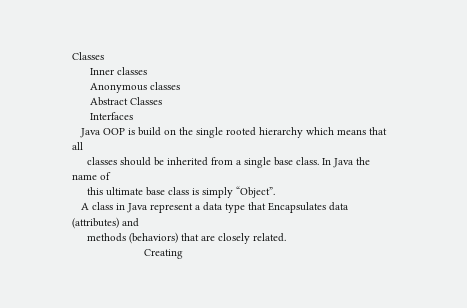Classes
      Inner classes
      Anonymous classes
      Abstract Classes
      Interfaces
   Java OOP is build on the single rooted hierarchy which means that all
     classes should be inherited from a single base class. In Java the name of
     this ultimate base class is simply “Object”.
   A class in Java represent a data type that Encapsulates data (attributes) and
     methods (behaviors) that are closely related.
                        Creating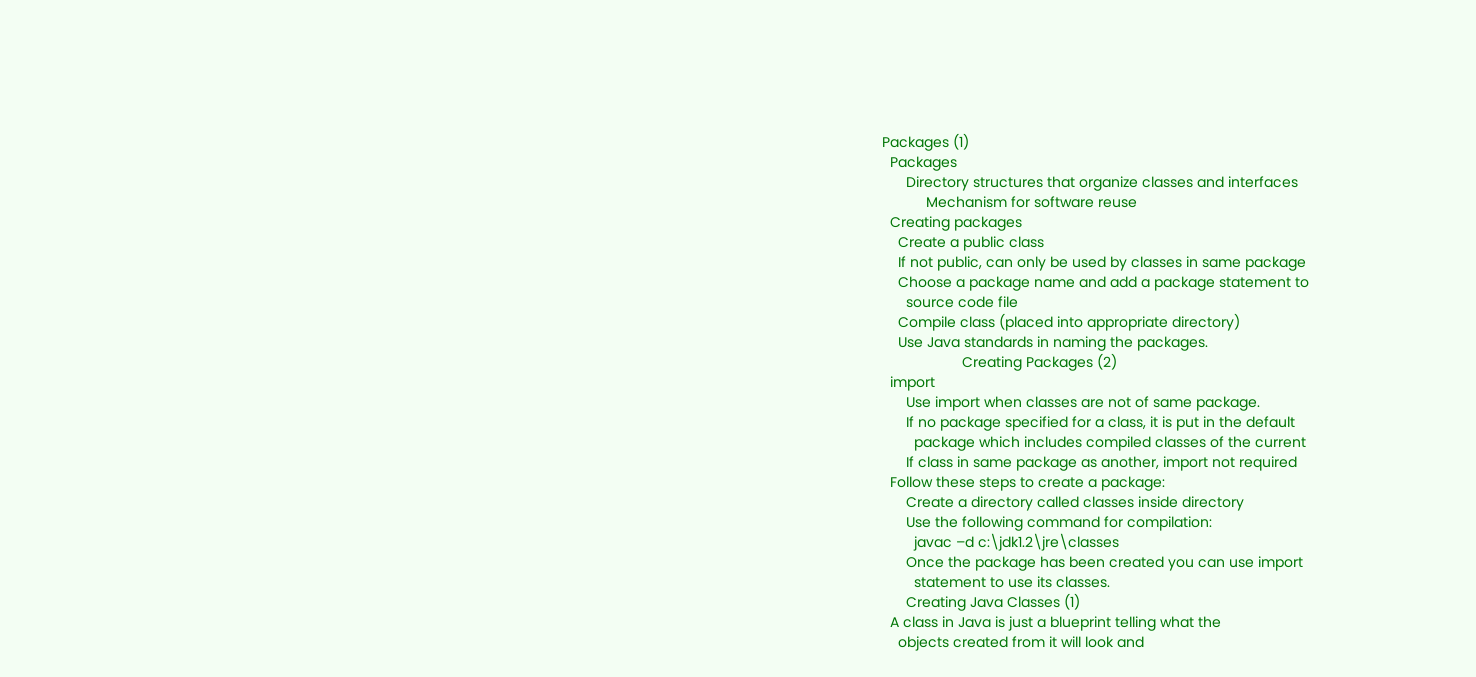Packages (1)
  Packages
      Directory structures that organize classes and interfaces
           Mechanism for software reuse
  Creating packages
    Create a public class
    If not public, can only be used by classes in same package
    Choose a package name and add a package statement to
      source code file
    Compile class (placed into appropriate directory)
    Use Java standards in naming the packages.
                    Creating Packages (2)
  import
      Use import when classes are not of same package.
      If no package specified for a class, it is put in the default
        package which includes compiled classes of the current
      If class in same package as another, import not required
  Follow these steps to create a package:
      Create a directory called classes inside directory
      Use the following command for compilation:
        javac –d c:\jdk1.2\jre\classes
      Once the package has been created you can use import
        statement to use its classes.
      Creating Java Classes (1)
  A class in Java is just a blueprint telling what the
    objects created from it will look and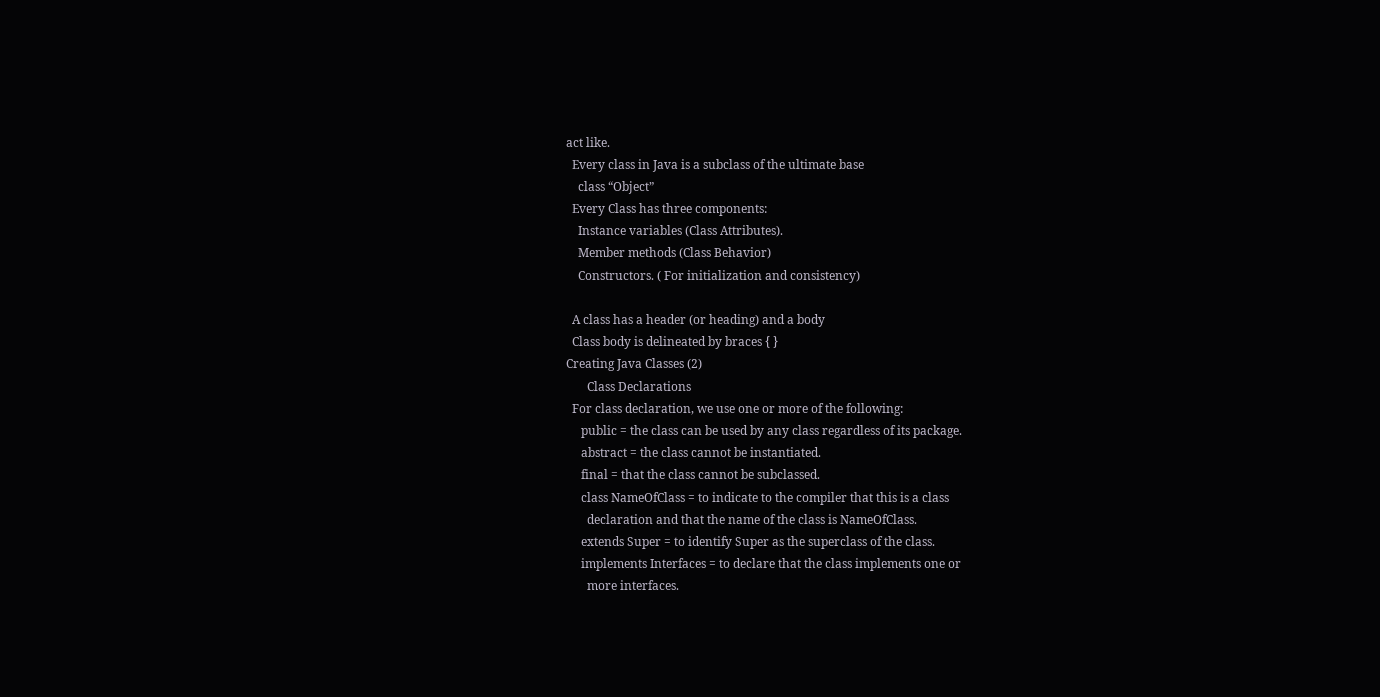act like.
  Every class in Java is a subclass of the ultimate base
    class “Object”
  Every Class has three components:
    Instance variables (Class Attributes).
    Member methods (Class Behavior)
    Constructors. ( For initialization and consistency)

  A class has a header (or heading) and a body
  Class body is delineated by braces { }
Creating Java Classes (2)
       Class Declarations
  For class declaration, we use one or more of the following:
     public = the class can be used by any class regardless of its package.
     abstract = the class cannot be instantiated.
     final = that the class cannot be subclassed.
     class NameOfClass = to indicate to the compiler that this is a class
       declaration and that the name of the class is NameOfClass.
     extends Super = to identify Super as the superclass of the class.
     implements Interfaces = to declare that the class implements one or
       more interfaces.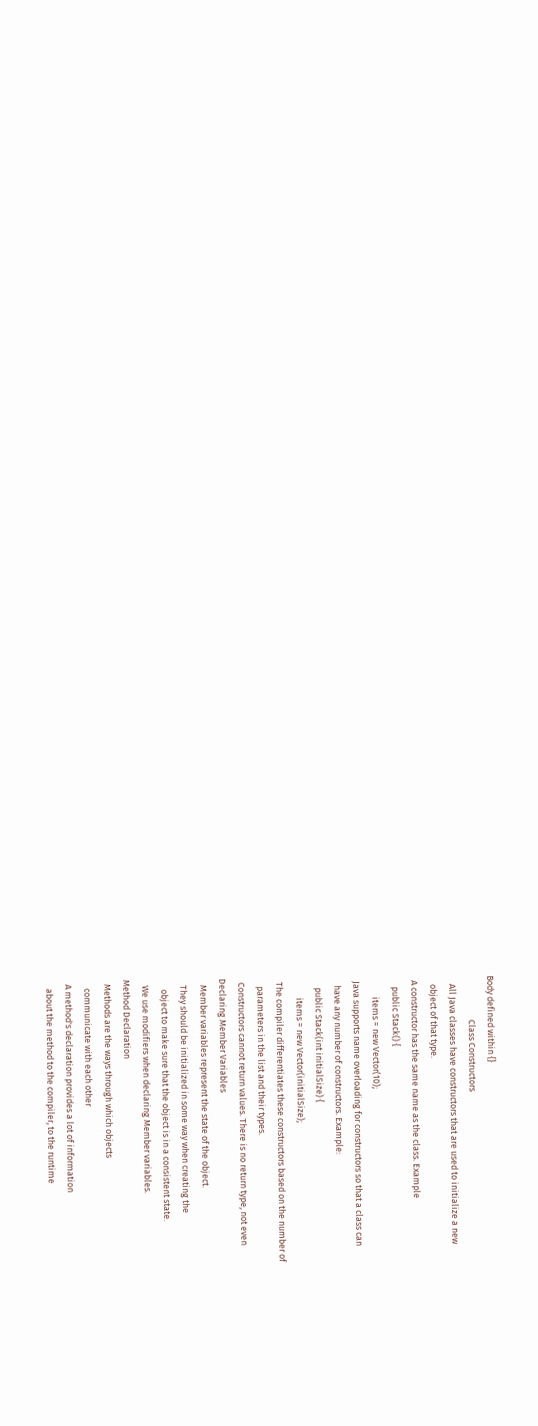Body defined within {}
                      Class Constructors
    All Java classes have constructors that are used to initialize a new
    object of that type.
  A constructor has the same name as the class. Example
     public Stack() {
          items = new Vector(10);
  Java supports name overloading for constructors so that a class can
    have any number of constructors. Example:
     public Stack(int initialSize) {
          items = new Vector(initialSize);
  The compiler differentiates these constructors based on the number of
    parameters in the list and their types.
  Constructors cannot return values. There is no return type, not even
Declaring Member Variables
   Member variables represent the state of the object.
   They should be initialized in some way when creating the
     object to make sure that the object is in a consistent state.
   We use modifiers when declaring Member variables.
Method Declaration
  Methods are the ways through which objects
    communicate with each other
  A method's declaration provides a lot of information
    about the method to the compiler, to the runtime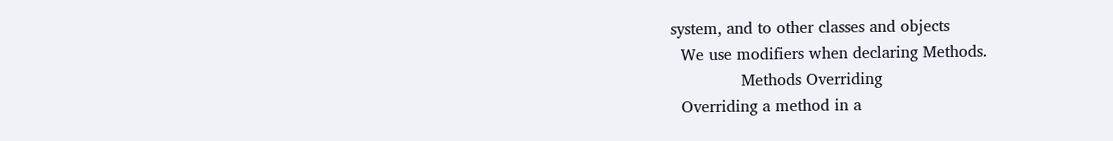system, and to other classes and objects
  We use modifiers when declaring Methods.
              Methods Overriding
  Overriding a method in a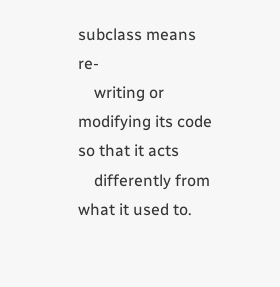subclass means re-
    writing or modifying its code so that it acts
    differently from what it used to.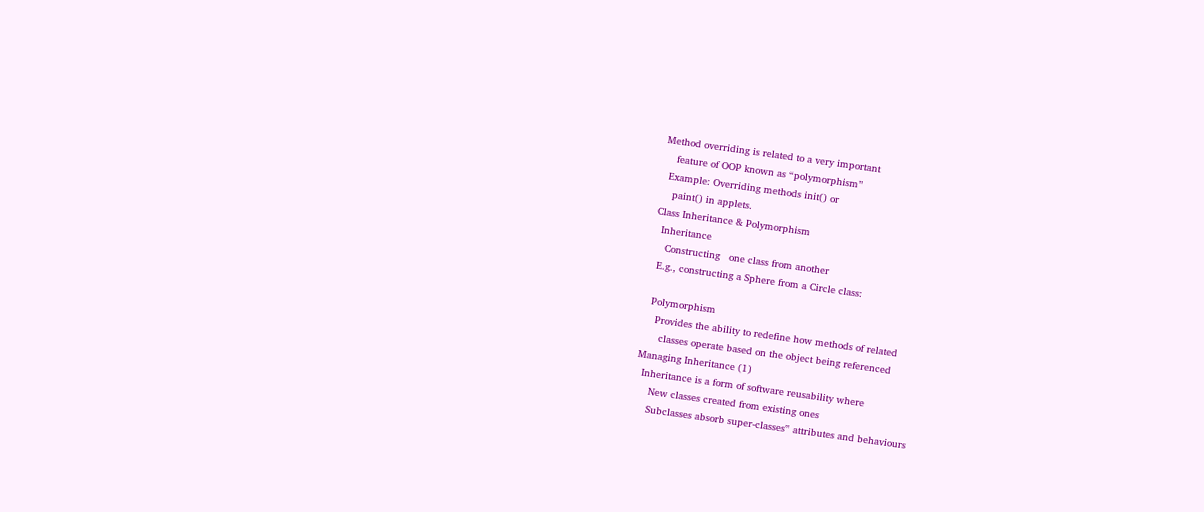Method overriding is related to a very important
    feature of OOP known as “polymorphism”
  Example: Overriding methods init() or
    paint() in applets.
Class Inheritance & Polymorphism
  Inheritance
    Constructing   one class from another
  E.g., constructing a Sphere from a Circle class:

  Polymorphism
    Provides the ability to redefine how methods of related
      classes operate based on the object being referenced
Managing Inheritance (1)
  Inheritance is a form of software reusability where
     New classes created from existing ones
     Subclasses absorb super-classes‟ attributes and behaviours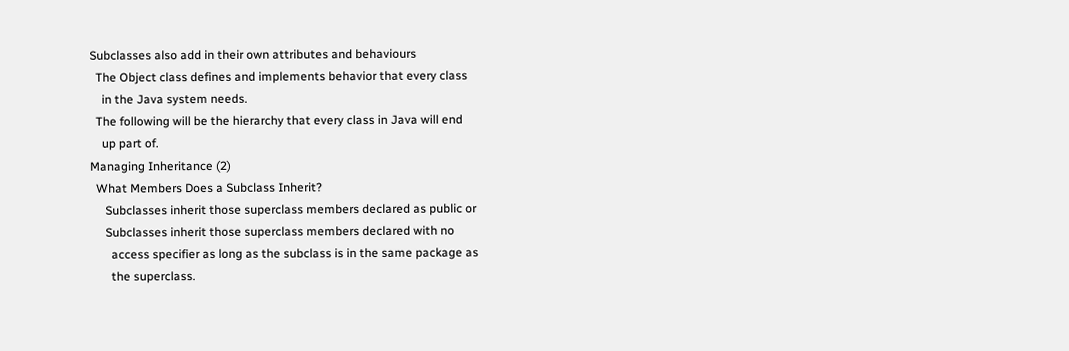Subclasses also add in their own attributes and behaviours
  The Object class defines and implements behavior that every class
    in the Java system needs.
  The following will be the hierarchy that every class in Java will end
    up part of.
Managing Inheritance (2)
  What Members Does a Subclass Inherit?
     Subclasses inherit those superclass members declared as public or
     Subclasses inherit those superclass members declared with no
       access specifier as long as the subclass is in the same package as
       the superclass.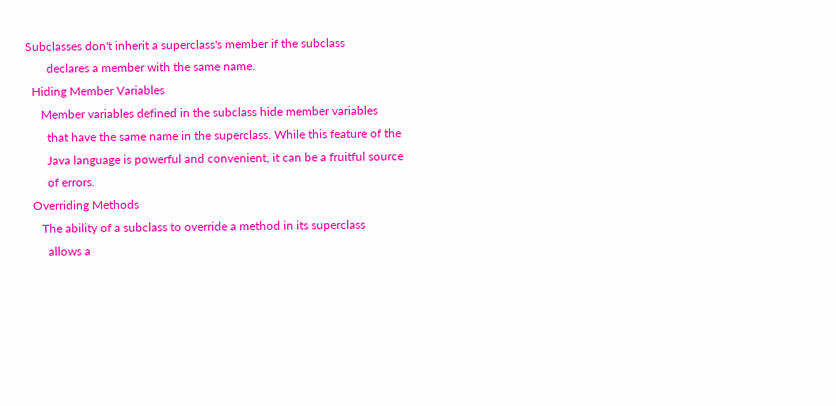Subclasses don't inherit a superclass's member if the subclass
       declares a member with the same name.
  Hiding Member Variables
     Member variables defined in the subclass hide member variables
       that have the same name in the superclass. While this feature of the
       Java language is powerful and convenient, it can be a fruitful source
       of errors.
  Overriding Methods
     The ability of a subclass to override a method in its superclass
       allows a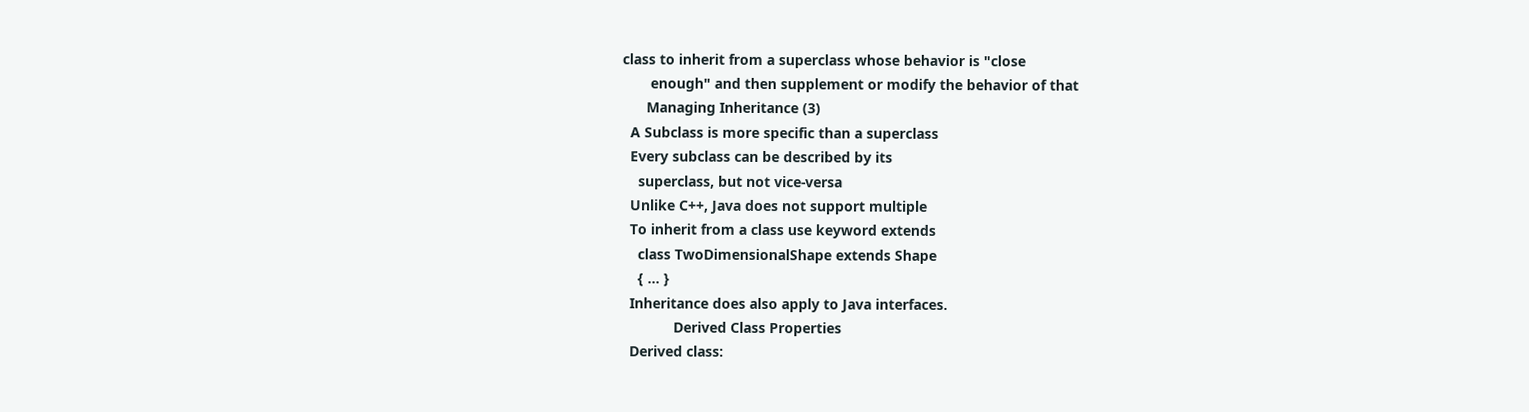class to inherit from a superclass whose behavior is "close
       enough" and then supplement or modify the behavior of that
      Managing Inheritance (3)
  A Subclass is more specific than a superclass
  Every subclass can be described by its
    superclass, but not vice-versa
  Unlike C++, Java does not support multiple
  To inherit from a class use keyword extends
    class TwoDimensionalShape extends Shape
    { ... }
  Inheritance does also apply to Java interfaces.
             Derived Class Properties
  Derived class: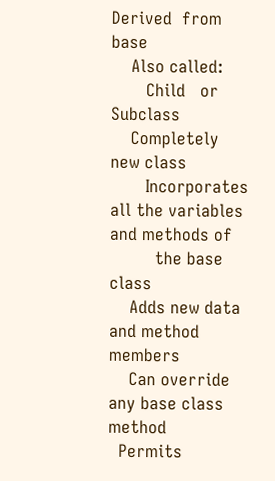Derived  from base
    Also called:
       Child   or Subclass
    Completely    new class
       Incorporates all the variables and methods of
         the base class
    Adds new data and method members
    Can override any base class method
  Permits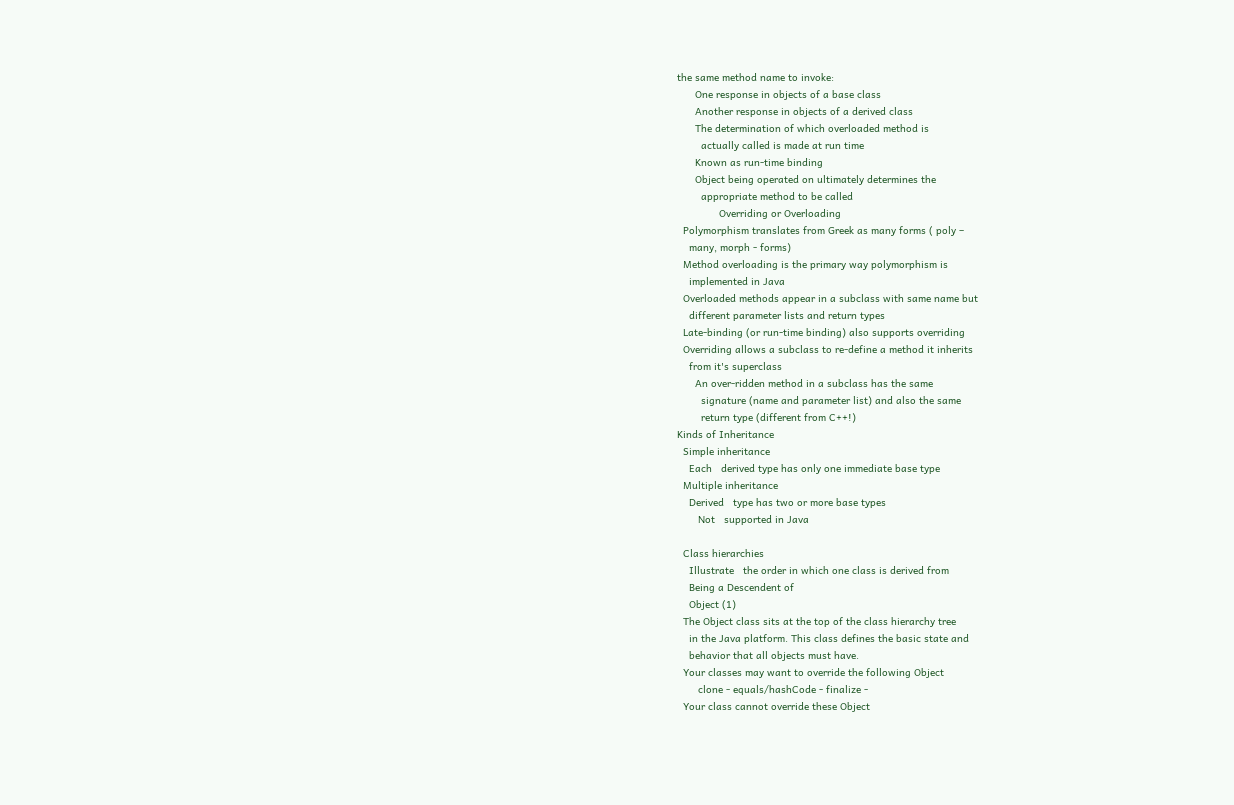the same method name to invoke:
      One response in objects of a base class
      Another response in objects of a derived class
      The determination of which overloaded method is
        actually called is made at run time
      Known as run-time binding
      Object being operated on ultimately determines the
        appropriate method to be called
              Overriding or Overloading
  Polymorphism translates from Greek as many forms ( poly –
    many, morph - forms)
  Method overloading is the primary way polymorphism is
    implemented in Java
  Overloaded methods appear in a subclass with same name but
    different parameter lists and return types
  Late-binding (or run-time binding) also supports overriding
  Overriding allows a subclass to re-define a method it inherits
    from it's superclass
      An over-ridden method in a subclass has the same
        signature (name and parameter list) and also the same
        return type (different from C++!)
Kinds of Inheritance
  Simple inheritance
    Each   derived type has only one immediate base type
  Multiple inheritance
    Derived   type has two or more base types
       Not   supported in Java

  Class hierarchies
    Illustrate   the order in which one class is derived from
    Being a Descendent of
    Object (1)
  The Object class sits at the top of the class hierarchy tree
    in the Java platform. This class defines the basic state and
    behavior that all objects must have.
  Your classes may want to override the following Object
       clone - equals/hashCode - finalize -
  Your class cannot override these Object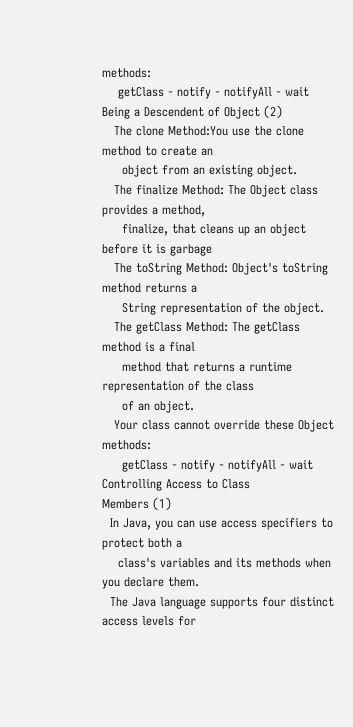methods:
    getClass - notify - notifyAll - wait
Being a Descendent of Object (2)
   The clone Method:You use the clone method to create an
     object from an existing object.
   The finalize Method: The Object class provides a method,
     finalize, that cleans up an object before it is garbage
   The toString Method: Object's toString method returns a
     String representation of the object.
   The getClass Method: The getClass method is a final
     method that returns a runtime representation of the class
     of an object.
   Your class cannot override these Object methods:
     getClass - notify - notifyAll - wait
Controlling Access to Class
Members (1)
  In Java, you can use access specifiers to protect both a
    class's variables and its methods when you declare them.
  The Java language supports four distinct access levels for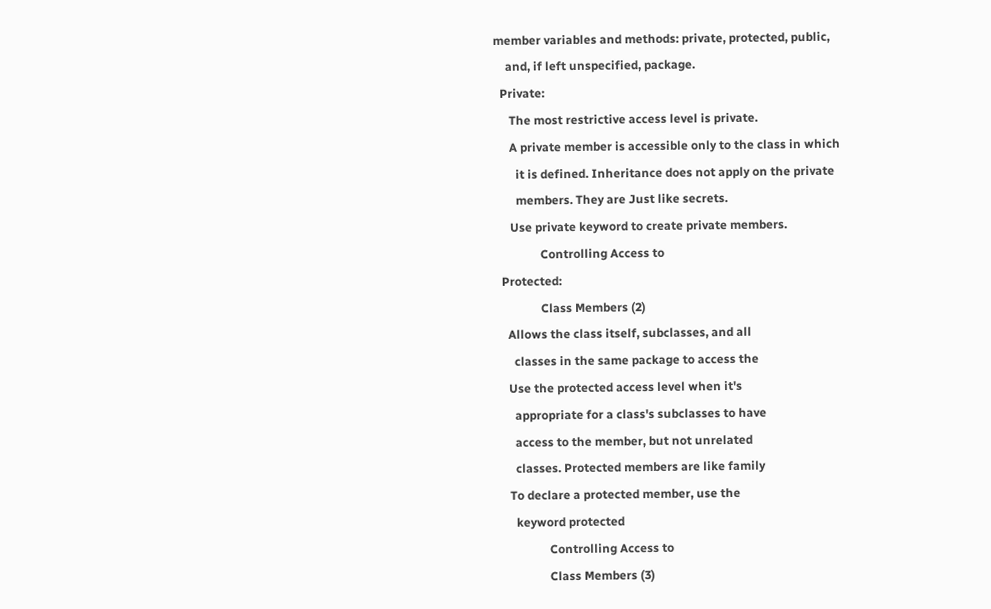member variables and methods: private, protected, public,
    and, if left unspecified, package.
  Private:
     The most restrictive access level is private.
     A private member is accessible only to the class in which
       it is defined. Inheritance does not apply on the private
       members. They are Just like secrets.
     Use private keyword to create private members.
               Controlling Access to
  Protected:
               Class Members (2)
    Allows the class itself, subclasses, and all
      classes in the same package to access the
    Use the protected access level when it's
      appropriate for a class's subclasses to have
      access to the member, but not unrelated
      classes. Protected members are like family
    To declare a protected member, use the
      keyword protected
                 Controlling Access to
                 Class Members (3)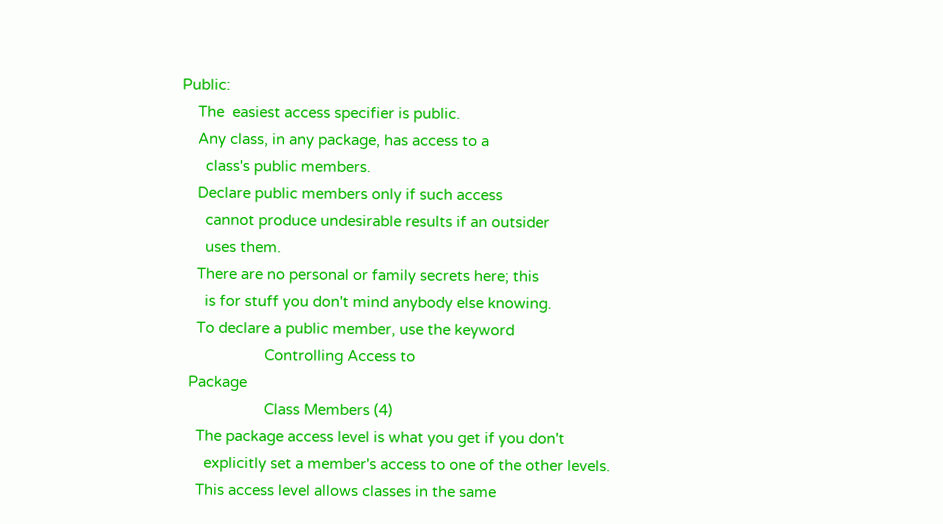Public:
    The  easiest access specifier is public.
    Any class, in any package, has access to a
      class's public members.
    Declare public members only if such access
      cannot produce undesirable results if an outsider
      uses them.
    There are no personal or family secrets here; this
      is for stuff you don't mind anybody else knowing.
    To declare a public member, use the keyword
                     Controlling Access to
  Package
                     Class Members (4)
    The package access level is what you get if you don't
      explicitly set a member's access to one of the other levels.
    This access level allows classes in the same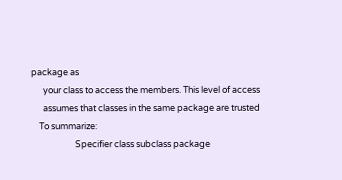package as
      your class to access the members. This level of access
      assumes that classes in the same package are trusted
    To summarize:
                      Specifier class subclass package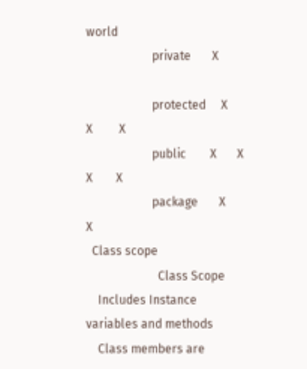world
                      private       X

                      protected     X       X         X
                      public        X       X         X        X
                      package       X                 X
  Class scope
                        Class Scope
    Includes Instance variables and methods
    Class members are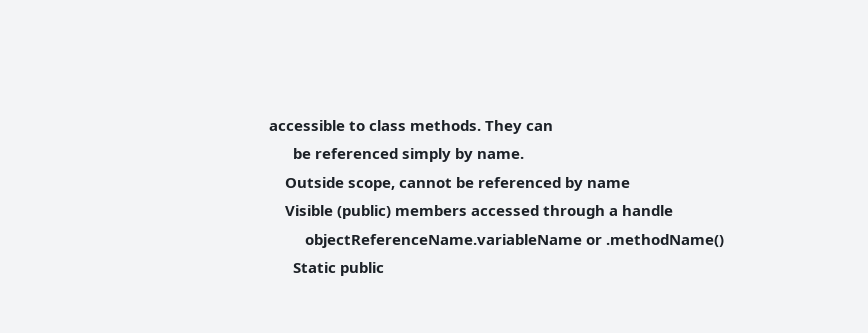accessible to class methods. They can
      be referenced simply by name.
    Outside scope, cannot be referenced by name
    Visible (public) members accessed through a handle
         objectReferenceName.variableName or .methodName()
      Static public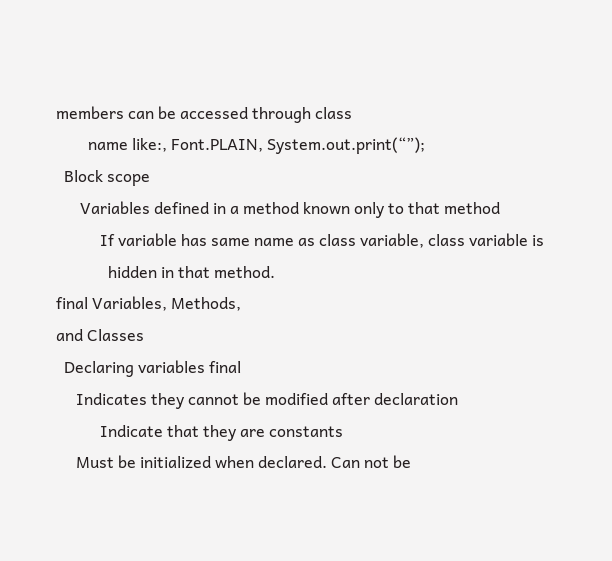members can be accessed through class
        name like:, Font.PLAIN, System.out.print(“”);
  Block scope
      Variables defined in a method known only to that method
           If variable has same name as class variable, class variable is
             hidden in that method.
final Variables, Methods,
and Classes
  Declaring variables final
     Indicates they cannot be modified after declaration
           Indicate that they are constants
     Must be initialized when declared. Can not be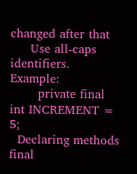changed after that
     Use all-caps identifiers. Example:
       private final int INCREMENT = 5;
  Declaring methods final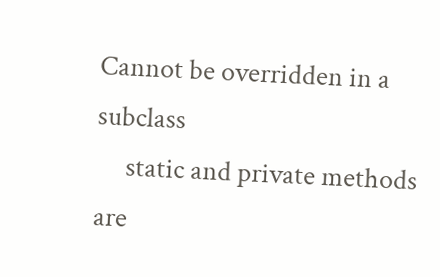Cannot be overridden in a subclass
     static and private methods are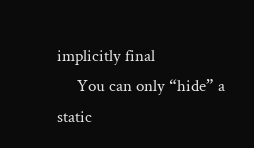implicitly final
     You can only “hide” a static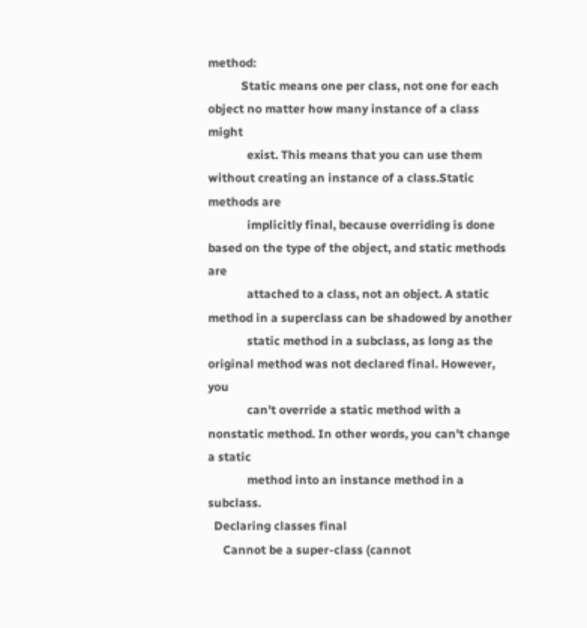method:
           Static means one per class, not one for each object no matter how many instance of a class might
             exist. This means that you can use them without creating an instance of a class.Static methods are
             implicitly final, because overriding is done based on the type of the object, and static methods are
             attached to a class, not an object. A static method in a superclass can be shadowed by another
             static method in a subclass, as long as the original method was not declared final. However, you
             can't override a static method with a nonstatic method. In other words, you can't change a static
             method into an instance method in a subclass.
  Declaring classes final
     Cannot be a super-class (cannot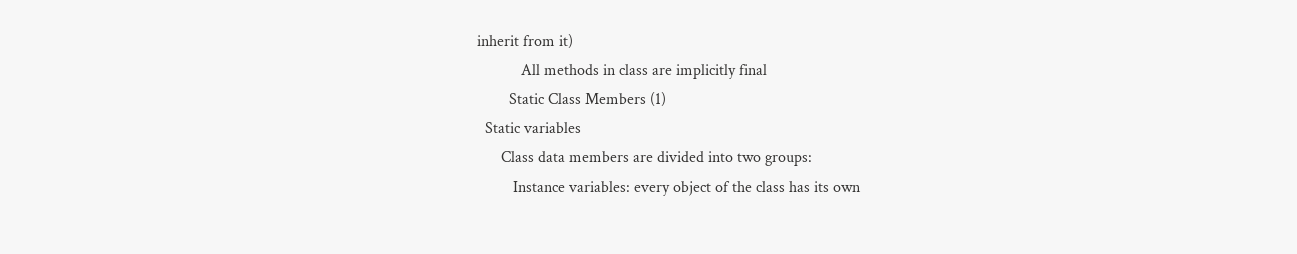inherit from it)
           All methods in class are implicitly final
        Static Class Members (1)
  Static variables
      Class data members are divided into two groups:
         Instance variables: every object of the class has its own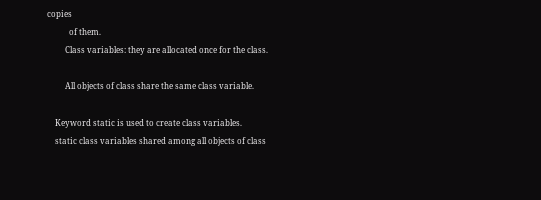copies
           of them.
         Class variables: they are allocated once for the class.

         All objects of class share the same class variable.

    Keyword static is used to create class variables.
    static class variables shared among all objects of class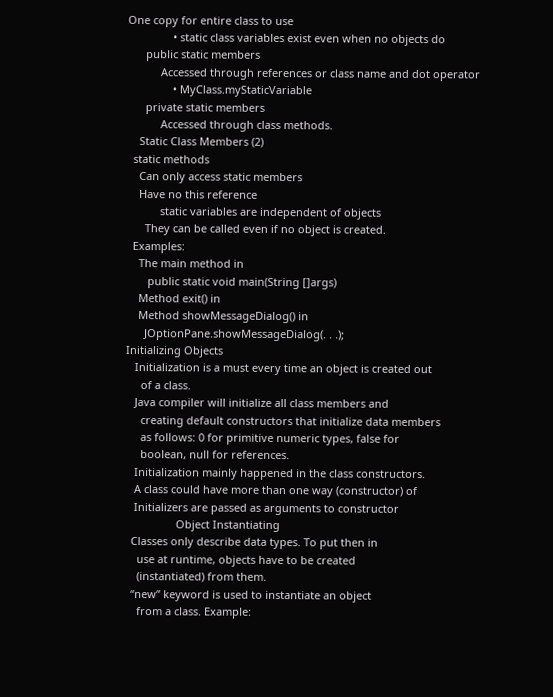One copy for entire class to use
               • static class variables exist even when no objects do
      public static members
           Accessed through references or class name and dot operator
               • MyClass.myStaticVariable
      private static members
           Accessed through class methods.
    Static Class Members (2)
  static methods
    Can only access static members
    Have no this reference
           static variables are independent of objects
      They can be called even if no object is created.
  Examples:
    The main method in
       public static void main(String []args)
    Method exit() in
    Method showMessageDialog() in
      JOptionPane.showMessageDialog(. . .);
Initializing Objects
   Initialization is a must every time an object is created out
     of a class.
   Java compiler will initialize all class members and
     creating default constructors that initialize data members
     as follows: 0 for primitive numeric types, false for
     boolean, null for references.
   Initialization mainly happened in the class constructors.
   A class could have more than one way (constructor) of
   Initializers are passed as arguments to constructor
                 Object Instantiating
  Classes only describe data types. To put then in
    use at runtime, objects have to be created
    (instantiated) from them.
  “new” keyword is used to instantiate an object
    from a class. Example: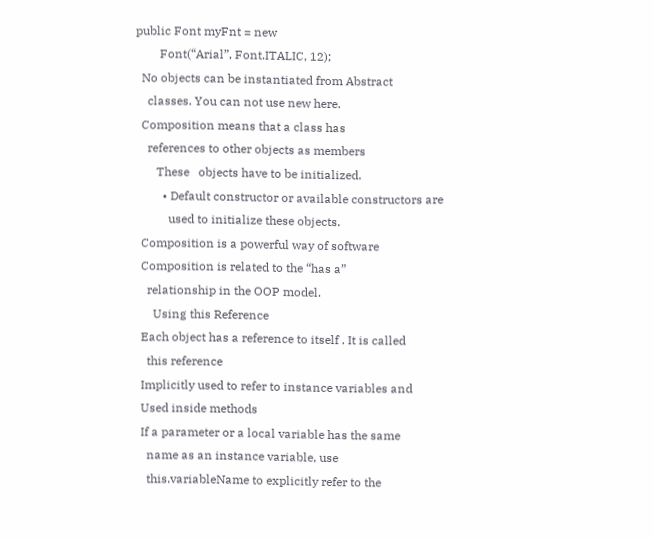public Font myFnt = new
        Font(“Arial”, Font.ITALIC, 12);
  No objects can be instantiated from Abstract
    classes. You can not use new here.
  Composition means that a class has
    references to other objects as members
       These   objects have to be initialized.
         • Default constructor or available constructors are
           used to initialize these objects.
  Composition is a powerful way of software
  Composition is related to the “has a”
    relationship in the OOP model.
      Using this Reference
  Each object has a reference to itself . It is called
    this reference
  Implicitly used to refer to instance variables and
  Used inside methods
  If a parameter or a local variable has the same
    name as an instance variable, use
    this.variableName to explicitly refer to the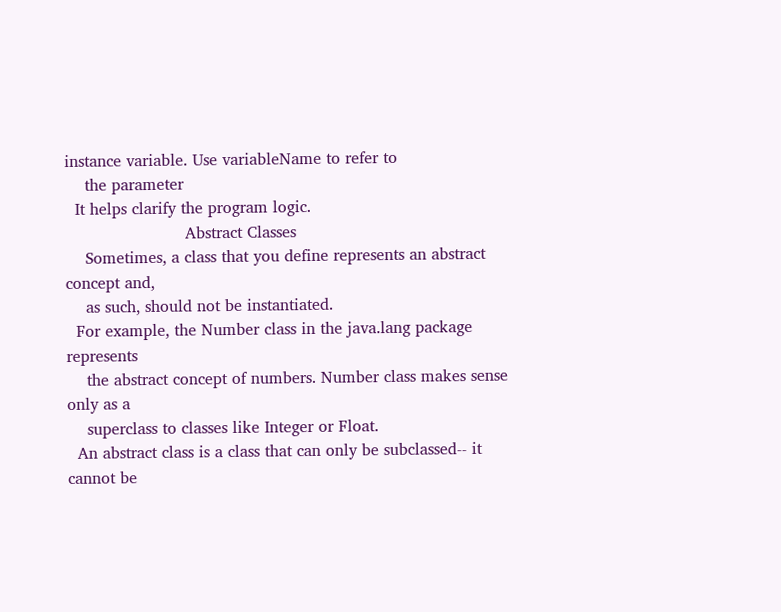instance variable. Use variableName to refer to
    the parameter
  It helps clarify the program logic.
                        Abstract Classes
    Sometimes, a class that you define represents an abstract concept and,
    as such, should not be instantiated.
  For example, the Number class in the java.lang package represents
    the abstract concept of numbers. Number class makes sense only as a
    superclass to classes like Integer or Float.
  An abstract class is a class that can only be subclassed-- it cannot be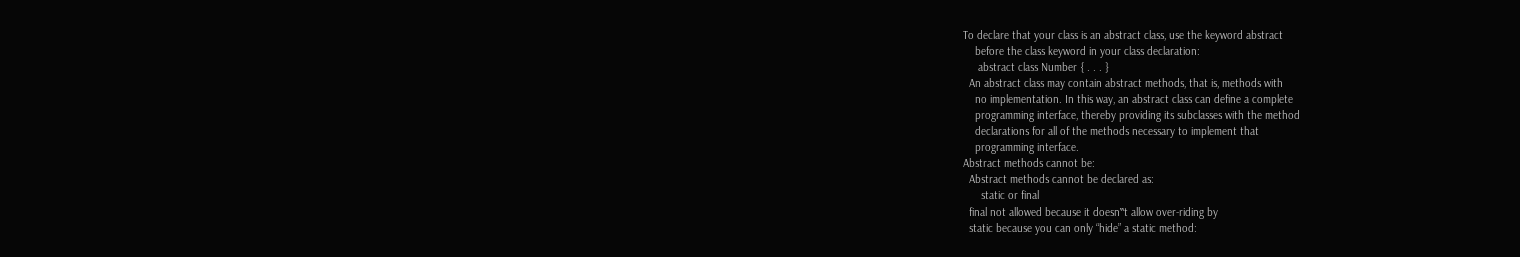To declare that your class is an abstract class, use the keyword abstract
    before the class keyword in your class declaration:
     abstract class Number { . . . }
  An abstract class may contain abstract methods, that is, methods with
    no implementation. In this way, an abstract class can define a complete
    programming interface, thereby providing its subclasses with the method
    declarations for all of the methods necessary to implement that
    programming interface.
Abstract methods cannot be:
  Abstract methods cannot be declared as:
      static or final
  final not allowed because it doesn‟t allow over-riding by
  static because you can only “hide” a static method: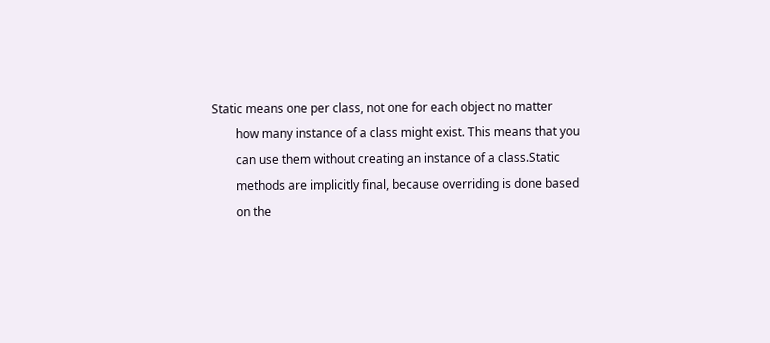Static means one per class, not one for each object no matter
        how many instance of a class might exist. This means that you
        can use them without creating an instance of a class.Static
        methods are implicitly final, because overriding is done based
        on the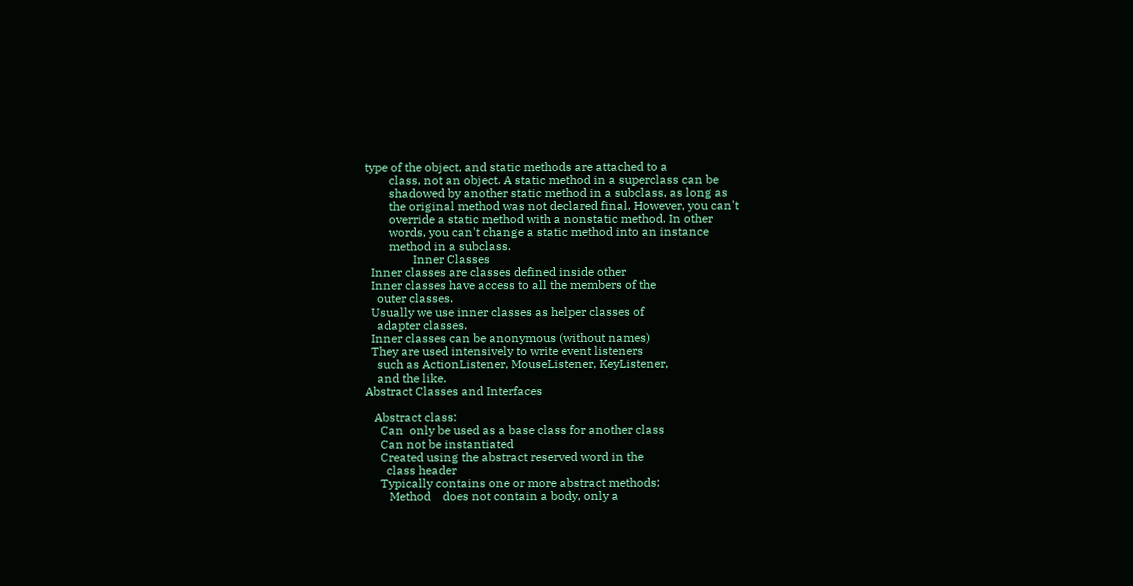type of the object, and static methods are attached to a
        class, not an object. A static method in a superclass can be
        shadowed by another static method in a subclass, as long as
        the original method was not declared final. However, you can't
        override a static method with a nonstatic method. In other
        words, you can't change a static method into an instance
        method in a subclass.
                Inner Classes
  Inner classes are classes defined inside other
  Inner classes have access to all the members of the
    outer classes.
  Usually we use inner classes as helper classes of
    adapter classes.
  Inner classes can be anonymous (without names)
  They are used intensively to write event listeners
    such as ActionListener, MouseListener, KeyListener,
    and the like.
Abstract Classes and Interfaces

   Abstract class:
     Can  only be used as a base class for another class
     Can not be instantiated
     Created using the abstract reserved word in the
       class header
     Typically contains one or more abstract methods:
        Method    does not contain a body, only a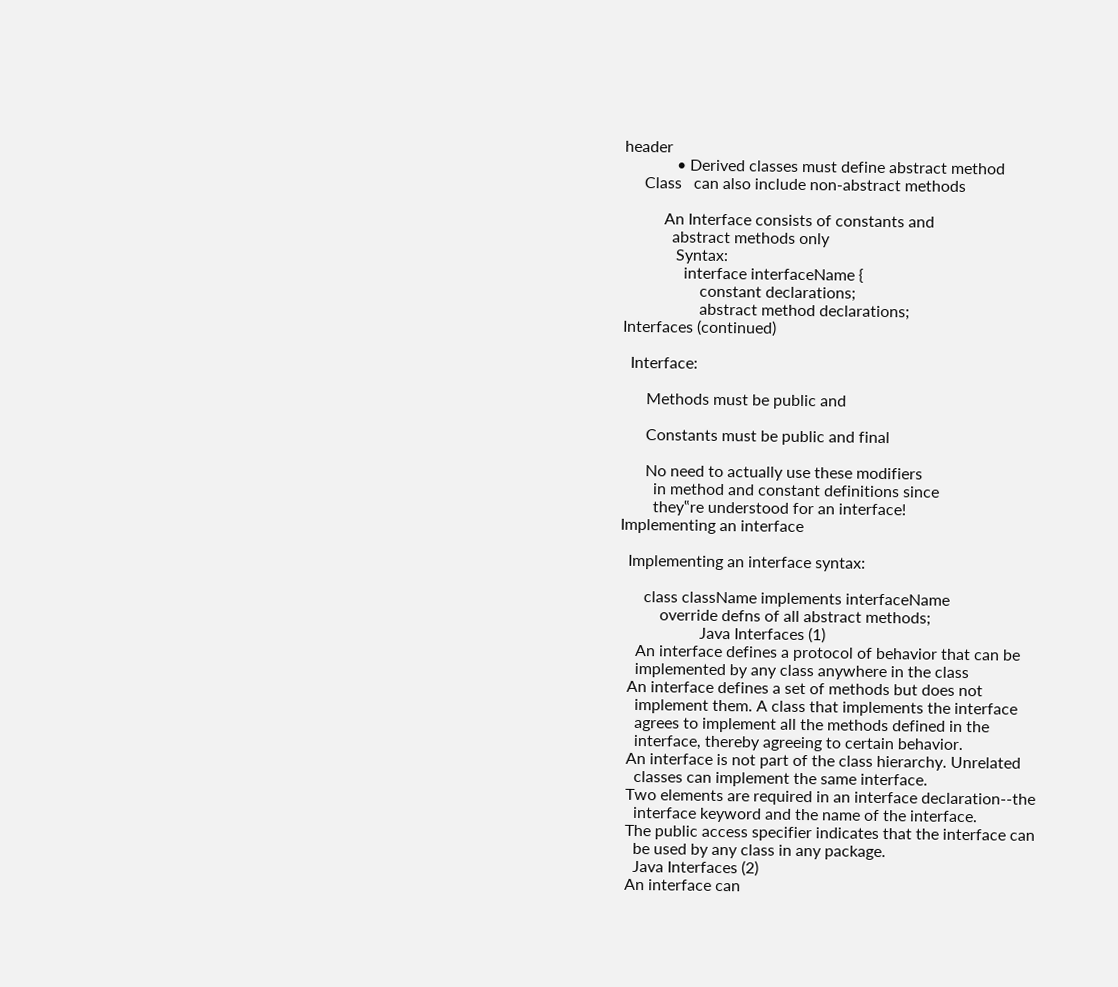header
             • Derived classes must define abstract method
     Class   can also include non-abstract methods

          An Interface consists of constants and
            abstract methods only
             Syntax:
               interface interfaceName {
                   constant declarations;
                   abstract method declarations;
Interfaces (continued)

  Interface:

      Methods must be public and

      Constants must be public and final

      No need to actually use these modifiers
        in method and constant definitions since
        they‟re understood for an interface!
Implementing an interface

  Implementing an interface syntax:

      class className implements interfaceName
          override defns of all abstract methods;
                    Java Interfaces (1)
    An interface defines a protocol of behavior that can be
    implemented by any class anywhere in the class
  An interface defines a set of methods but does not
    implement them. A class that implements the interface
    agrees to implement all the methods defined in the
    interface, thereby agreeing to certain behavior.
  An interface is not part of the class hierarchy. Unrelated
    classes can implement the same interface.
  Two elements are required in an interface declaration--the
    interface keyword and the name of the interface.
  The public access specifier indicates that the interface can
    be used by any class in any package.
    Java Interfaces (2)
  An interface can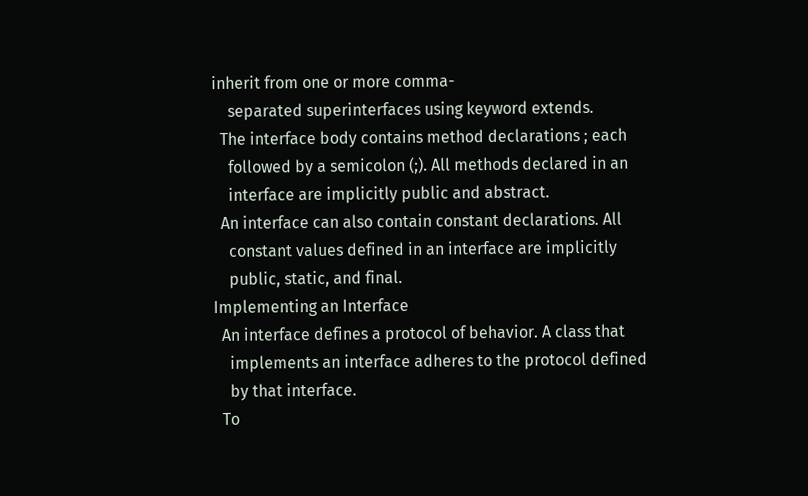inherit from one or more comma-
    separated superinterfaces using keyword extends.
  The interface body contains method declarations ; each
    followed by a semicolon (;). All methods declared in an
    interface are implicitly public and abstract.
  An interface can also contain constant declarations. All
    constant values defined in an interface are implicitly
    public, static, and final.
Implementing an Interface
  An interface defines a protocol of behavior. A class that
    implements an interface adheres to the protocol defined
    by that interface.
  To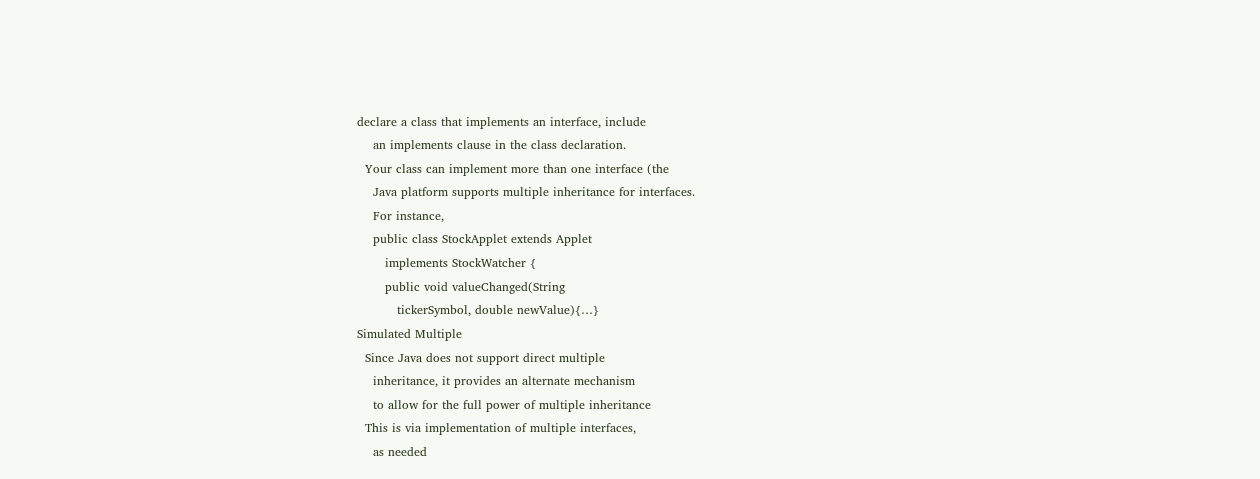declare a class that implements an interface, include
    an implements clause in the class declaration.
  Your class can implement more than one interface (the
    Java platform supports multiple inheritance for interfaces.
    For instance,
    public class StockApplet extends Applet
       implements StockWatcher {
       public void valueChanged(String
          tickerSymbol, double newValue){…}
Simulated Multiple
  Since Java does not support direct multiple
    inheritance, it provides an alternate mechanism
    to allow for the full power of multiple inheritance
  This is via implementation of multiple interfaces,
    as needed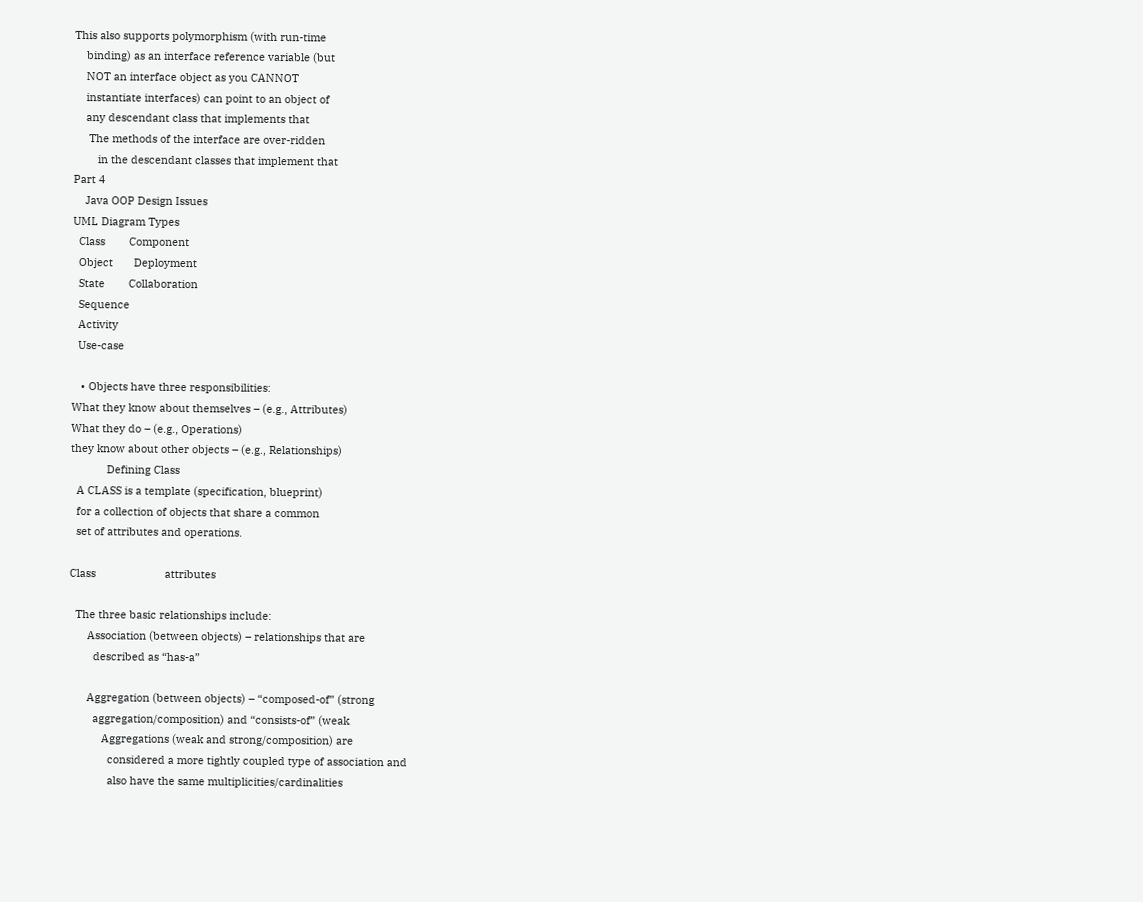This also supports polymorphism (with run-time
    binding) as an interface reference variable (but
    NOT an interface object as you CANNOT
    instantiate interfaces) can point to an object of
    any descendant class that implements that
     The methods of the interface are over-ridden
        in the descendant classes that implement that
Part 4
    Java OOP Design Issues
UML Diagram Types
  Class        Component
  Object       Deployment
  State        Collaboration
  Sequence
  Activity
  Use-case

   • Objects have three responsibilities:
What they know about themselves – (e.g., Attributes)
What they do – (e.g., Operations)
they know about other objects – (e.g., Relationships)
            Defining Class
  A CLASS is a template (specification, blueprint)
  for a collection of objects that share a common
  set of attributes and operations.

Class                       attributes

  The three basic relationships include:
      Association (between objects) – relationships that are
        described as “has-a”

      Aggregation (between objects) – “composed-of” (strong
        aggregation/composition) and “consists-of” (weak
           Aggregations (weak and strong/composition) are
             considered a more tightly coupled type of association and
             also have the same multiplicities/cardinalities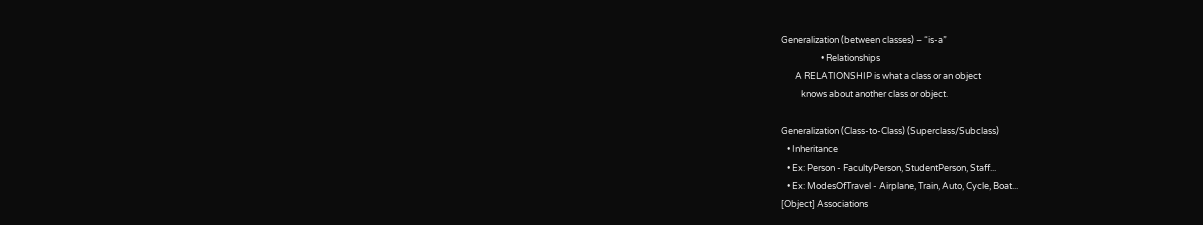Generalization (between classes) – “is-a”
                    • Relationships
       A RELATIONSHIP is what a class or an object
          knows about another class or object.

Generalization (Class-to-Class) (Superclass/Subclass)
   • Inheritance
   • Ex: Person - FacultyPerson, StudentPerson, Staff...
   • Ex: ModesOfTravel - Airplane, Train, Auto, Cycle, Boat...
[Object] Associations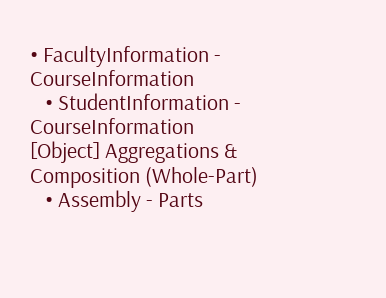• FacultyInformation - CourseInformation
   • StudentInformation - CourseInformation
[Object] Aggregations & Composition (Whole-Part)
   • Assembly - Parts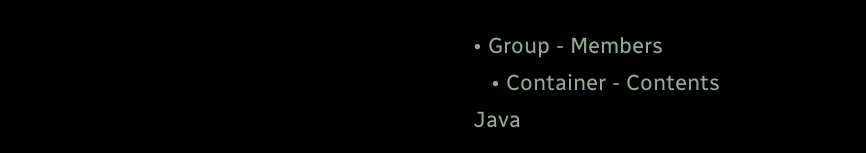• Group - Members
   • Container - Contents
Java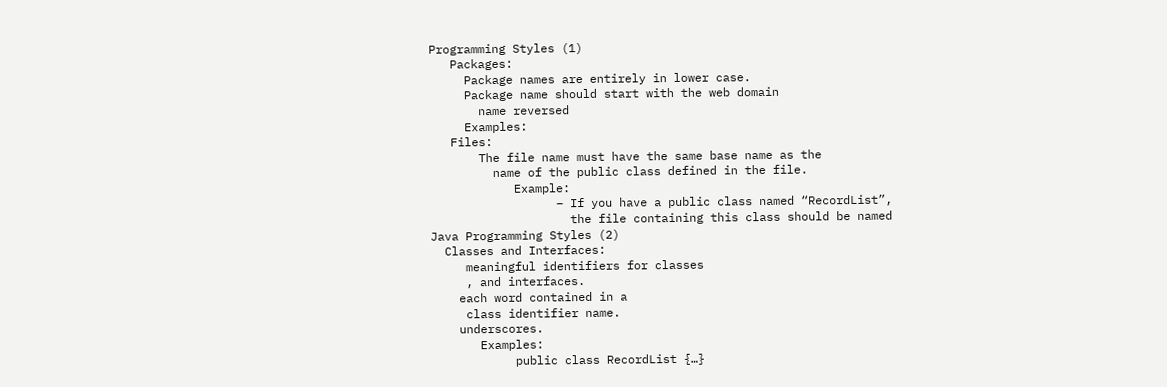Programming Styles (1)
   Packages:
     Package names are entirely in lower case.
     Package name should start with the web domain
       name reversed
     Examples:
   Files:
       The file name must have the same base name as the
         name of the public class defined in the file.
            Example:
                  – If you have a public class named “RecordList”,
                    the file containing this class should be named
Java Programming Styles (2)
  Classes and Interfaces:
     meaningful identifiers for classes
     , and interfaces.
    each word contained in a
     class identifier name.
    underscores.
       Examples:
            public class RecordList {…}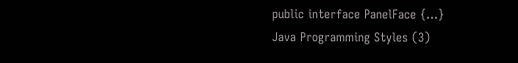public interface PanelFace {…}
Java Programming Styles (3)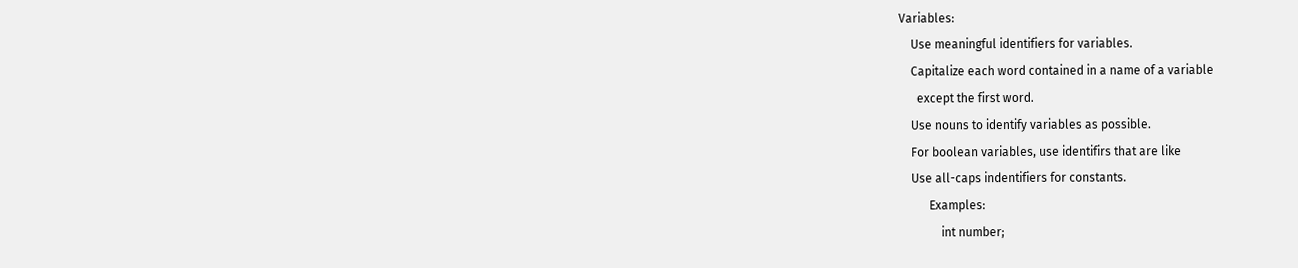Variables:
    Use meaningful identifiers for variables.
    Capitalize each word contained in a name of a variable
      except the first word.
    Use nouns to identify variables as possible.
    For boolean variables, use identifirs that are like
    Use all-caps indentifiers for constants.
          Examples:
              int number;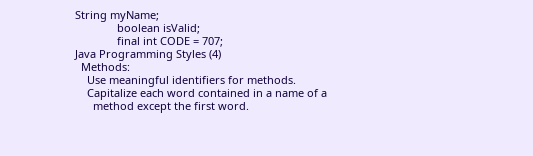String myName;
              boolean isValid;
              final int CODE = 707;
Java Programming Styles (4)
  Methods:
    Use meaningful identifiers for methods.
    Capitalize each word contained in a name of a
      method except the first word.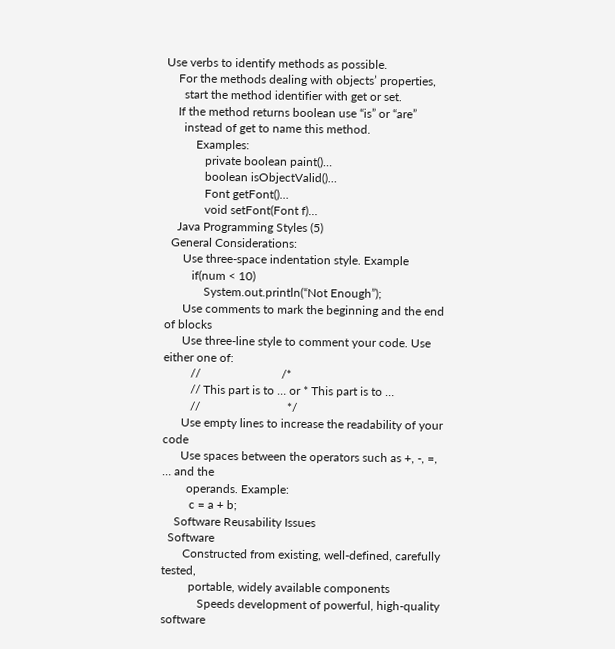Use verbs to identify methods as possible.
    For the methods dealing with objects’ properties,
      start the method identifier with get or set.
    If the method returns boolean use “is” or “are”
      instead of get to name this method.
          Examples:
             private boolean paint()…
             boolean isObjectValid()…
             Font getFont()…
             void setFont(Font f)…
    Java Programming Styles (5)
  General Considerations:
      Use three-space indentation style. Example
         if(num < 10)
             System.out.println(“Not Enough”);
      Use comments to mark the beginning and the end of blocks
      Use three-line style to comment your code. Use either one of:
         //                           /*
         // This part is to … or * This part is to …
         //                             */
      Use empty lines to increase the readability of your code
      Use spaces between the operators such as +, -, =, … and the
        operands. Example:
         c = a + b;
    Software Reusability Issues
  Software
       Constructed from existing, well-defined, carefully tested,
         portable, widely available components
            Speeds development of powerful, high-quality software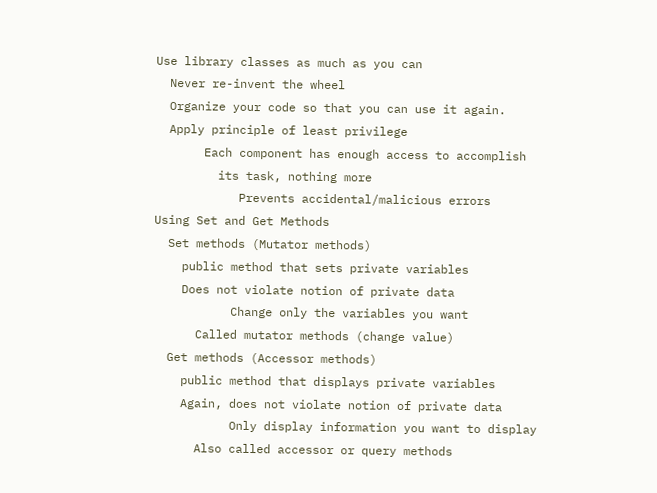Use library classes as much as you can
  Never re-invent the wheel
  Organize your code so that you can use it again.
  Apply principle of least privilege
       Each component has enough access to accomplish
         its task, nothing more
            Prevents accidental/malicious errors
Using Set and Get Methods
  Set methods (Mutator methods)
    public method that sets private variables
    Does not violate notion of private data
           Change only the variables you want
      Called mutator methods (change value)
  Get methods (Accessor methods)
    public method that displays private variables
    Again, does not violate notion of private data
           Only display information you want to display
      Also called accessor or query methods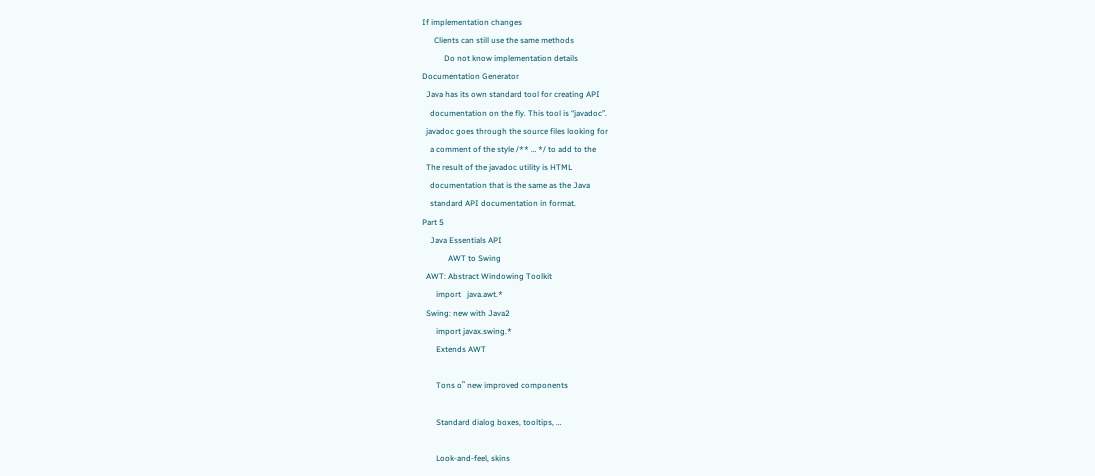If implementation changes
      Clients can still use the same methods
           Do not know implementation details
Documentation Generator
  Java has its own standard tool for creating API
    documentation on the fly. This tool is “javadoc”.
  javadoc goes through the source files looking for
    a comment of the style /** … */ to add to the
  The result of the javadoc utility is HTML
    documentation that is the same as the Java
    standard API documentation in format.
Part 5
    Java Essentials API
             AWT to Swing
  AWT: Abstract Windowing Toolkit
       import   java.awt.*
  Swing: new with Java2
       import javax.swing.*
       Extends AWT

       Tons o‟ new improved components

       Standard dialog boxes, tooltips, …

       Look-and-feel, skins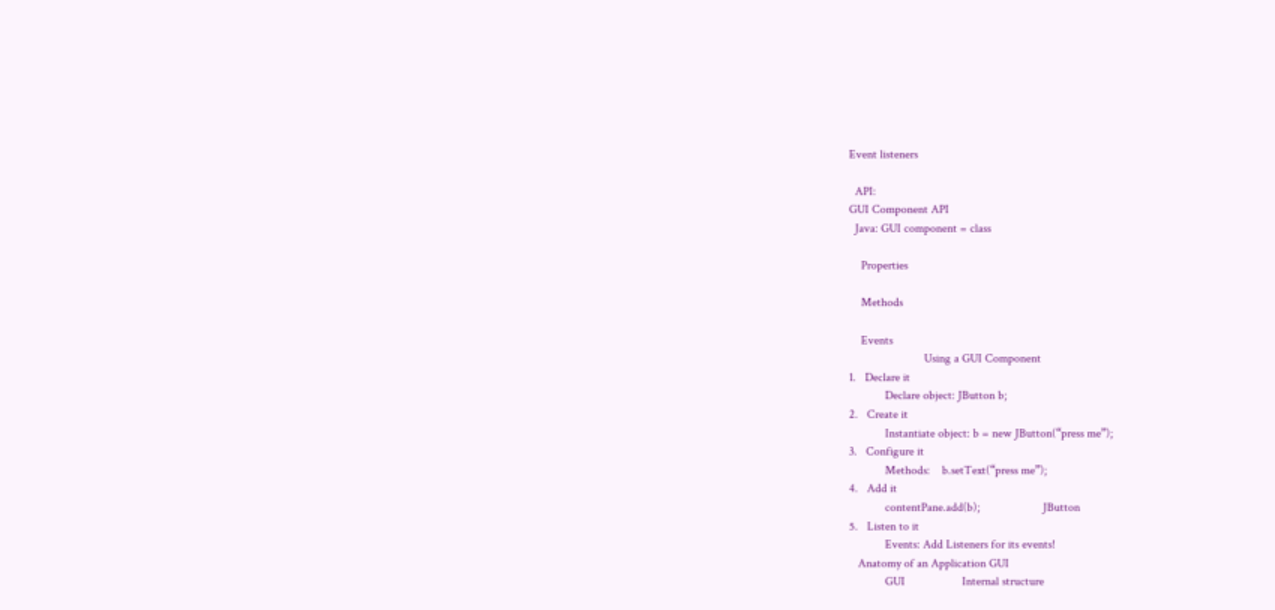Event listeners

  API:
GUI Component API
  Java: GUI component = class

    Properties

    Methods

    Events
                         Using a GUI Component
1.   Declare it
            Declare object: JButton b;
2.   Create it
            Instantiate object: b = new JButton(“press me”);
3.   Configure it
            Methods:    b.setText(“press me”);
4.   Add it
            contentPane.add(b);                     JButton
5.   Listen to it
            Events: Add Listeners for its events!
   Anatomy of an Application GUI
            GUI                   Internal structure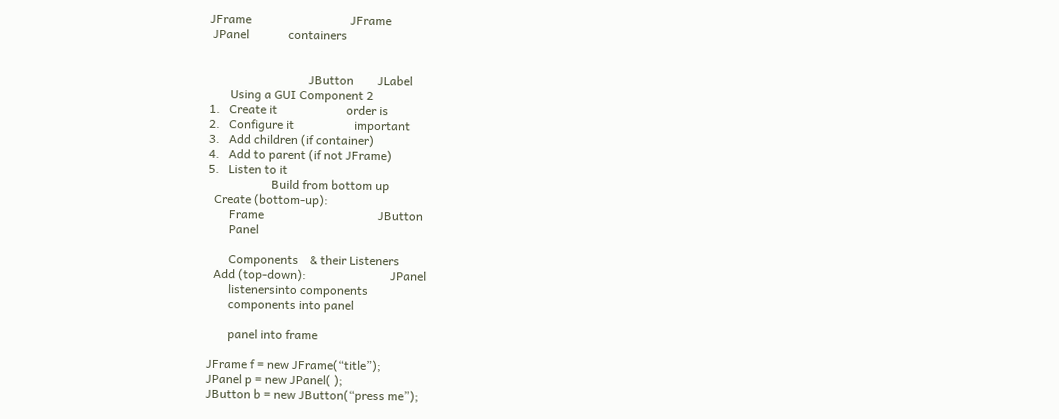JFrame                                 JFrame
 JPanel             containers


                                 JButton        JLabel
       Using a GUI Component 2
1.   Create it                       order is
2.   Configure it                    important
3.   Add children (if container)
4.   Add to parent (if not JFrame)
5.   Listen to it
                     Build from bottom up
  Create (bottom-up):
       Frame                                      JButton
       Panel

       Components    & their Listeners
  Add (top-down):                            JPanel
       listenersinto components
       components into panel

       panel into frame

JFrame f = new JFrame(“title”);
JPanel p = new JPanel( );
JButton b = new JButton(“press me”);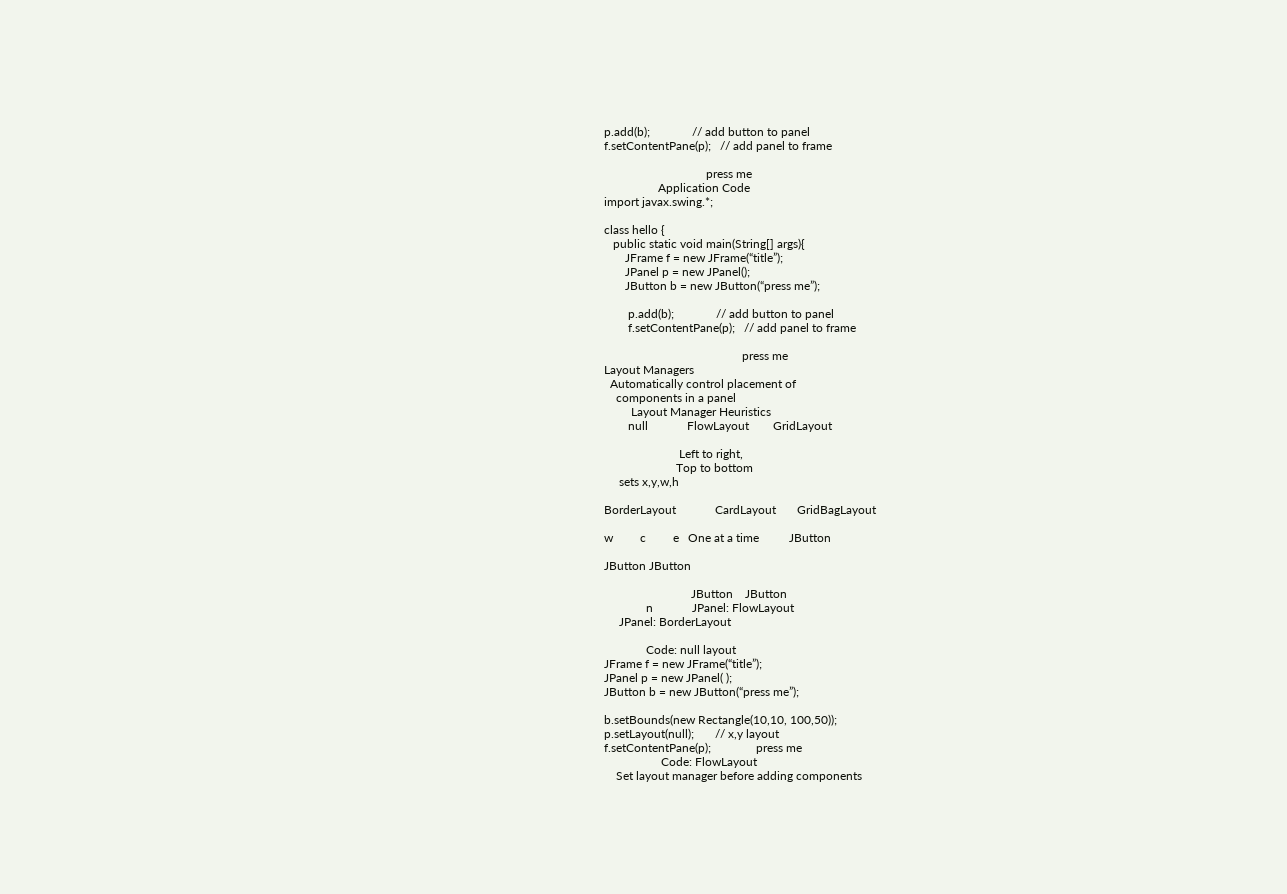p.add(b);              // add button to panel
f.setContentPane(p);   // add panel to frame

                                  press me
                  Application Code
import javax.swing.*;

class hello {
   public static void main(String[] args){
       JFrame f = new JFrame(“title”);
       JPanel p = new JPanel();
       JButton b = new JButton(“press me”);

        p.add(b);              // add button to panel
        f.setContentPane(p);   // add panel to frame

                                              press me
Layout Managers
  Automatically control placement of
    components in a panel
         Layout Manager Heuristics
        null             FlowLayout        GridLayout

                         Left to right,
                        Top to bottom
     sets x,y,w,h

BorderLayout             CardLayout       GridBagLayout

w         c         e   One at a time          JButton

JButton JButton

                             JButton    JButton
              n             JPanel: FlowLayout
     JPanel: BorderLayout

              Code: null layout
JFrame f = new JFrame(“title”);
JPanel p = new JPanel( );
JButton b = new JButton(“press me”);

b.setBounds(new Rectangle(10,10, 100,50));
p.setLayout(null);       // x,y layout
f.setContentPane(p);               press me
                   Code: FlowLayout
    Set layout manager before adding components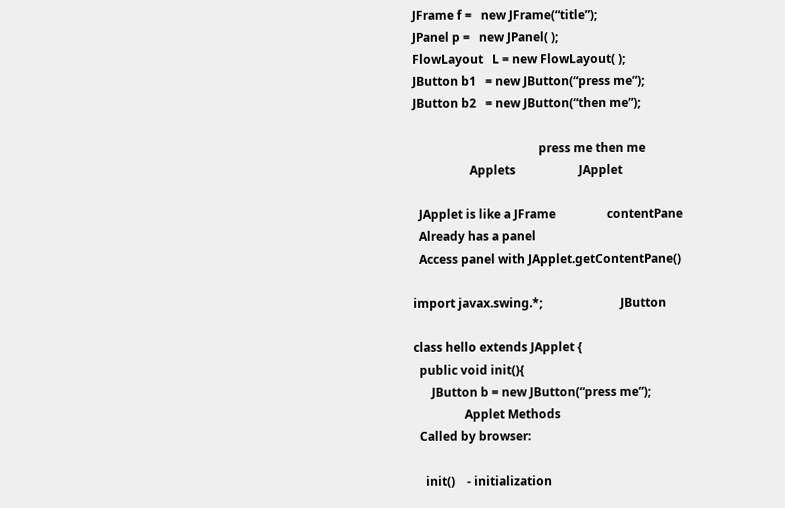JFrame f =   new JFrame(“title”);
JPanel p =   new JPanel( );
FlowLayout   L = new FlowLayout( );
JButton b1   = new JButton(“press me”);
JButton b2   = new JButton(“then me”);

                                          press me then me
                   Applets                     JApplet

  JApplet is like a JFrame                 contentPane
  Already has a panel
  Access panel with JApplet.getContentPane()

import javax.swing.*;                          JButton

class hello extends JApplet {
  public void init(){
      JButton b = new JButton(“press me”);
                 Applet Methods
  Called by browser:

    init()    - initialization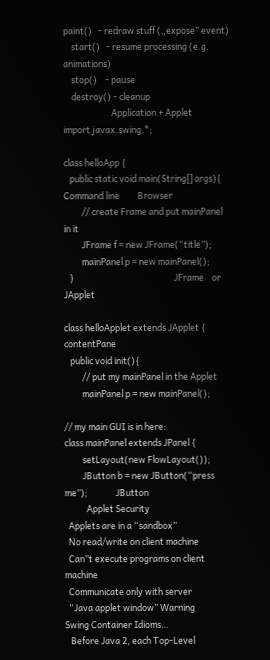paint()   - redraw stuff („expose‟ event)
    start()   - resume processing (e.g. animations)
    stop()    - pause
    destroy() - cleanup
                        Application + Applet
import javax.swing.*;

class helloApp {
   public static void main(String[] args){         Command line         Browser
         // create Frame and put mainPanel in it
         JFrame f = new JFrame(“title”);
         mainPanel p = new mainPanel();
   }                                                  JFrame    or      JApplet

class helloApplet extends JApplet {                                  contentPane
   public void init(){
         // put my mainPanel in the Applet
         mainPanel p = new mainPanel();

// my main GUI is in here:
class mainPanel extends JPanel {
         setLayout(new FlowLayout());
         JButton b = new JButton(“press me”);              JButton
           Applet Security
  Applets are in a “sandbox”
  No read/write on client machine
  Can‟t execute programs on client machine
  Communicate only with server
  “Java applet window” Warning
Swing Container Idioms…
   Before Java 2, each Top-Level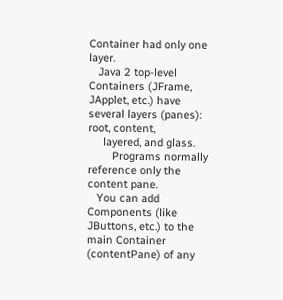Container had only one layer.
   Java 2 top-level Containers (JFrame, JApplet, etc.) have several layers (panes): root, content,
     layered, and glass.
        Programs normally reference only the content pane.
   You can add Components (like JButtons, etc.) to the main Container (contentPane) of any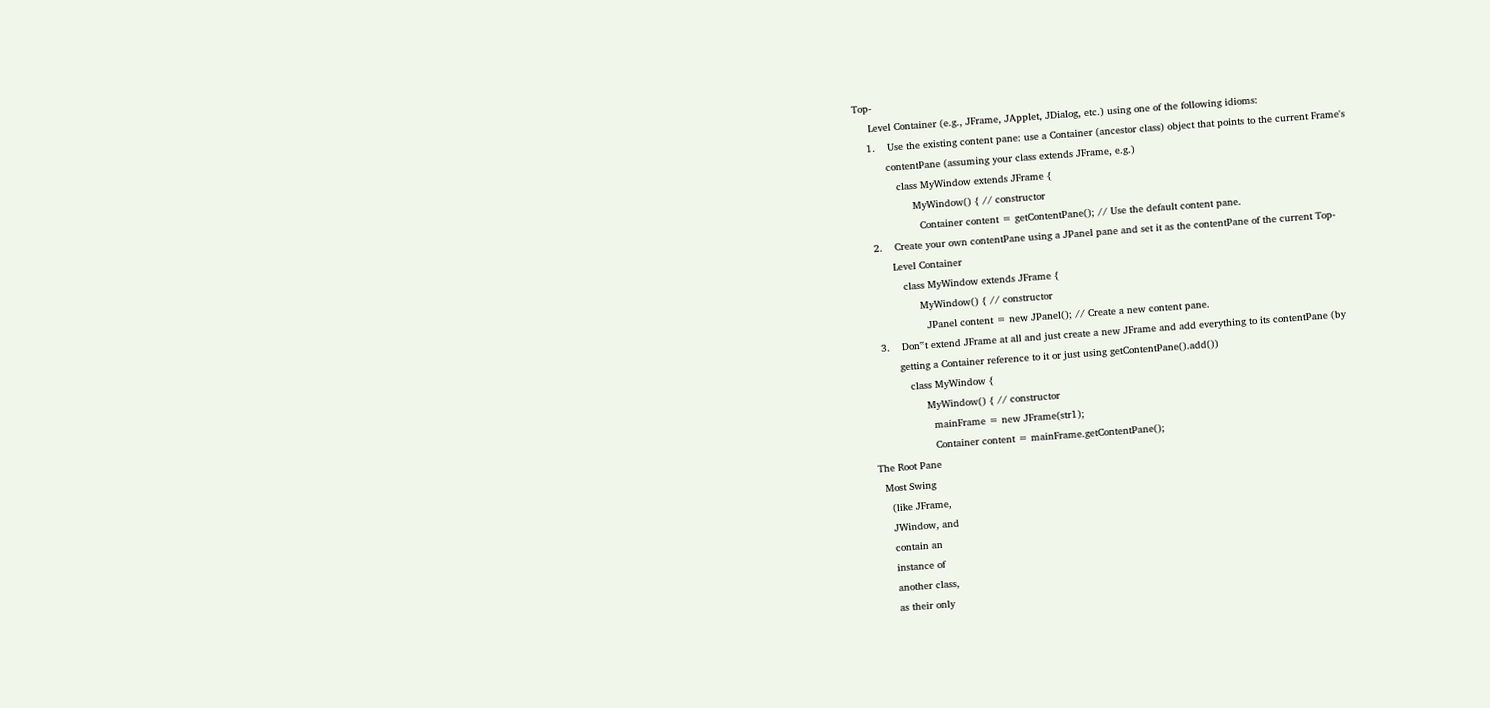Top-
     Level Container (e.g., JFrame, JApplet, JDialog, etc.) using one of the following idioms:
    1.    Use the existing content pane: use a Container (ancestor class) object that points to the current Frame's
          contentPane (assuming your class extends JFrame, e.g.)
             class MyWindow extends JFrame {
                  MyWindow() { // constructor
                    Container content = getContentPane(); // Use the default content pane.
    2.    Create your own contentPane using a JPanel pane and set it as the contentPane of the current Top-
          Level Container
             class MyWindow extends JFrame {
                  MyWindow() { // constructor
                    JPanel content = new JPanel(); // Create a new content pane.
    3.    Don‟t extend JFrame at all and just create a new JFrame and add everything to its contentPane (by
          getting a Container reference to it or just using getContentPane().add())
             class MyWindow {
                  MyWindow() { // constructor
                    mainFrame = new JFrame(str1);
                    Container content = mainFrame.getContentPane();
The Root Pane
  Most Swing
    (like JFrame,
    JWindow, and
    contain an
    instance of
    another class,
    as their only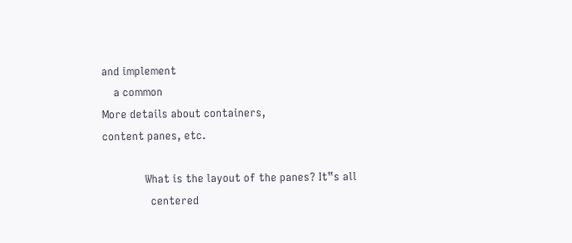and implement
    a common
More details about containers,
content panes, etc.

              What is the layout of the panes? It‟s all
                centered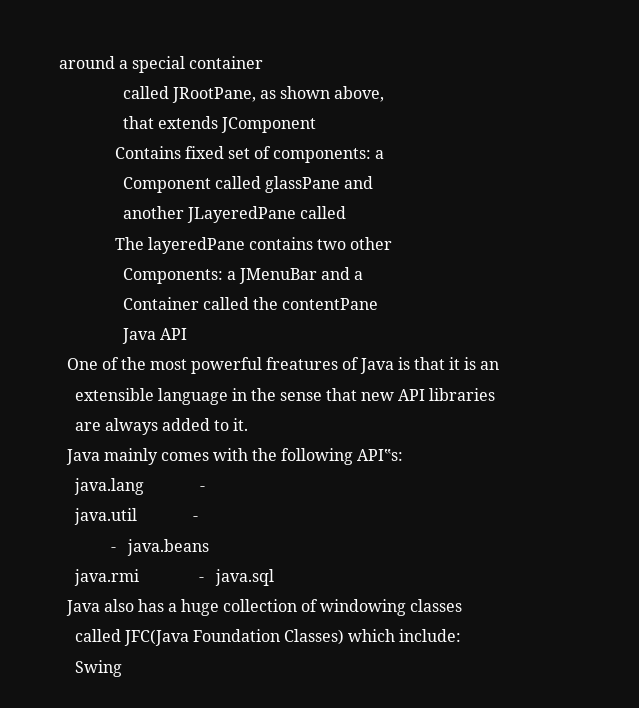around a special container
                called JRootPane, as shown above,
                that extends JComponent
              Contains fixed set of components: a
                Component called glassPane and
                another JLayeredPane called
              The layeredPane contains two other
                Components: a JMenuBar and a
                Container called the contentPane
                Java API
  One of the most powerful freatures of Java is that it is an
    extensible language in the sense that new API libraries
    are always added to it.
  Java mainly comes with the following API‟s:
    java.lang              -
    java.util              -
             -   java.beans
    java.rmi               -   java.sql
  Java also has a huge collection of windowing classes
    called JFC(Java Foundation Classes) which include:
    Swing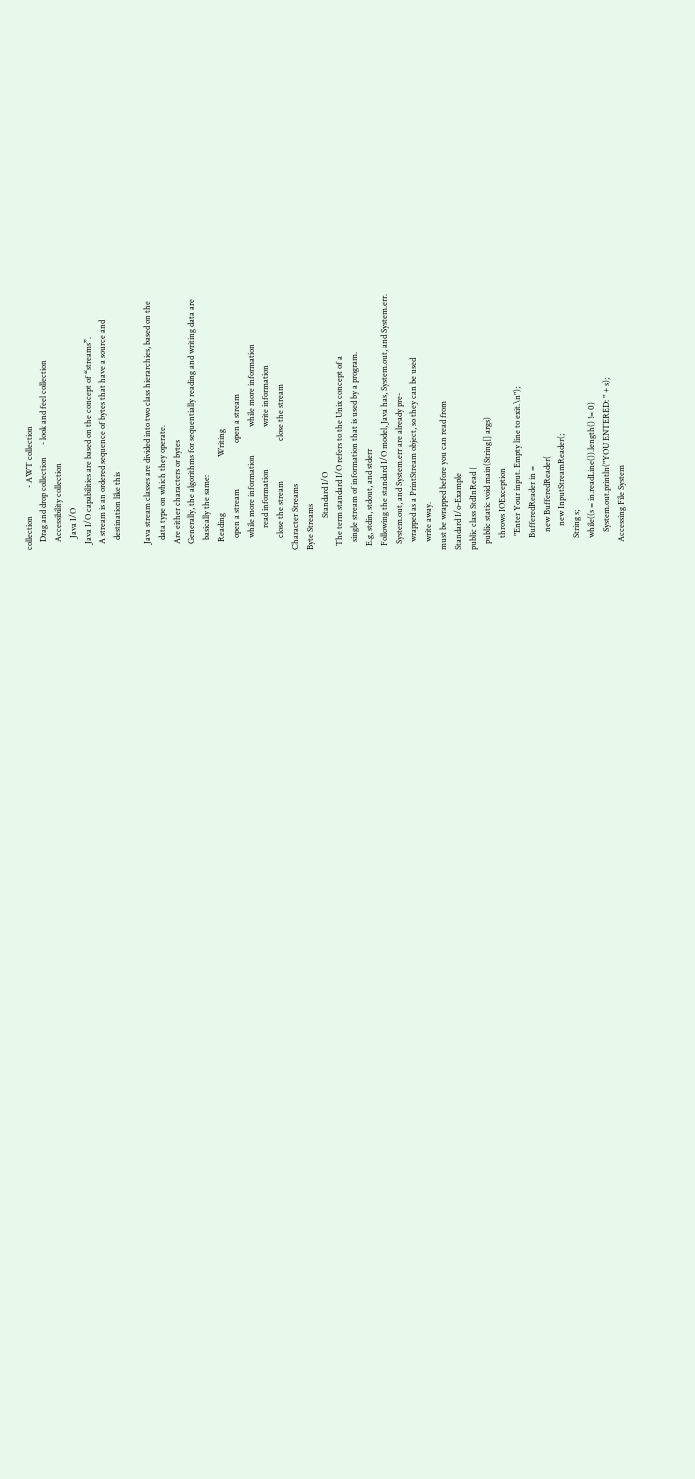collection              - AWT collection
    Drag and drop collection      - look and feel collection
    Accessibility collection
      Java I/O
   Java I/O capabilities are based on the concept of “streams”.
   A stream is an ordered sequence of bytes that have a source and
     destination like this

   Java stream classes are divided into two class hierarchies, based on the
     data type on which they operate.
   Are either characters or bytes
   Generally, the algorithms for sequentially reading and writing data are
     basically the same:
    Reading                            Writing
      open a stream                       open a stream
      while more information              while more information
           read information                     write information
      close the stream                    close the stream
Character Streams
Byte Streams
                Standard I/O
  The term standard I/O refers to the Unix concept of a
    single stream of information that is used by a program.
  E.g, stdin, stdout, and stderr
  Following the standard I/O model, Java has, System.out, and System.err.
   System.out, and System.err are already pre-
    wrapped as a PrintStream object, so they can be used
    write away.
must be wrapped before you can read from
Standard I/o-Example
public class StdInRead {
   public static void main(String[] args)
      throws IOException
       "Enter Your input. Empty line to exit.\n");
      BufferedReader in =
         new BufferedReader(
            new InputStreamReader(;
      String s;
      while((s = in.readLine()).length() != 0)
         System.out.println("YOU ENTERED: " + s);
    Accessing File System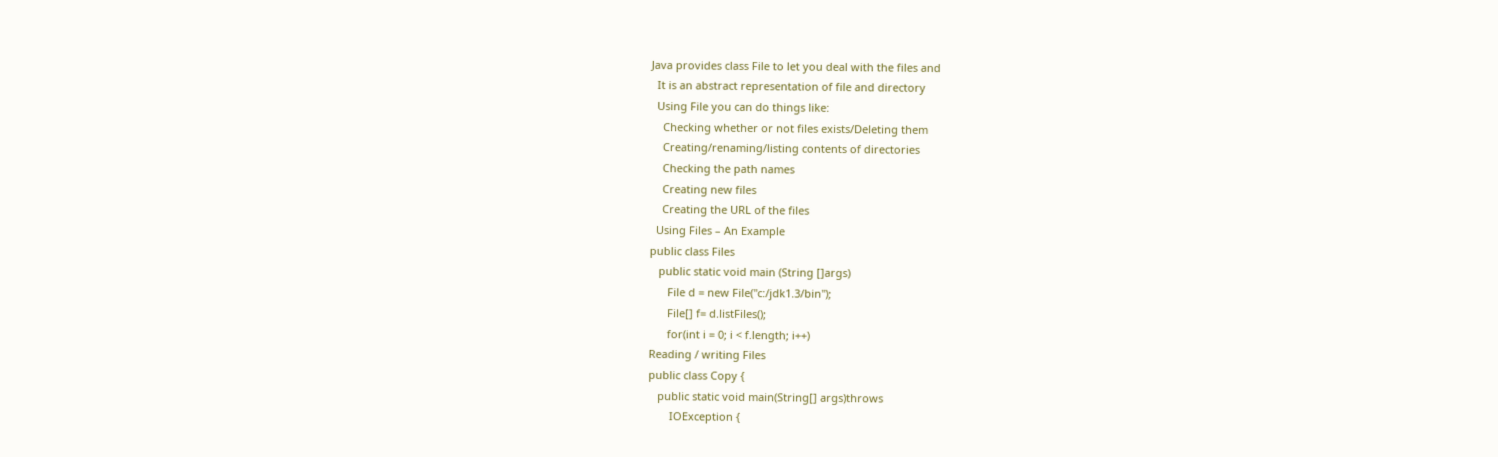Java provides class File to let you deal with the files and
  It is an abstract representation of file and directory
  Using File you can do things like:
    Checking whether or not files exists/Deleting them
    Creating/renaming/listing contents of directories
    Checking the path names
    Creating new files
    Creating the URL of the files
  Using Files – An Example
public class Files
   public static void main (String []args)
      File d = new File("c:/jdk1.3/bin");
      File[] f= d.listFiles();
      for(int i = 0; i < f.length; i++)
Reading / writing Files
public class Copy {
   public static void main(String[] args)throws
       IOException {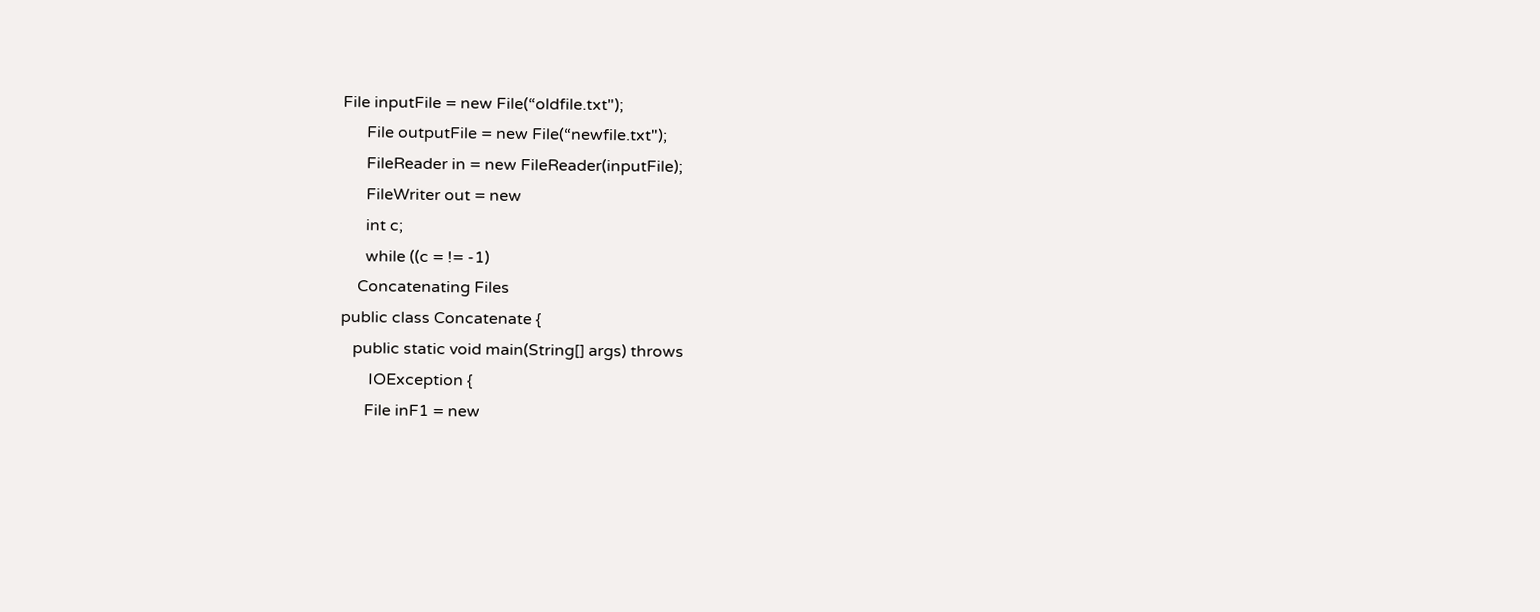File inputFile = new File(“oldfile.txt");
      File outputFile = new File(“newfile.txt");
      FileReader in = new FileReader(inputFile);
      FileWriter out = new
      int c;
      while ((c = != -1)
    Concatenating Files
public class Concatenate {
   public static void main(String[] args) throws
       IOException {
      File inF1 = new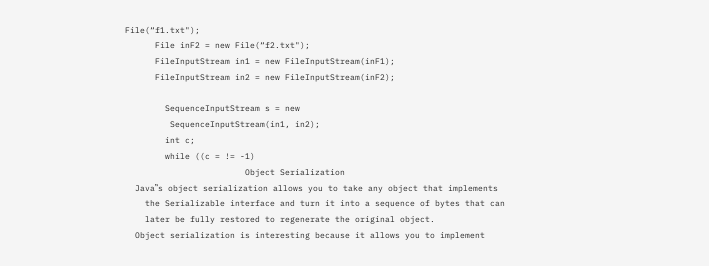File(“f1.txt");
      File inF2 = new File(“f2.txt");
      FileInputStream in1 = new FileInputStream(inF1);
      FileInputStream in2 = new FileInputStream(inF2);

        SequenceInputStream s = new
         SequenceInputStream(in1, in2);
        int c;
        while ((c = != -1)
                        Object Serialization
  Java‟s object serialization allows you to take any object that implements
    the Serializable interface and turn it into a sequence of bytes that can
    later be fully restored to regenerate the original object.
  Object serialization is interesting because it allows you to implement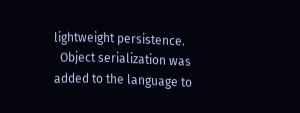lightweight persistence.
  Object serialization was added to the language to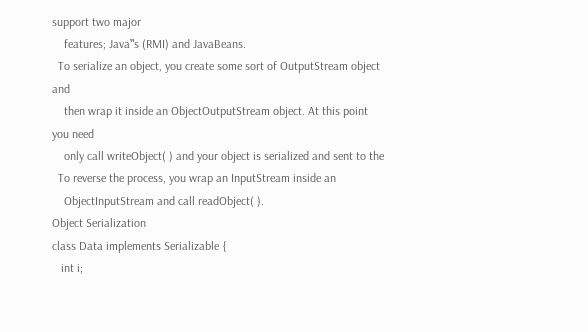support two major
    features; Java‟s (RMI) and JavaBeans.
  To serialize an object, you create some sort of OutputStream object and
    then wrap it inside an ObjectOutputStream object. At this point you need
    only call writeObject( ) and your object is serialized and sent to the
  To reverse the process, you wrap an InputStream inside an
    ObjectInputStream and call readObject( ).
Object Serialization
class Data implements Serializable {
   int i;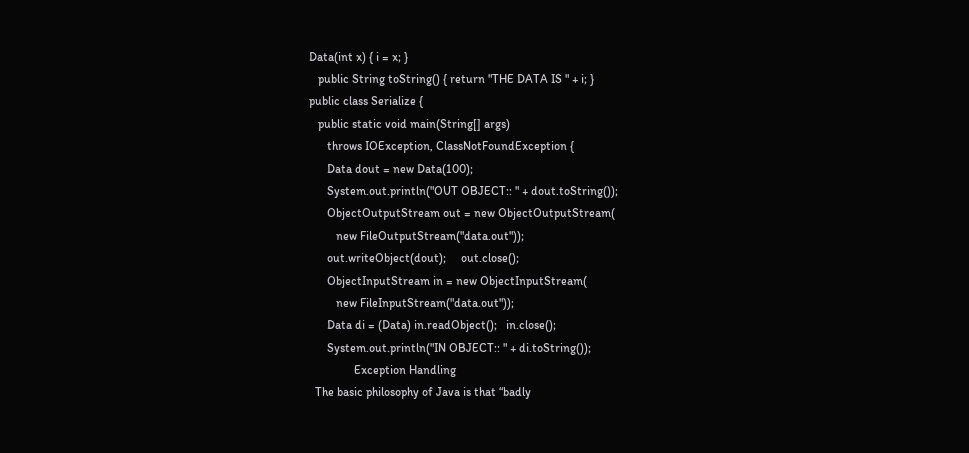Data(int x) { i = x; }
   public String toString() { return "THE DATA IS " + i; }
public class Serialize {
   public static void main(String[] args)
      throws IOException, ClassNotFoundException {
      Data dout = new Data(100);
      System.out.println("OUT OBJECT:: " + dout.toString());
      ObjectOutputStream out = new ObjectOutputStream(
         new FileOutputStream("data.out"));
      out.writeObject(dout);     out.close();
      ObjectInputStream in = new ObjectInputStream(
         new FileInputStream("data.out"));
      Data di = (Data) in.readObject();   in.close();
      System.out.println("IN OBJECT:: " + di.toString());
               Exception Handling
  The basic philosophy of Java is that “badly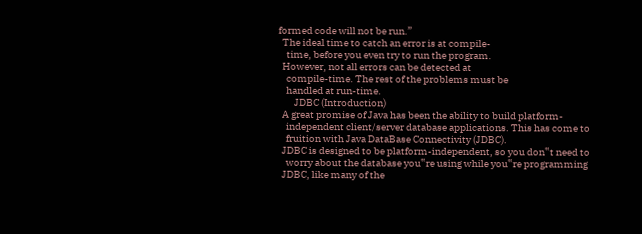formed code will not be run.”
  The ideal time to catch an error is at compile-
    time, before you even try to run the program.
  However, not all errors can be detected at
    compile-time. The rest of the problems must be
    handled at run-time.
        JDBC (Introduction)
  A great promise of Java has been the ability to build platform-
    independent client/server database applications. This has come to
    fruition with Java DataBase Connectivity (JDBC).
  JDBC is designed to be platform-independent, so you don‟t need to
    worry about the database you‟re using while you‟re programming
  JDBC, like many of the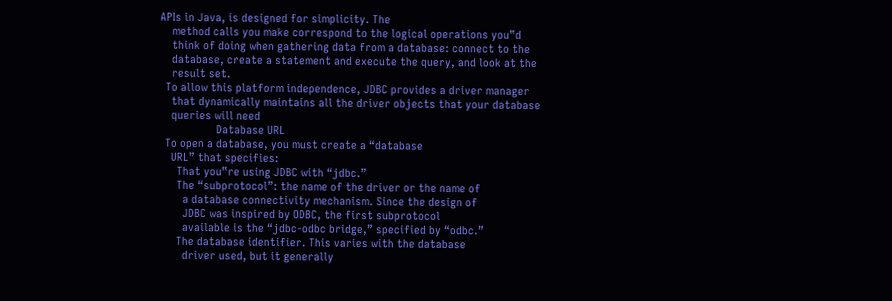APIs in Java, is designed for simplicity. The
    method calls you make correspond to the logical operations you‟d
    think of doing when gathering data from a database: connect to the
    database, create a statement and execute the query, and look at the
    result set.
  To allow this platform independence, JDBC provides a driver manager
    that dynamically maintains all the driver objects that your database
    queries will need
                   Database URL
  To open a database, you must create a “database
    URL” that specifies:
      That you‟re using JDBC with “jdbc.”
      The “subprotocol”: the name of the driver or the name of
        a database connectivity mechanism. Since the design of
        JDBC was inspired by ODBC, the first subprotocol
        available is the “jdbc-odbc bridge,” specified by “odbc.”
      The database identifier. This varies with the database
        driver used, but it generally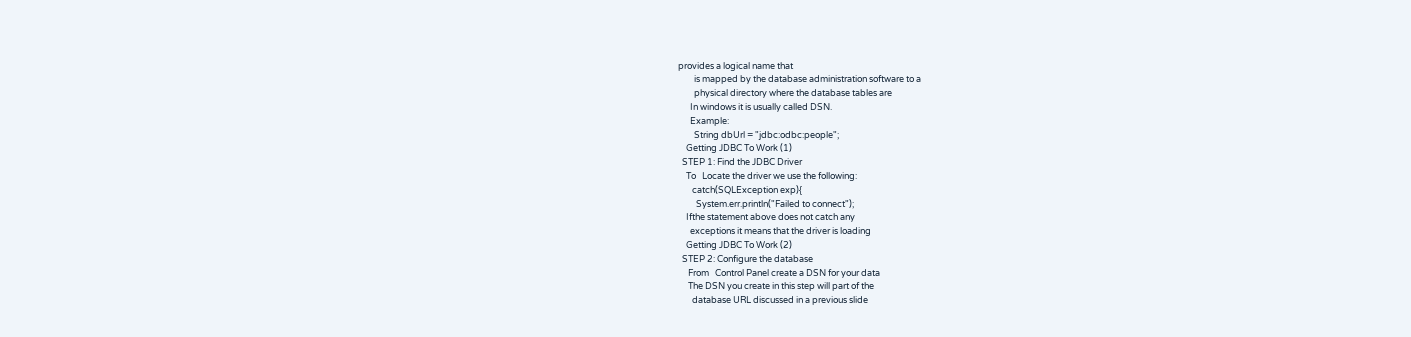provides a logical name that
        is mapped by the database administration software to a
        physical directory where the database tables are
      In windows it is usually called DSN.
      Example:
        String dbUrl = "jdbc:odbc:people";
    Getting JDBC To Work (1)
  STEP 1: Find the JDBC Driver
    To   Locate the driver we use the following:
       catch(SQLException exp){
         System.err.println("Failed to connect");
    Ifthe statement above does not catch any
      exceptions it means that the driver is loading
    Getting JDBC To Work (2)
  STEP 2: Configure the database
     From   Control Panel create a DSN for your data
     The DSN you create in this step will part of the
       database URL discussed in a previous slide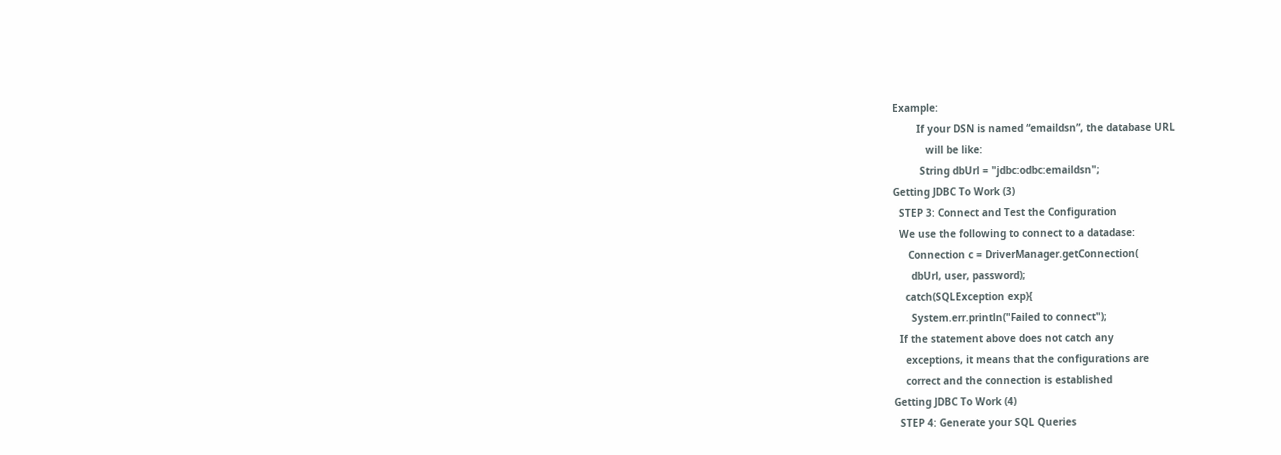Example:
        If your DSN is named “emaildsn”, the database URL
           will be like:
         String dbUrl = "jdbc:odbc:emaildsn";
Getting JDBC To Work (3)
  STEP 3: Connect and Test the Configuration
  We use the following to connect to a datadase:
     Connection c = DriverManager.getConnection(
      dbUrl, user, password);
    catch(SQLException exp){
      System.err.println("Failed to connect");
  If the statement above does not catch any
    exceptions, it means that the configurations are
    correct and the connection is established
Getting JDBC To Work (4)
  STEP 4: Generate your SQL Queries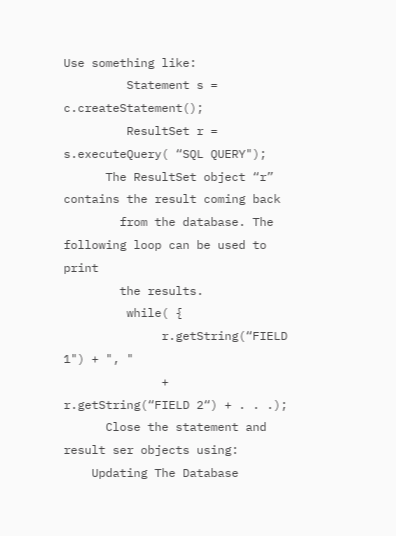Use something like:
         Statement s = c.createStatement();
         ResultSet r = s.executeQuery( “SQL QUERY");
      The ResultSet object “r” contains the result coming back
        from the database. The following loop can be used to print
        the results.
         while( {
              r.getString(“FIELD 1") + ", "
              + r.getString(“FIELD 2“) + . . .);
      Close the statement and result ser objects using:
    Updating The Database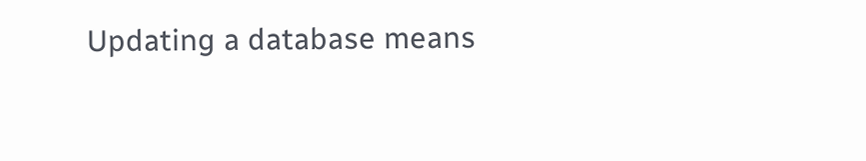Updating a database means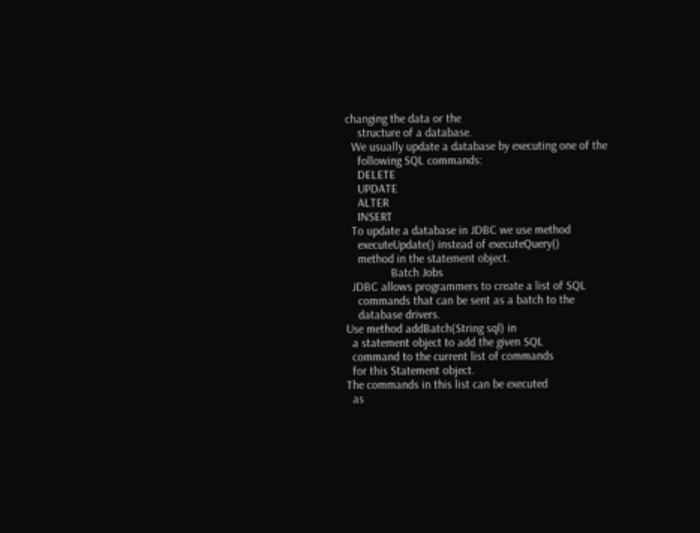changing the data or the
    structure of a database.
  We usually update a database by executing one of the
    following SQL commands:
    DELETE
    UPDATE
    ALTER
    INSERT
  To update a database in JDBC we use method
    executeUpdate() instead of executeQuery()
    method in the statement object.
               Batch Jobs
  JDBC allows programmers to create a list of SQL
    commands that can be sent as a batch to the
    database drivers.
Use method addBatch(String sql) in
  a statement object to add the given SQL
  command to the current list of commands
  for this Statement object.
The commands in this list can be executed
  as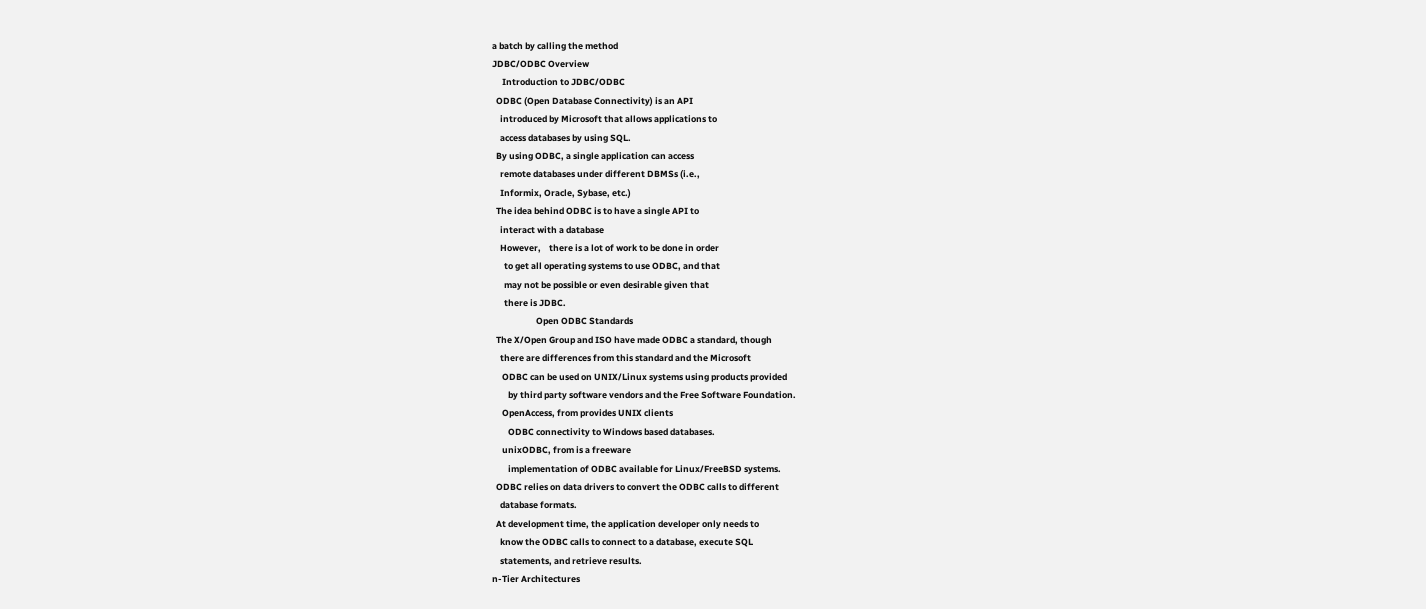a batch by calling the method
JDBC/ODBC Overview
     Introduction to JDBC/ODBC
  ODBC (Open Database Connectivity) is an API
    introduced by Microsoft that allows applications to
    access databases by using SQL.
  By using ODBC, a single application can access
    remote databases under different DBMSs (i.e.,
    Informix, Oracle, Sybase, etc.)
  The idea behind ODBC is to have a single API to
    interact with a database
    However,    there is a lot of work to be done in order
      to get all operating systems to use ODBC, and that
      may not be possible or even desirable given that
      there is JDBC.
                      Open ODBC Standards
  The X/Open Group and ISO have made ODBC a standard, though
    there are differences from this standard and the Microsoft
     ODBC can be used on UNIX/Linux systems using products provided
        by third party software vendors and the Free Software Foundation.
     OpenAccess, from provides UNIX clients
        ODBC connectivity to Windows based databases.
     unixODBC, from is a freeware
        implementation of ODBC available for Linux/FreeBSD systems.
  ODBC relies on data drivers to convert the ODBC calls to different
    database formats.
  At development time, the application developer only needs to
    know the ODBC calls to connect to a database, execute SQL
    statements, and retrieve results.
n-Tier Architectures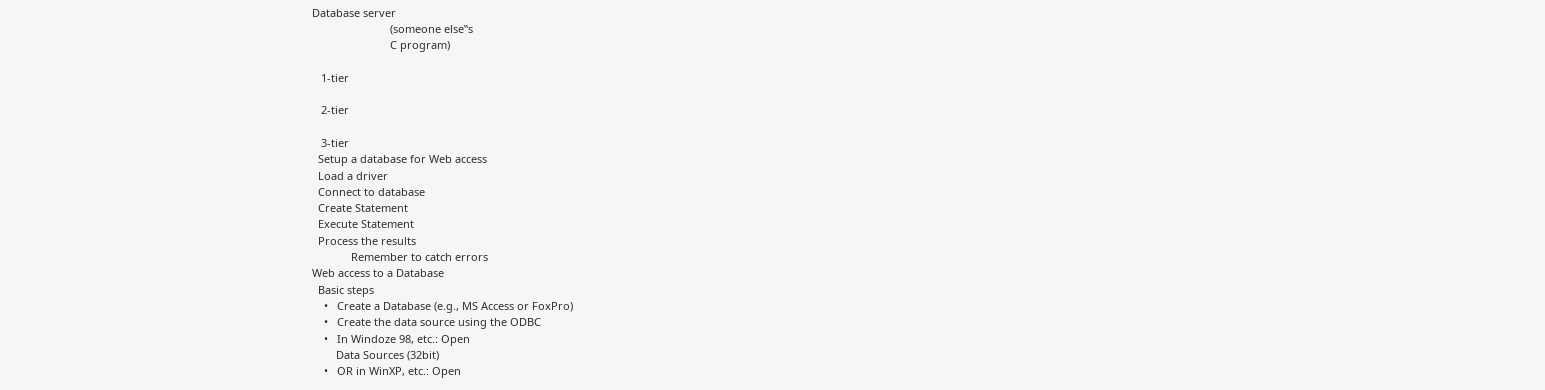Database server
                          (someone else‟s
                          C program)

   1-tier

   2-tier

   3-tier
  Setup a database for Web access
  Load a driver
  Connect to database
  Create Statement
  Execute Statement
  Process the results
             Remember to catch errors
Web access to a Database
  Basic steps
    •   Create a Database (e.g., MS Access or FoxPro)
    •   Create the data source using the ODBC
    •   In Windoze 98, etc.: Open
        Data Sources (32bit)
    •   OR in WinXP, etc.: Open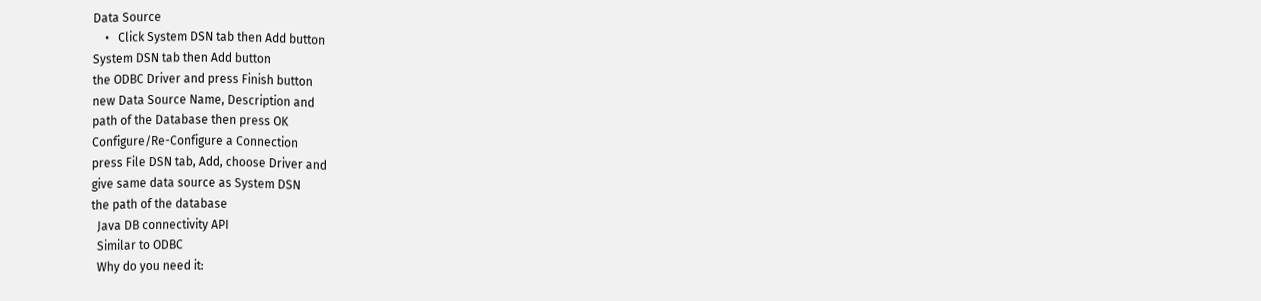Data Source
    •   Click System DSN tab then Add button
System DSN tab then Add button
the ODBC Driver and press Finish button
new Data Source Name, Description and
path of the Database then press OK
Configure/Re-Configure a Connection
press File DSN tab, Add, choose Driver and
give same data source as System DSN
the path of the database
  Java DB connectivity API
  Similar to ODBC
  Why do you need it: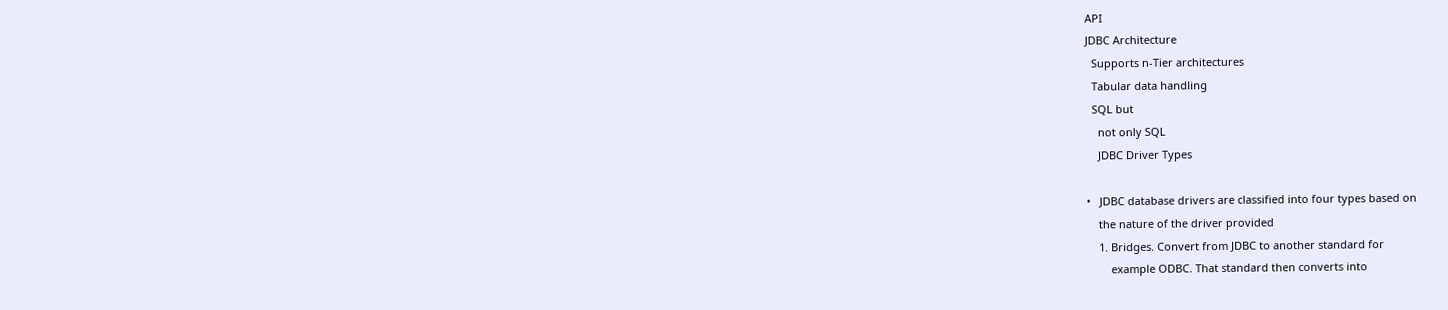API
JDBC Architecture
  Supports n-Tier architectures
  Tabular data handling
  SQL but
    not only SQL
    JDBC Driver Types

•   JDBC database drivers are classified into four types based on
    the nature of the driver provided
    1. Bridges. Convert from JDBC to another standard for
        example ODBC. That standard then converts into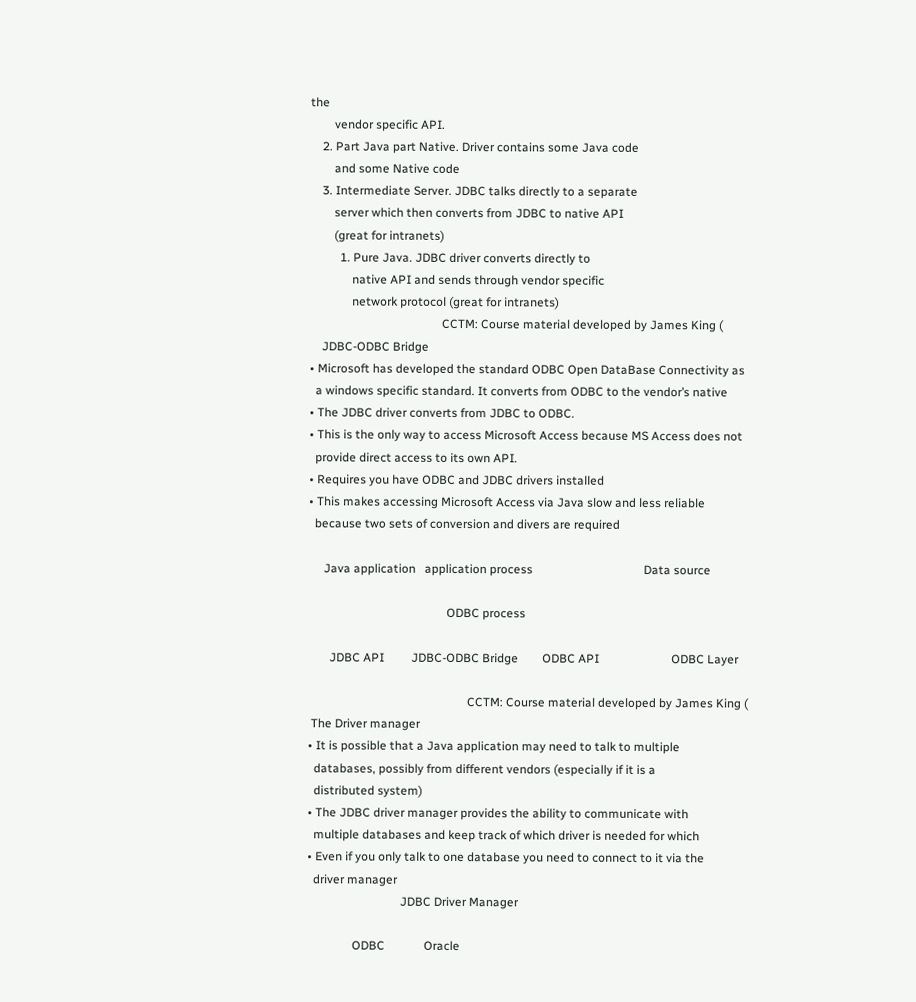the
        vendor specific API.
    2. Part Java part Native. Driver contains some Java code
        and some Native code
    3. Intermediate Server. JDBC talks directly to a separate
        server which then converts from JDBC to native API
        (great for intranets)
          1. Pure Java. JDBC driver converts directly to
              native API and sends through vendor specific
              network protocol (great for intranets)
                                            CCTM: Course material developed by James King (
    JDBC-ODBC Bridge
• Microsoft has developed the standard ODBC Open DataBase Connectivity as
  a windows specific standard. It converts from ODBC to the vendor’s native
• The JDBC driver converts from JDBC to ODBC.
• This is the only way to access Microsoft Access because MS Access does not
  provide direct access to its own API.
• Requires you have ODBC and JDBC drivers installed
• This makes accessing Microsoft Access via Java slow and less reliable
  because two sets of conversion and divers are required

     Java application   application process                                     Data source

                                              ODBC process

       JDBC API         JDBC-ODBC Bridge        ODBC API                        ODBC Layer

                                                     CCTM: Course material developed by James King (
 The Driver manager
• It is possible that a Java application may need to talk to multiple
  databases, possibly from different vendors (especially if it is a
  distributed system)
• The JDBC driver manager provides the ability to communicate with
  multiple databases and keep track of which driver is needed for which
• Even if you only talk to one database you need to connect to it via the
  driver manager
                               JDBC Driver Manager

               ODBC             Oracle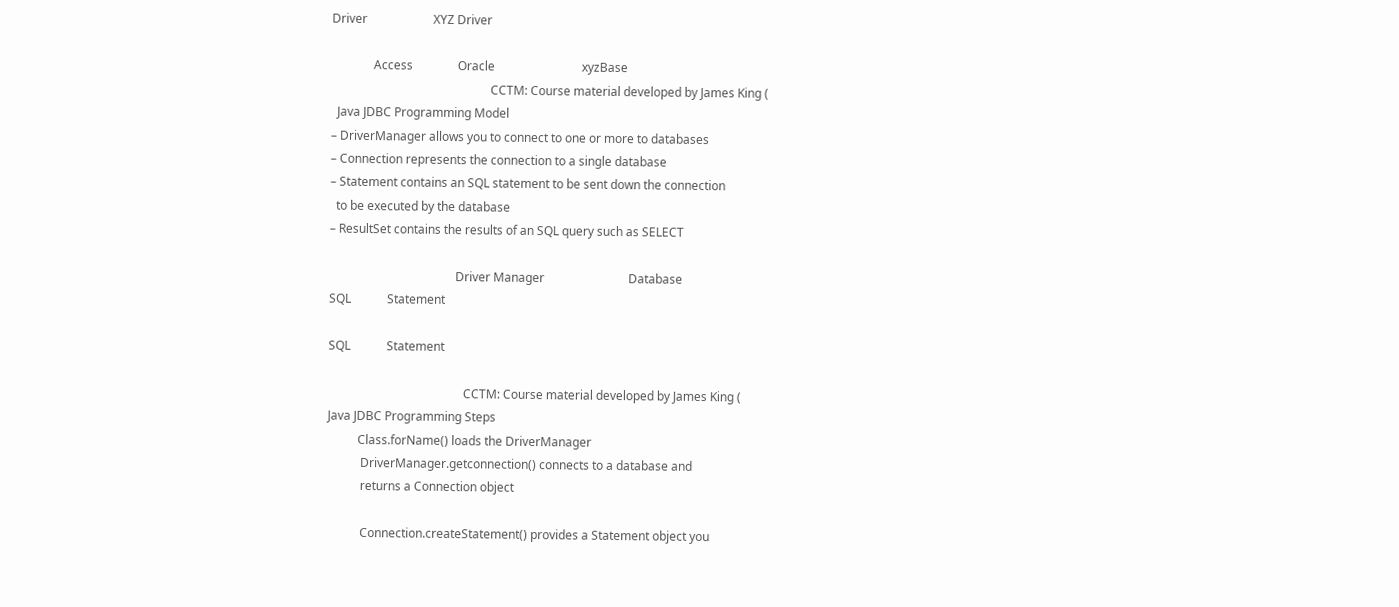Driver                      XYZ Driver

              Access               Oracle                             xyzBase
                                                     CCTM: Course material developed by James King (
  Java JDBC Programming Model
– DriverManager allows you to connect to one or more to databases
– Connection represents the connection to a single database
– Statement contains an SQL statement to be sent down the connection
  to be executed by the database
– ResultSet contains the results of an SQL query such as SELECT

                                          Driver Manager                            Database
SQL            Statement

SQL            Statement

                                             CCTM: Course material developed by James King (
Java JDBC Programming Steps
          Class.forName() loads the DriverManager
           DriverManager.getconnection() connects to a database and
           returns a Connection object

           Connection.createStatement() provides a Statement object you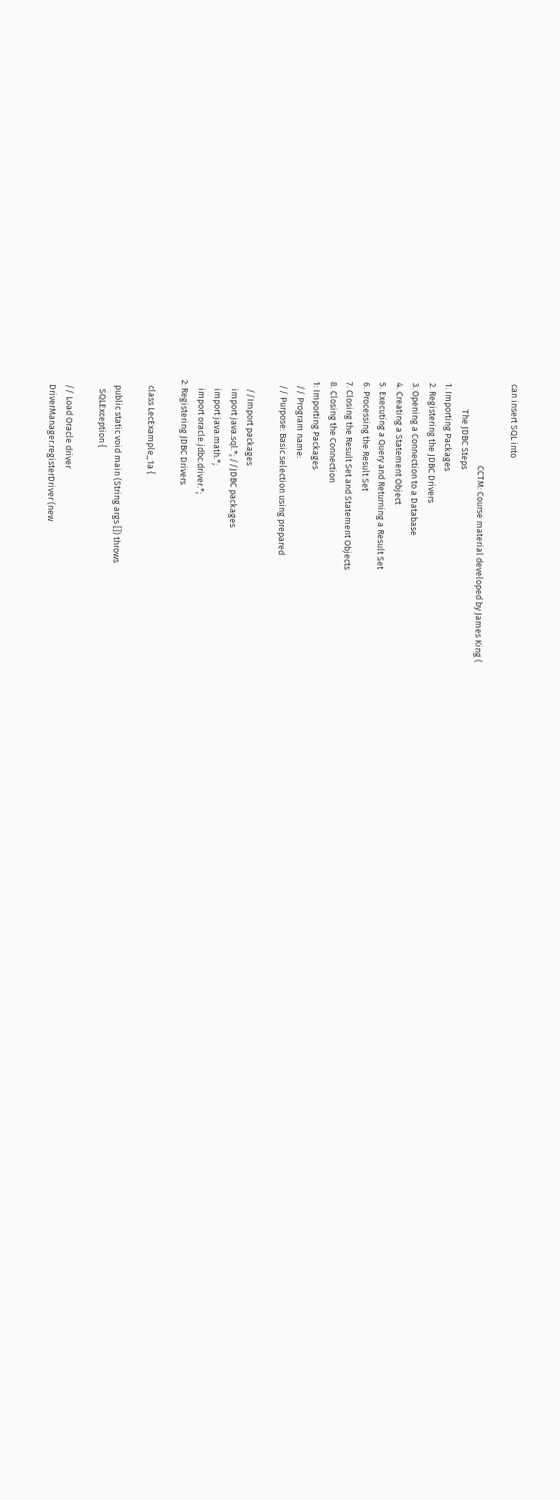can insert SQL into

                                         CCTM: Course material developed by James King (
             The JDBC Steps
1. Importing Packages
2. Registering the JDBC Drivers
3. Opening a Connection to a Database
4. Creating a Statement Object
5. Executing a Query and Returning a Result Set
6. Processing the Result Set
7. Closing the Result Set and Statement Objects
8. Closing the Connection
1: Importing Packages
  // Program name:
  // Purpose: Basic selection using prepared

    //Import packages
    import java.sql.*; //JDBC packages
    import java.math.*;
    import oracle.jdbc.driver.*;
2: Registering JDBC Drivers

   class LecExample_1a {

   public static void main (String args []) throws
     SQLException {

   // Load Oracle driver
   DriverManager.registerDriver (new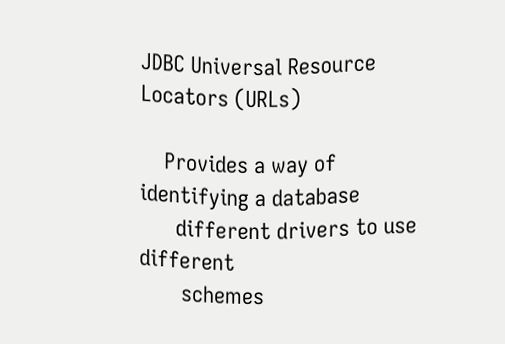JDBC Universal Resource
Locators (URLs)

    Provides a way of identifying a database
      different drivers to use different
       schemes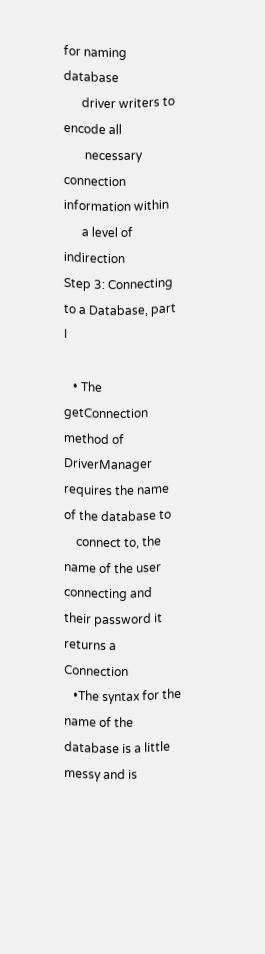for naming database
      driver writers to encode all
       necessary connection information within
      a level of indirection
Step 3: Connecting to a Database, part I

   • The getConnection method of DriverManager requires the name of the database to
    connect to, the name of the user connecting and their password it returns a Connection
   •The syntax for the name of the database is a little messy and is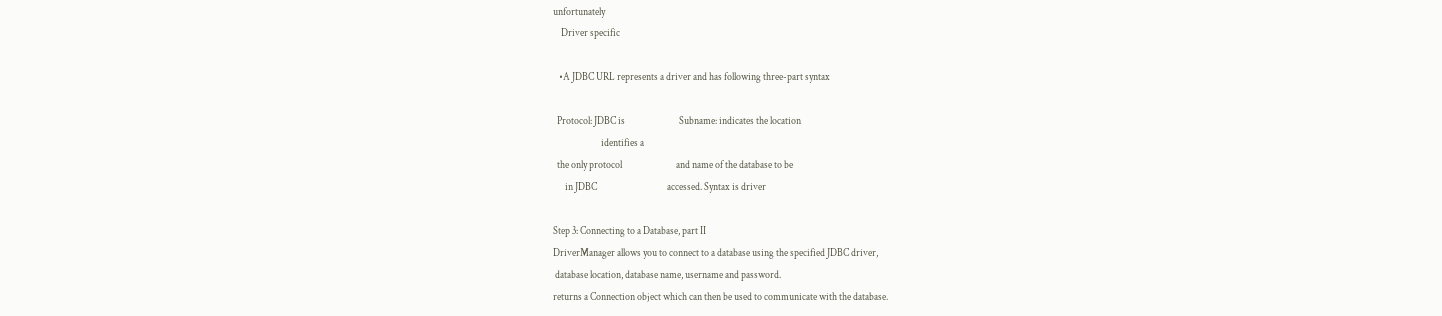unfortunately
    Driver specific

   •A JDBC URL represents a driver and has following three-part syntax

  Protocol: JDBC is                           Subname: indicates the location
                        identifies a
  the only protocol                           and name of the database to be
      in JDBC                                   accessed. Syntax is driver

Step 3: Connecting to a Database, part II
DriverManager allows you to connect to a database using the specified JDBC driver,
 database location, database name, username and password.
returns a Connection object which can then be used to communicate with the database.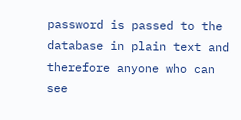password is passed to the database in plain text and therefore anyone who can see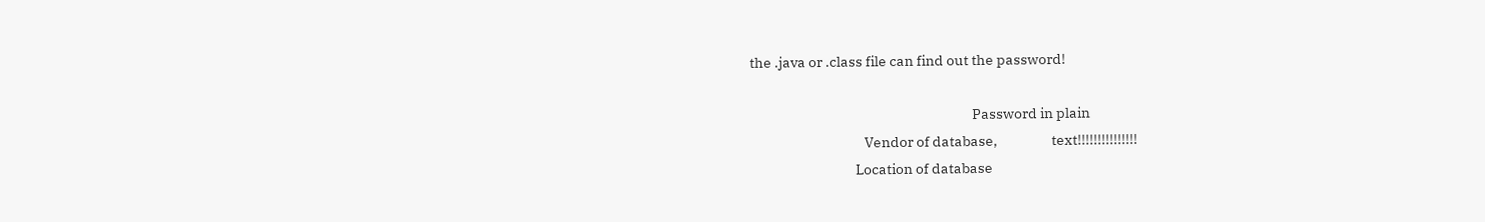the .java or .class file can find out the password!

                                                                          Password in plain
                                      Vendor of database,                  text!!!!!!!!!!!!!!!
                                   Location of database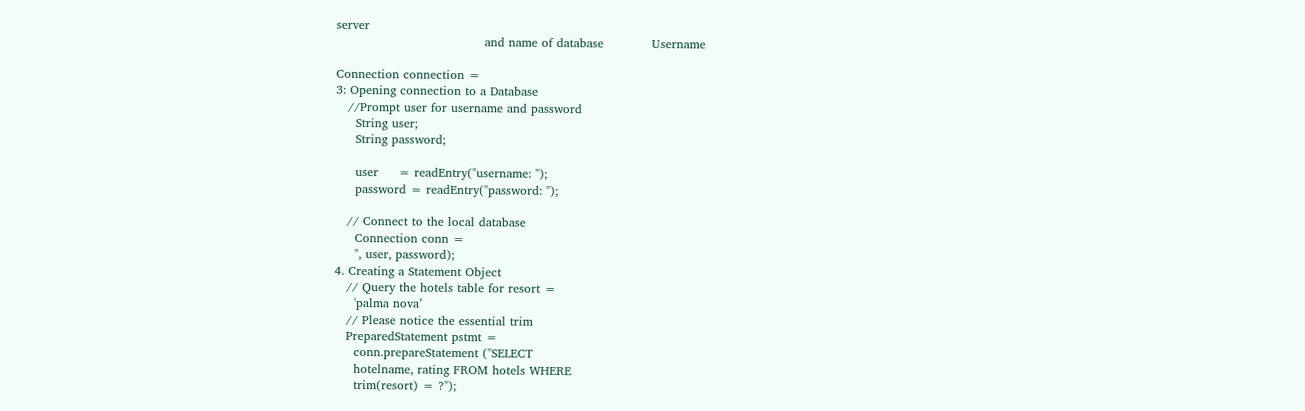server
                                     and name of database            Username

Connection connection =
3: Opening connection to a Database
   //Prompt user for username and password
     String user;
     String password;

     user     = readEntry("username: ");
     password = readEntry("password: ");

   // Connect to the local database
     Connection conn =
     ", user, password);
4. Creating a Statement Object
   // Query the hotels table for resort =
     'palma nova’
   // Please notice the essential trim
   PreparedStatement pstmt =
     conn.prepareStatement ("SELECT
     hotelname, rating FROM hotels WHERE
     trim(resort) = ?");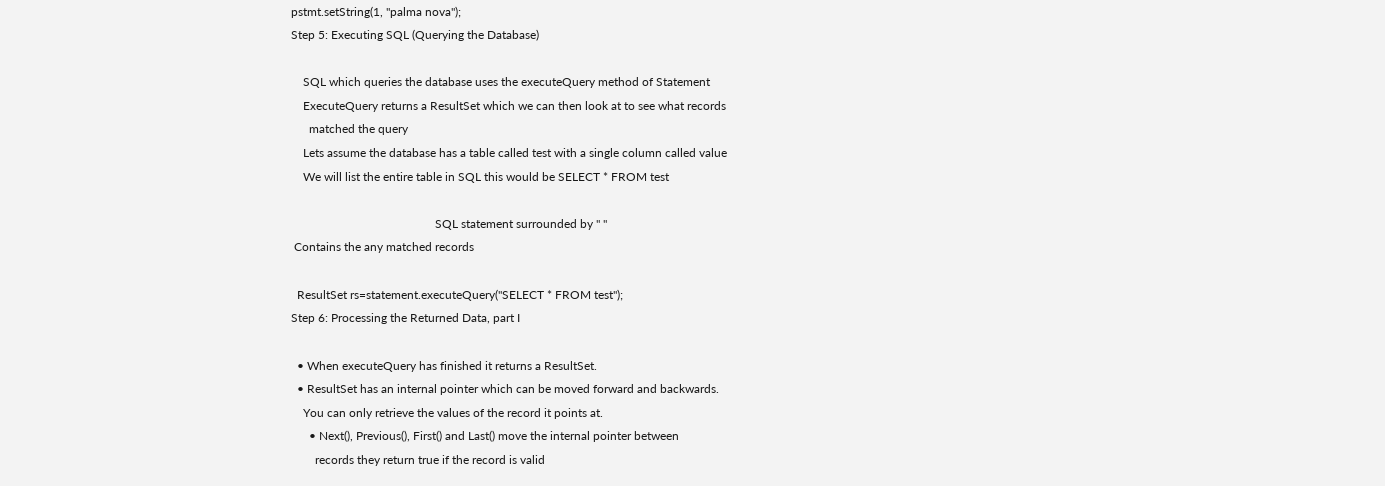pstmt.setString(1, "palma nova");
Step 5: Executing SQL (Querying the Database)

    SQL which queries the database uses the executeQuery method of Statement
    ExecuteQuery returns a ResultSet which we can then look at to see what records
      matched the query
    Lets assume the database has a table called test with a single column called value
    We will list the entire table in SQL this would be SELECT * FROM test

                                                SQL statement surrounded by " "
 Contains the any matched records

  ResultSet rs=statement.executeQuery("SELECT * FROM test");
Step 6: Processing the Returned Data, part I

  • When executeQuery has finished it returns a ResultSet.
  • ResultSet has an internal pointer which can be moved forward and backwards.
    You can only retrieve the values of the record it points at.
      • Next(), Previous(), First() and Last() move the internal pointer between
        records they return true if the record is valid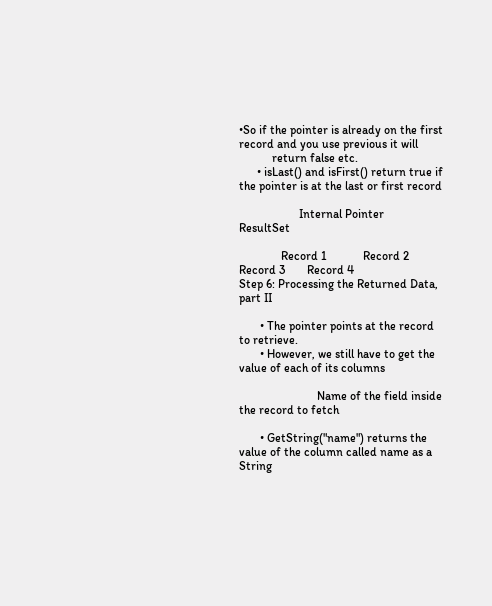•So if the pointer is already on the first record and you use previous it will
           return false etc.
      • isLast() and isFirst() return true if the pointer is at the last or first record

                    Internal Pointer         ResultSet

              Record 1            Record 2               Record 3       Record 4
Step 6: Processing the Returned Data, part II

       • The pointer points at the record to retrieve.
       • However, we still have to get the value of each of its columns

                          Name of the field inside the record to fetch

       • GetString("name") returns the value of the column called name as a String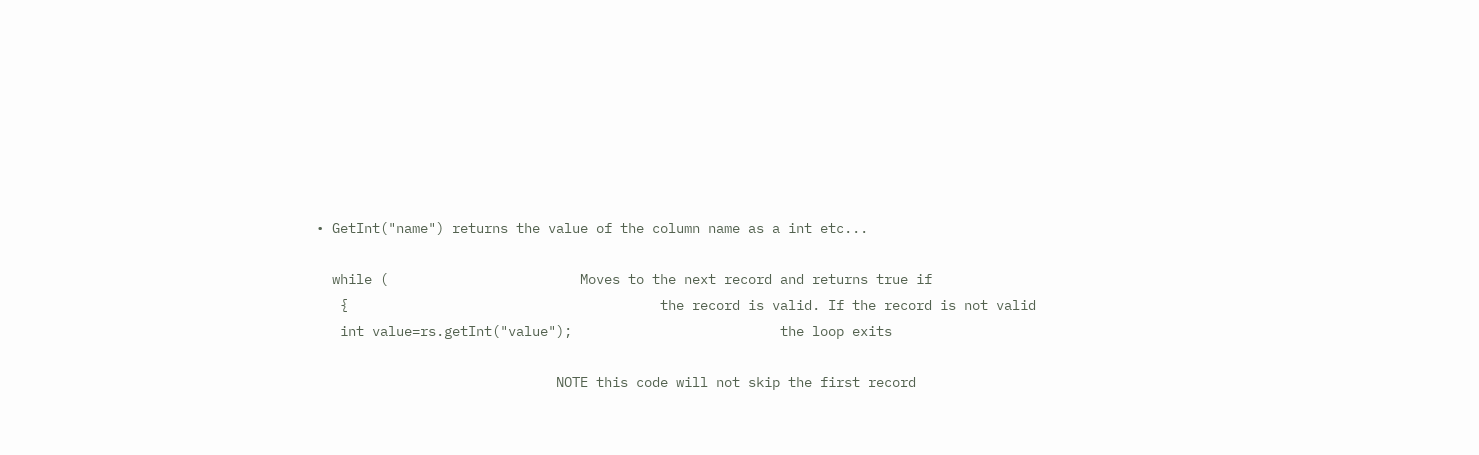• GetInt("name") returns the value of the column name as a int etc...

  while (                        Moves to the next record and returns true if
   {                                       the record is valid. If the record is not valid
   int value=rs.getInt("value");                          the loop exits

                              NOTE this code will not skip the first record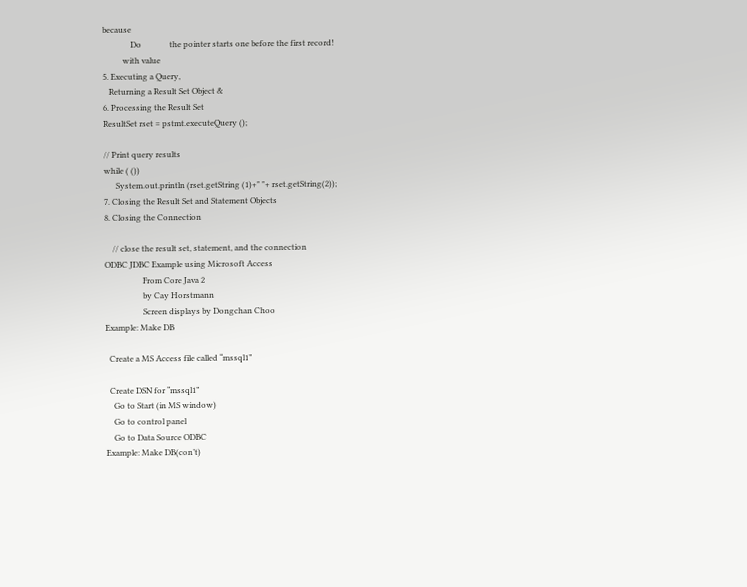because
              Do              the pointer starts one before the first record!
          with value
5. Executing a Query,
   Returning a Result Set Object &
6. Processing the Result Set
ResultSet rset = pstmt.executeQuery ();

// Print query results
while ( ())
      System.out.println (rset.getString (1)+" "+ rset.getString(2));
7. Closing the Result Set and Statement Objects
8. Closing the Connection

    // close the result set, statement, and the connection
ODBC JDBC Example using Microsoft Access
                   From Core Java 2
                   by Cay Horstmann
                   Screen displays by Dongchan Choo
Example: Make DB

  Create a MS Access file called “mssql1”

  Create DSN for “mssql1”
    Go to Start (in MS window)
    Go to control panel
    Go to Data Source ODBC
Example: Make DB(con’t)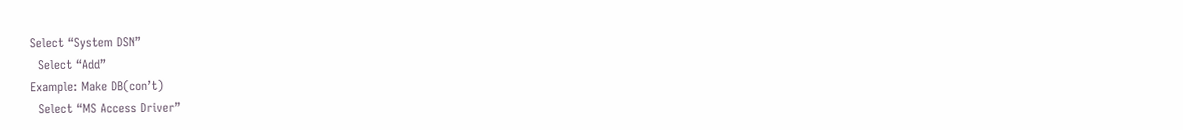Select “System DSN”
  Select “Add”
Example: Make DB(con’t)
  Select “MS Access Driver”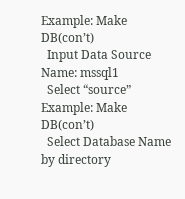Example: Make DB(con’t)
  Input Data Source Name: mssql1
  Select “source”
Example: Make DB(con’t)
  Select Database Name by directory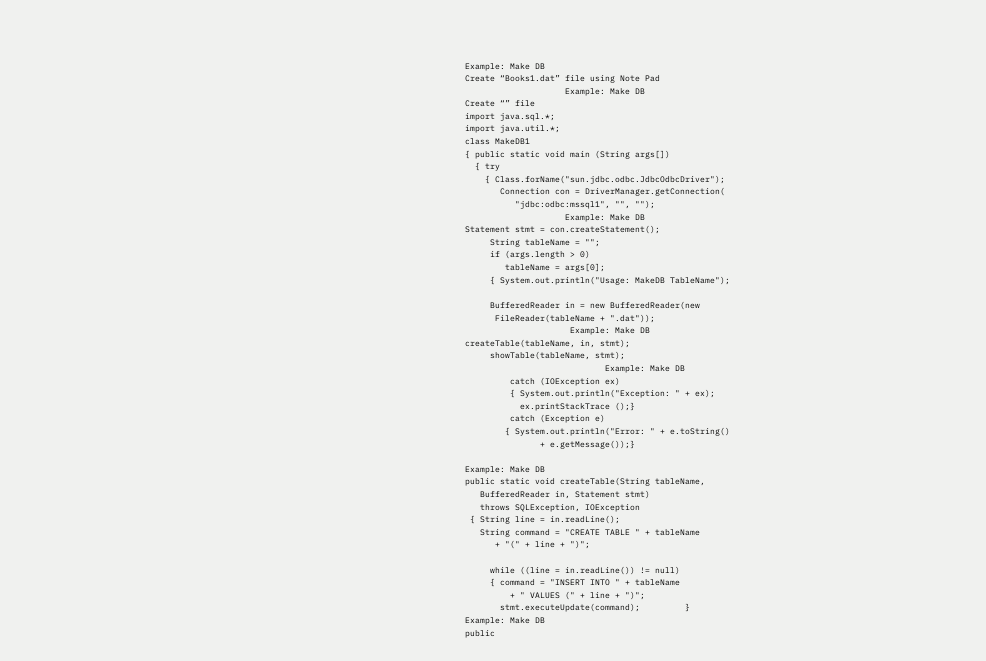Example: Make DB
Create “Books1.dat” file using Note Pad
                    Example: Make DB
Create “” file
import java.sql.*;
import java.util.*;
class MakeDB1
{ public static void main (String args[])
  { try
    { Class.forName("sun.jdbc.odbc.JdbcOdbcDriver");
       Connection con = DriverManager.getConnection(
          "jdbc:odbc:mssql1", "", "");
                    Example: Make DB
Statement stmt = con.createStatement();
     String tableName = "";
     if (args.length > 0)
        tableName = args[0];
     { System.out.println("Usage: MakeDB TableName");

     BufferedReader in = new BufferedReader(new
      FileReader(tableName + ".dat"));
                     Example: Make DB
createTable(tableName, in, stmt);
     showTable(tableName, stmt);
                            Example: Make DB
         catch (IOException ex)
         { System.out.println("Exception: " + ex);
           ex.printStackTrace ();}
         catch (Exception e)
        { System.out.println("Error: " + e.toString()
               + e.getMessage());}

Example: Make DB
public static void createTable(String tableName,
   BufferedReader in, Statement stmt)
   throws SQLException, IOException
 { String line = in.readLine();
   String command = "CREATE TABLE " + tableName
      + "(" + line + ")";

     while ((line = in.readLine()) != null)
     { command = "INSERT INTO " + tableName
         + " VALUES (" + line + ")";
       stmt.executeUpdate(command);         }
Example: Make DB
public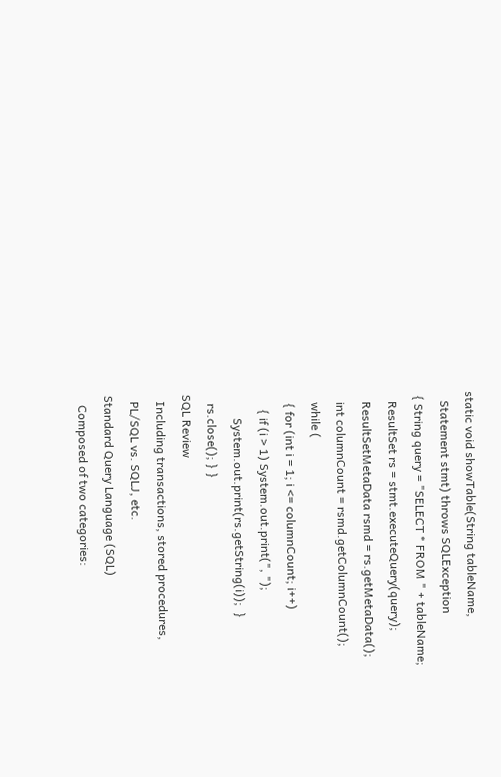static void showTable(String tableName,
   Statement stmt) throws SQLException
 { String query = "SELECT * FROM " + tableName;
   ResultSet rs = stmt.executeQuery(query);
   ResultSetMetaData rsmd = rs.getMetaData();
   int columnCount = rsmd.getColumnCount();
   while (
   { for (int i = 1; i <= columnCount; i++)
     { if (i > 1) System.out.print(", ");
        System.out.print(rs.getString(i));  }
   rs.close(); } }
SQL Review
  Including transactions, stored procedures,
  PL/SQL vs. SQLJ, etc.
Standard Query Language (SQL)
   Composed of two categories: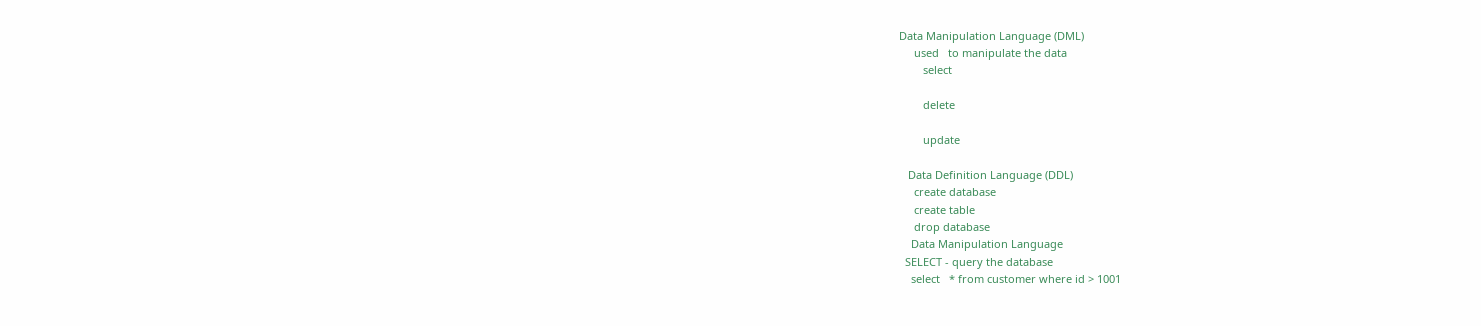Data Manipulation Language (DML)
     used   to manipulate the data
        select

        delete

        update

   Data Definition Language (DDL)
     create database
     create table
     drop database
    Data Manipulation Language
  SELECT - query the database
    select   * from customer where id > 1001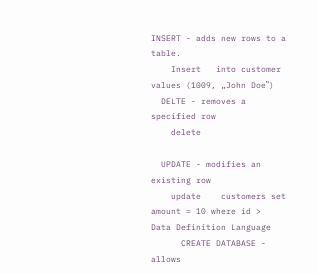INSERT - adds new rows to a table.
    Insert   into customer values (1009, „John Doe‟)
  DELTE - removes a specified row
    delete

  UPDATE - modifies an existing row
    update    customers set amount = 10 where id >
Data Definition Language
      CREATE DATABASE - allows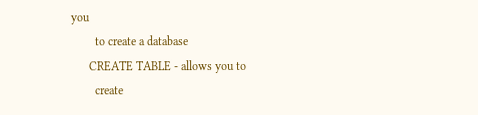you
        to create a database
      CREATE TABLE - allows you to
        create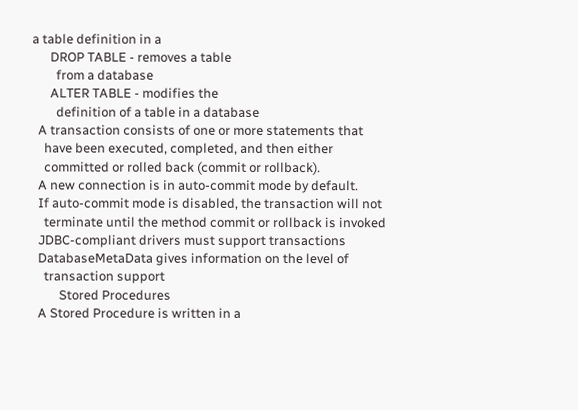a table definition in a
      DROP TABLE - removes a table
        from a database
      ALTER TABLE - modifies the
        definition of a table in a database
  A transaction consists of one or more statements that
    have been executed, completed, and then either
    committed or rolled back (commit or rollback).
  A new connection is in auto-commit mode by default.
  If auto-commit mode is disabled, the transaction will not
    terminate until the method commit or rollback is invoked
  JDBC-compliant drivers must support transactions
  DatabaseMetaData gives information on the level of
    transaction support
         Stored Procedures
  A Stored Procedure is written in a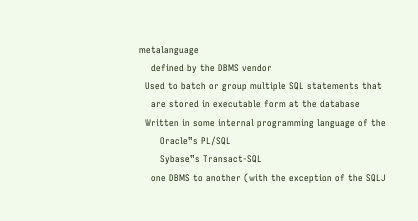metalanguage
    defined by the DBMS vendor
  Used to batch or group multiple SQL statements that
    are stored in executable form at the database
  Written in some internal programming language of the
       Oracle‟s PL/SQL
       Sybase‟s Transact-SQL
    one DBMS to another (with the exception of the SQLJ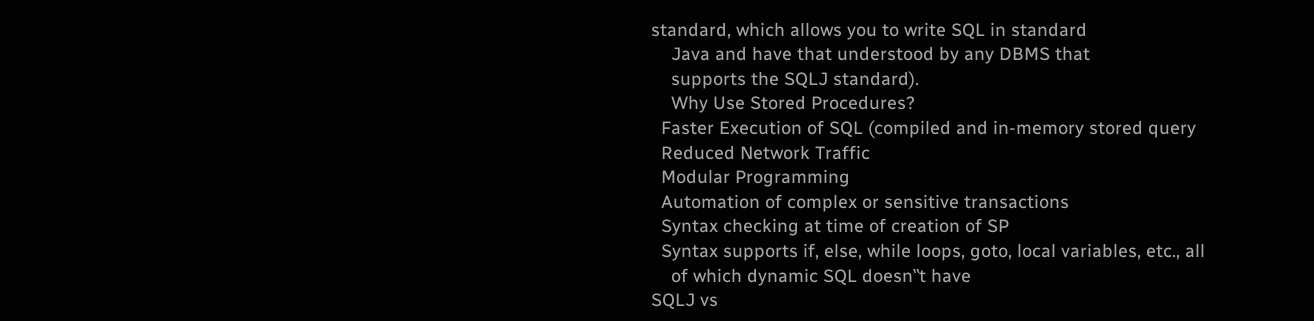standard, which allows you to write SQL in standard
    Java and have that understood by any DBMS that
    supports the SQLJ standard).
    Why Use Stored Procedures?
  Faster Execution of SQL (compiled and in-memory stored query
  Reduced Network Traffic
  Modular Programming
  Automation of complex or sensitive transactions
  Syntax checking at time of creation of SP
  Syntax supports if, else, while loops, goto, local variables, etc., all
    of which dynamic SQL doesn‟t have
SQLJ vs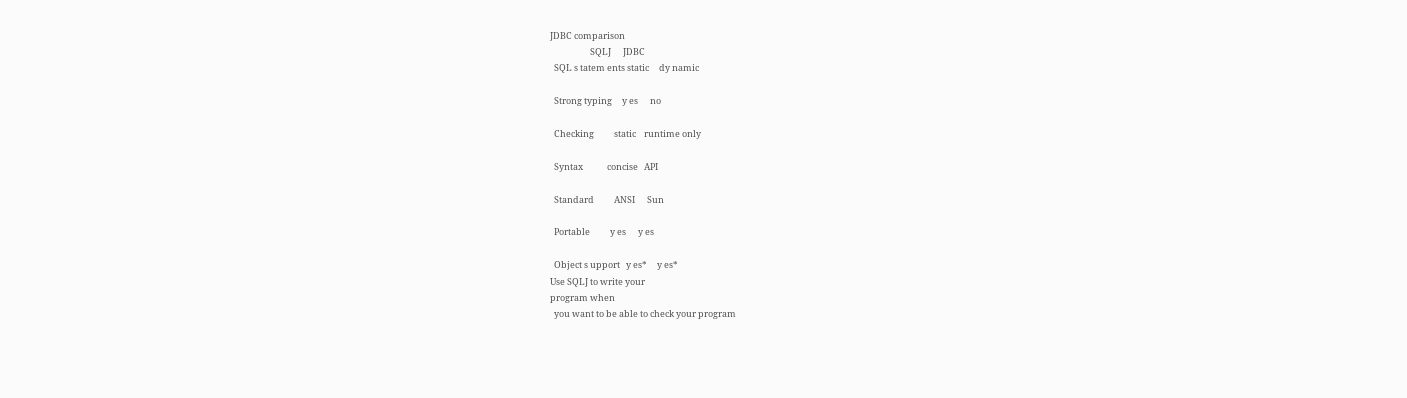JDBC comparison
                    SQLJ      JDBC
  SQL s tatem ents static     dy namic

  Strong typing     y es      no

  Checking          static    runtime only

  Syntax            concise   API

  Standard          ANSI      Sun

  Portable          y es      y es

  Object s upport   y es*     y es*
Use SQLJ to write your
program when
  you want to be able to check your program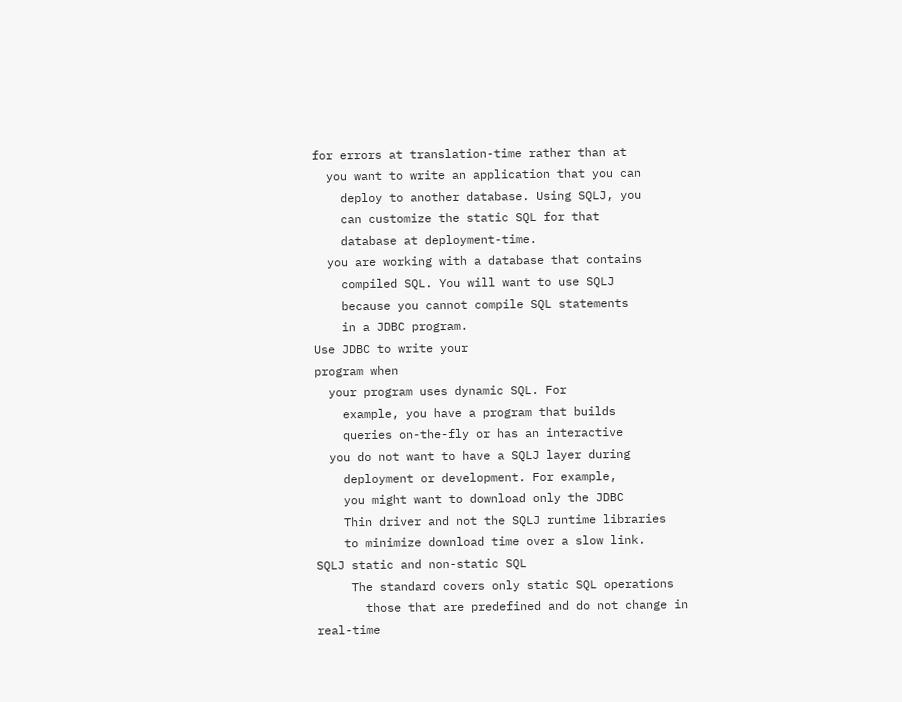for errors at translation-time rather than at
  you want to write an application that you can
    deploy to another database. Using SQLJ, you
    can customize the static SQL for that
    database at deployment-time.
  you are working with a database that contains
    compiled SQL. You will want to use SQLJ
    because you cannot compile SQL statements
    in a JDBC program.
Use JDBC to write your
program when
  your program uses dynamic SQL. For
    example, you have a program that builds
    queries on-the-fly or has an interactive
  you do not want to have a SQLJ layer during
    deployment or development. For example,
    you might want to download only the JDBC
    Thin driver and not the SQLJ runtime libraries
    to minimize download time over a slow link.
SQLJ static and non-static SQL
     The standard covers only static SQL operations
       those that are predefined and do not change in real-time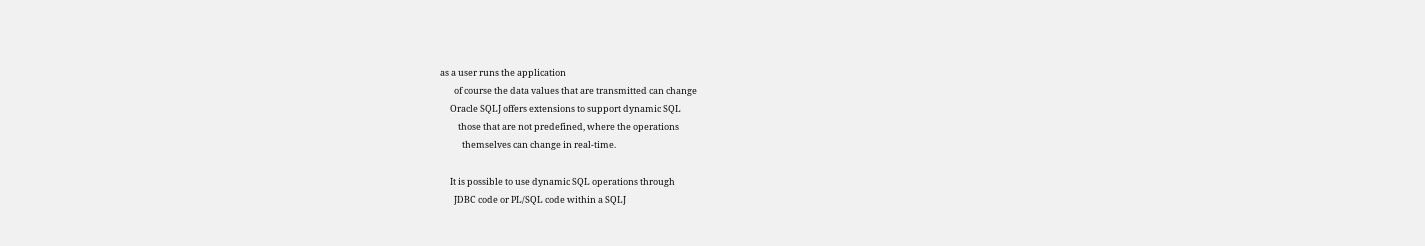as a user runs the application
       of course the data values that are transmitted can change
     Oracle SQLJ offers extensions to support dynamic SQL
         those that are not predefined, where the operations
           themselves can change in real-time.

     It is possible to use dynamic SQL operations through
       JDBC code or PL/SQL code within a SQLJ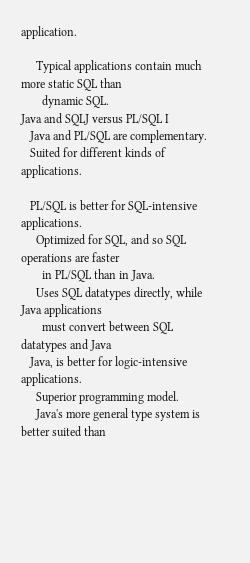application.

     Typical applications contain much more static SQL than
       dynamic SQL.
Java and SQLJ versus PL/SQL I
   Java and PL/SQL are complementary.
   Suited for different kinds of applications.

   PL/SQL is better for SQL-intensive applications.
     Optimized for SQL, and so SQL operations are faster
       in PL/SQL than in Java.
     Uses SQL datatypes directly, while Java applications
       must convert between SQL datatypes and Java
   Java, is better for logic-intensive applications.
     Superior programming model.
     Java's more general type system is better suited than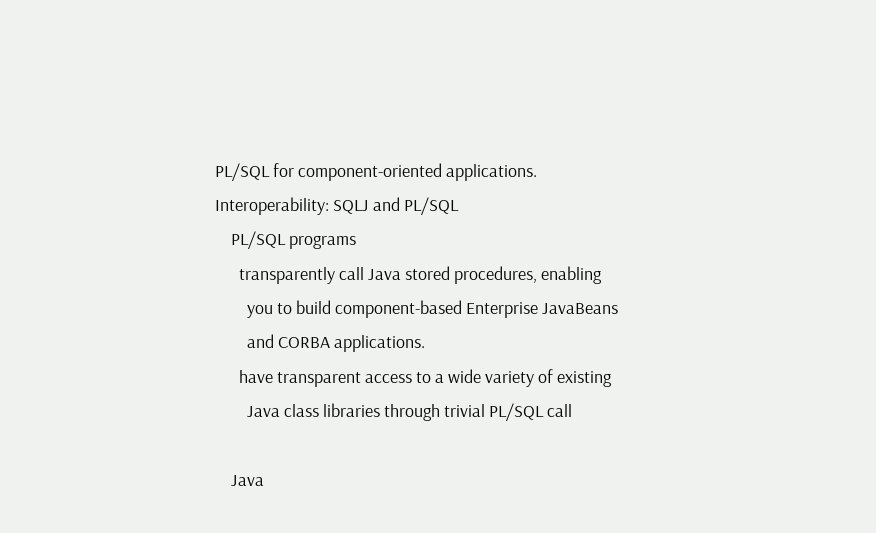PL/SQL for component-oriented applications.
Interoperability: SQLJ and PL/SQL
    PL/SQL programs
      transparently call Java stored procedures, enabling
        you to build component-based Enterprise JavaBeans
        and CORBA applications.
      have transparent access to a wide variety of existing
        Java class libraries through trivial PL/SQL call

    Java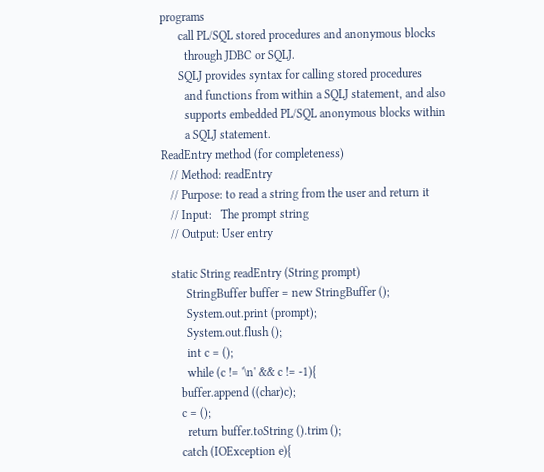programs
      call PL/SQL stored procedures and anonymous blocks
        through JDBC or SQLJ.
      SQLJ provides syntax for calling stored procedures
        and functions from within a SQLJ statement, and also
        supports embedded PL/SQL anonymous blocks within
        a SQLJ statement.
ReadEntry method (for completeness)
   // Method: readEntry
   // Purpose: to read a string from the user and return it
   // Input:   The prompt string
   // Output: User entry

   static String readEntry (String prompt)
        StringBuffer buffer = new StringBuffer ();
        System.out.print (prompt);
        System.out.flush ();
        int c = ();
        while (c != '\n' && c != -1){
      buffer.append ((char)c);
      c = ();
        return buffer.toString ().trim ();
      catch (IOException e){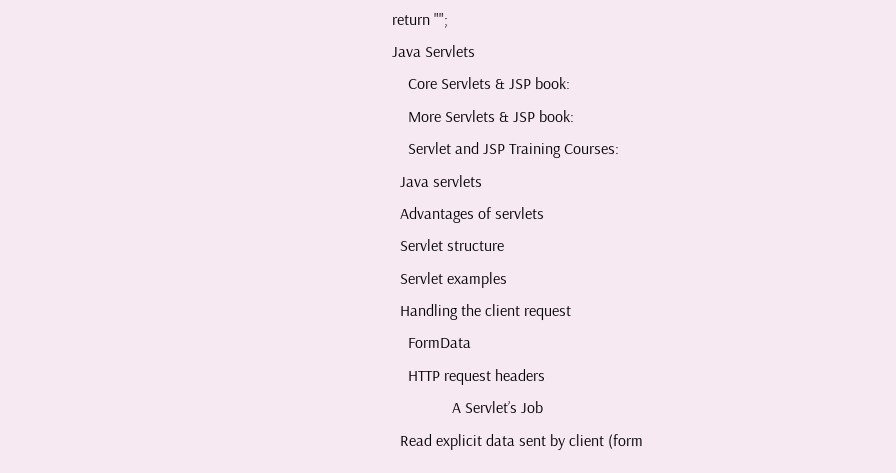return "";
Java Servlets
    Core Servlets & JSP book:
    More Servlets & JSP book:
    Servlet and JSP Training Courses:
  Java servlets
  Advantages of servlets
  Servlet structure
  Servlet examples
  Handling the client request
    FormData
    HTTP request headers
               A Servlet’s Job
  Read explicit data sent by client (form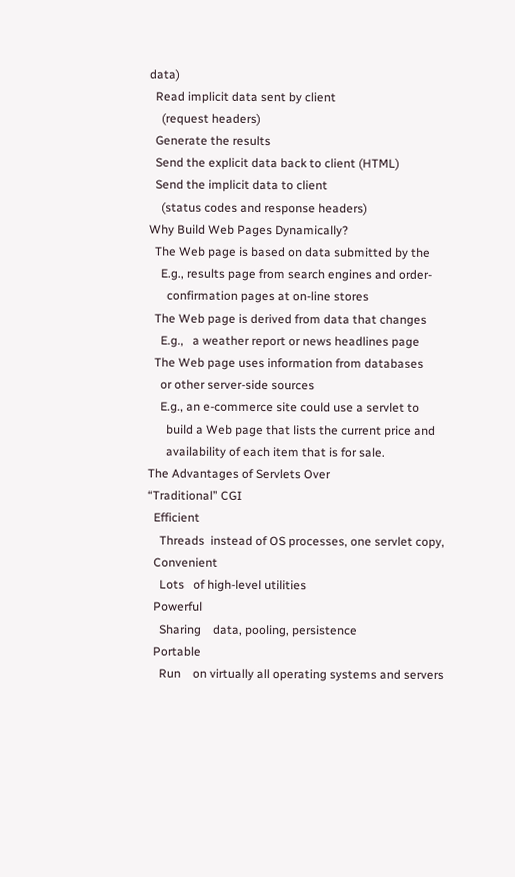data)
  Read implicit data sent by client
    (request headers)
  Generate the results
  Send the explicit data back to client (HTML)
  Send the implicit data to client
    (status codes and response headers)
Why Build Web Pages Dynamically?
  The Web page is based on data submitted by the
    E.g., results page from search engines and order-
      confirmation pages at on-line stores
  The Web page is derived from data that changes
    E.g.,   a weather report or news headlines page
  The Web page uses information from databases
    or other server-side sources
    E.g., an e-commerce site could use a servlet to
      build a Web page that lists the current price and
      availability of each item that is for sale.
The Advantages of Servlets Over
“Traditional” CGI
  Efficient
    Threads  instead of OS processes, one servlet copy,
  Convenient
    Lots   of high-level utilities
  Powerful
    Sharing    data, pooling, persistence
  Portable
    Run    on virtually all operating systems and servers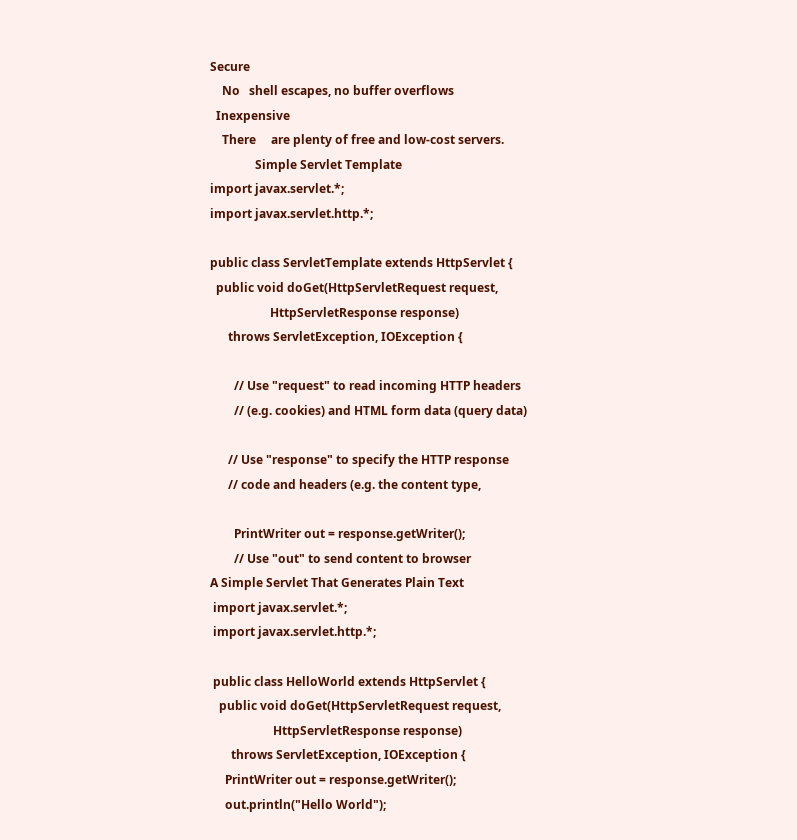Secure
    No   shell escapes, no buffer overflows
  Inexpensive
    There     are plenty of free and low-cost servers.
               Simple Servlet Template
import javax.servlet.*;
import javax.servlet.http.*;

public class ServletTemplate extends HttpServlet {
  public void doGet(HttpServletRequest request,
                    HttpServletResponse response)
      throws ServletException, IOException {

        // Use "request" to read incoming HTTP headers
        // (e.g. cookies) and HTML form data (query data)

      // Use "response" to specify the HTTP response
      // code and headers (e.g. the content type,

        PrintWriter out = response.getWriter();
        // Use "out" to send content to browser
A Simple Servlet That Generates Plain Text
 import javax.servlet.*;
 import javax.servlet.http.*;

 public class HelloWorld extends HttpServlet {
   public void doGet(HttpServletRequest request,
                     HttpServletResponse response)
       throws ServletException, IOException {
     PrintWriter out = response.getWriter();
     out.println("Hello World");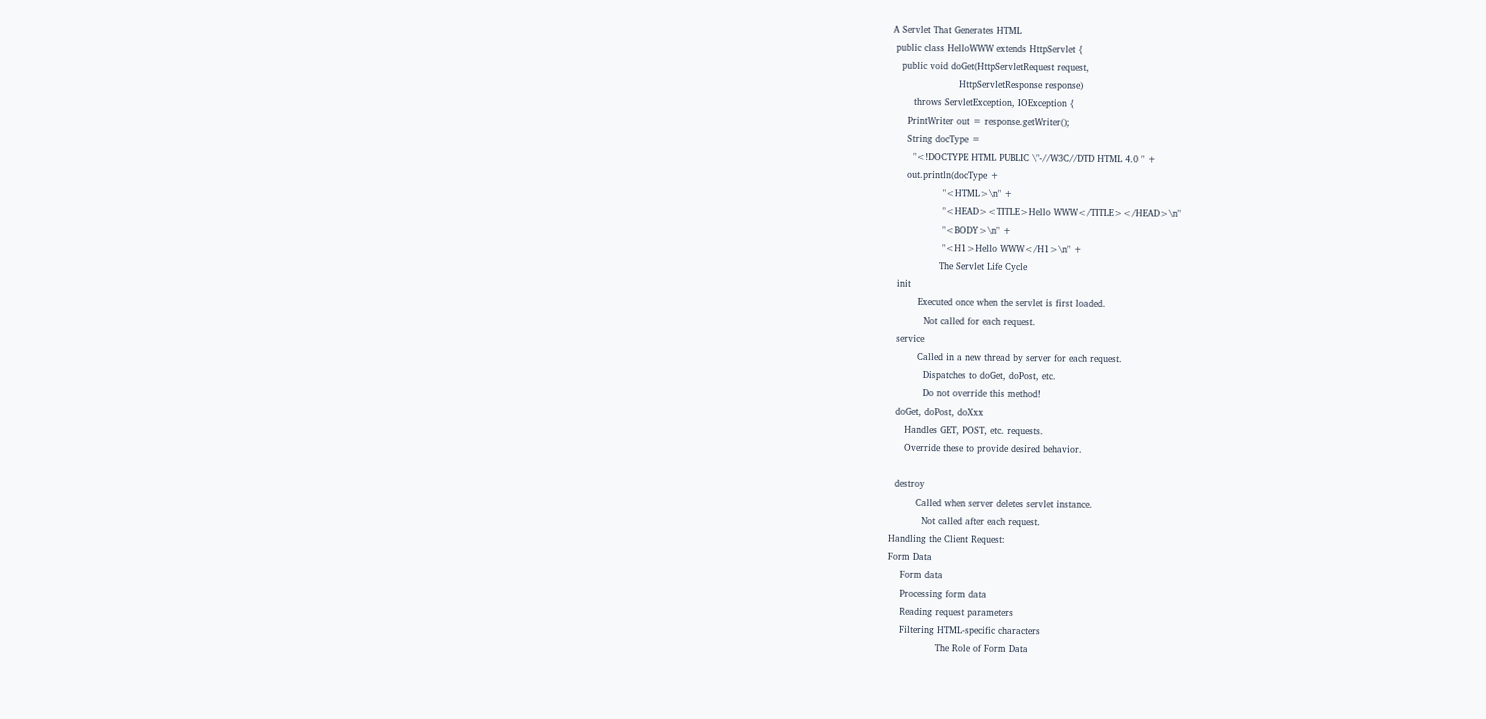A Servlet That Generates HTML
 public class HelloWWW extends HttpServlet {
   public void doGet(HttpServletRequest request,
                      HttpServletResponse response)
       throws ServletException, IOException {
     PrintWriter out = response.getWriter();
     String docType =
       "<!DOCTYPE HTML PUBLIC \"-//W3C//DTD HTML 4.0 " +
     out.println(docType +
                 "<HTML>\n" +
                 "<HEAD><TITLE>Hello WWW</TITLE></HEAD>\n"
                 "<BODY>\n" +
                 "<H1>Hello WWW</H1>\n" +
                The Servlet Life Cycle
  init
         Executed once when the servlet is first loaded.
           Not called for each request.
  service
         Called in a new thread by server for each request.
           Dispatches to doGet, doPost, etc.
           Do not override this method!
  doGet, doPost, doXxx
     Handles GET, POST, etc. requests.
     Override these to provide desired behavior.

  destroy
         Called when server deletes servlet instance.
           Not called after each request.
Handling the Client Request:
Form Data
    Form data
    Processing form data
    Reading request parameters
    Filtering HTML-specific characters
                The Role of Form Data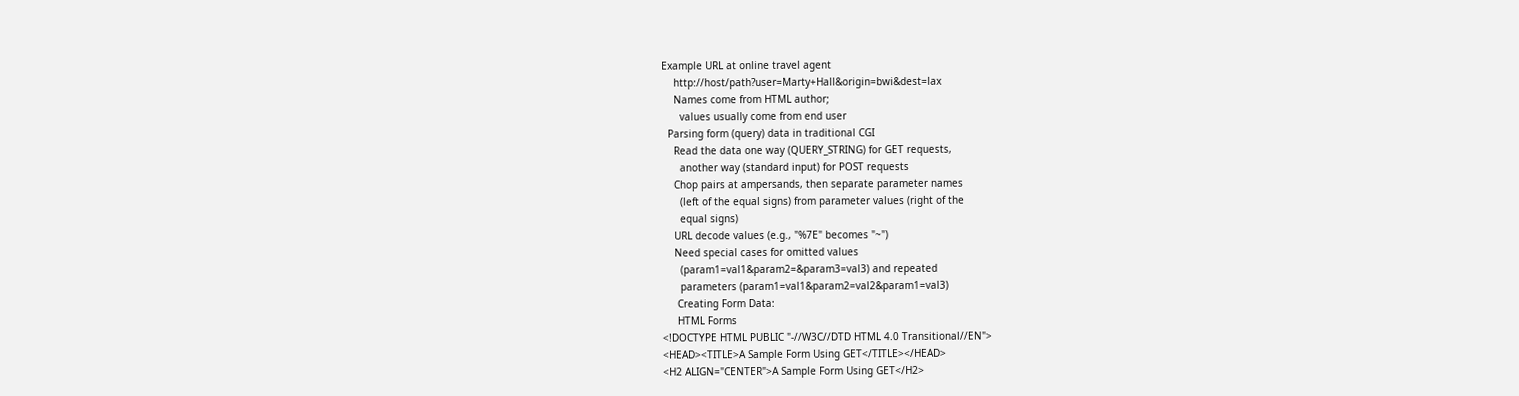Example URL at online travel agent
    http://host/path?user=Marty+Hall&origin=bwi&dest=lax
    Names come from HTML author;
      values usually come from end user
  Parsing form (query) data in traditional CGI
    Read the data one way (QUERY_STRING) for GET requests,
      another way (standard input) for POST requests
    Chop pairs at ampersands, then separate parameter names
      (left of the equal signs) from parameter values (right of the
      equal signs)
    URL decode values (e.g., "%7E" becomes "~")
    Need special cases for omitted values
      (param1=val1&param2=&param3=val3) and repeated
      parameters (param1=val1&param2=val2&param1=val3)
     Creating Form Data:
     HTML Forms
<!DOCTYPE HTML PUBLIC "-//W3C//DTD HTML 4.0 Transitional//EN">
<HEAD><TITLE>A Sample Form Using GET</TITLE></HEAD>
<H2 ALIGN="CENTER">A Sample Form Using GET</H2>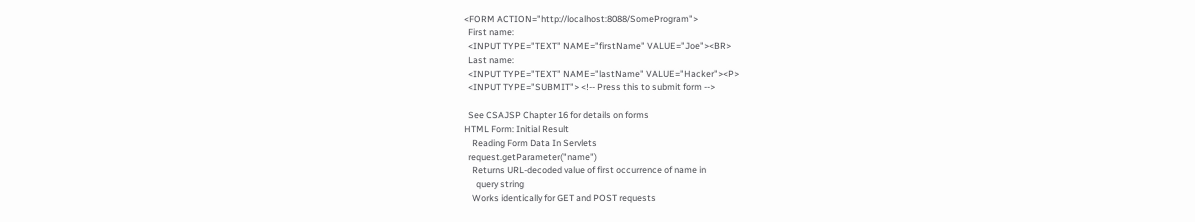<FORM ACTION="http://localhost:8088/SomeProgram">
  First name:
  <INPUT TYPE="TEXT" NAME="firstName" VALUE="Joe"><BR>
  Last name:
  <INPUT TYPE="TEXT" NAME="lastName" VALUE="Hacker"><P>
  <INPUT TYPE="SUBMIT"> <!-- Press this to submit form -->

  See CSAJSP Chapter 16 for details on forms
HTML Form: Initial Result
    Reading Form Data In Servlets
  request.getParameter("name")
    Returns URL-decoded value of first occurrence of name in
      query string
    Works identically for GET and POST requests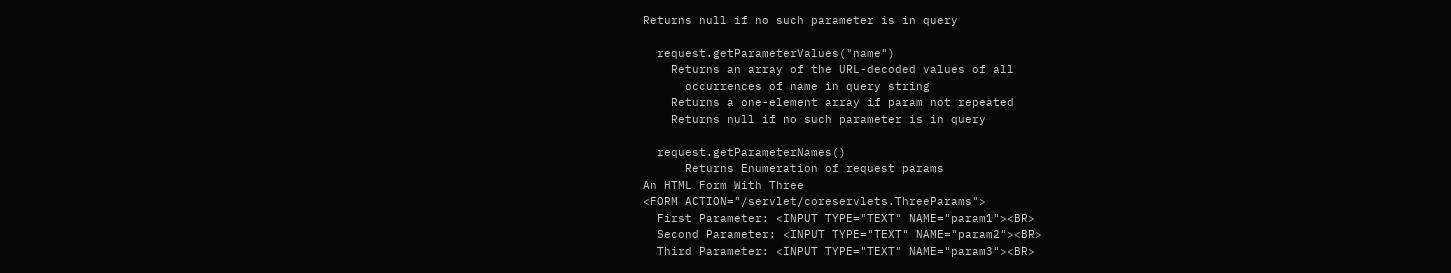Returns null if no such parameter is in query

  request.getParameterValues("name")
    Returns an array of the URL-decoded values of all
      occurrences of name in query string
    Returns a one-element array if param not repeated
    Returns null if no such parameter is in query

  request.getParameterNames()
      Returns Enumeration of request params
An HTML Form With Three
<FORM ACTION="/servlet/coreservlets.ThreeParams">
  First Parameter: <INPUT TYPE="TEXT" NAME="param1"><BR>
  Second Parameter: <INPUT TYPE="TEXT" NAME="param2"><BR>
  Third Parameter: <INPUT TYPE="TEXT" NAME="param3"><BR>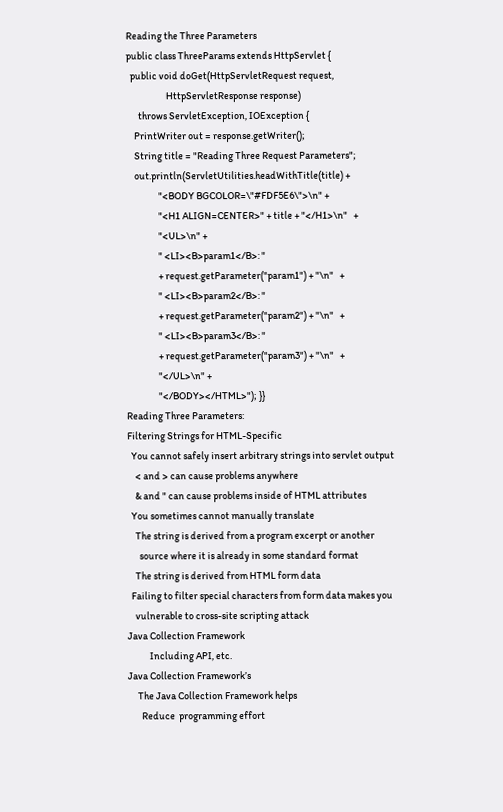Reading the Three Parameters
public class ThreeParams extends HttpServlet {
  public void doGet(HttpServletRequest request,
                    HttpServletResponse response)
      throws ServletException, IOException {
    PrintWriter out = response.getWriter();
    String title = "Reading Three Request Parameters";
    out.println(ServletUtilities.headWithTitle(title) +
                "<BODY BGCOLOR=\"#FDF5E6\">\n" +
                "<H1 ALIGN=CENTER>" + title + "</H1>\n"   +
                "<UL>\n" +
                " <LI><B>param1</B>: "
                + request.getParameter("param1") + "\n"   +
                " <LI><B>param2</B>: "
                + request.getParameter("param2") + "\n"   +
                " <LI><B>param3</B>: "
                + request.getParameter("param3") + "\n"   +
                "</UL>\n" +
                "</BODY></HTML>"); }}
Reading Three Parameters:
Filtering Strings for HTML-Specific
  You cannot safely insert arbitrary strings into servlet output
    < and > can cause problems anywhere
    & and " can cause problems inside of HTML attributes
  You sometimes cannot manually translate
    The string is derived from a program excerpt or another
      source where it is already in some standard format
    The string is derived from HTML form data
  Failing to filter special characters from form data makes you
    vulnerable to cross-site scripting attack
Java Collection Framework
           Including API, etc.
Java Collection Framework’s
     The Java Collection Framework helps
       Reduce  programming effort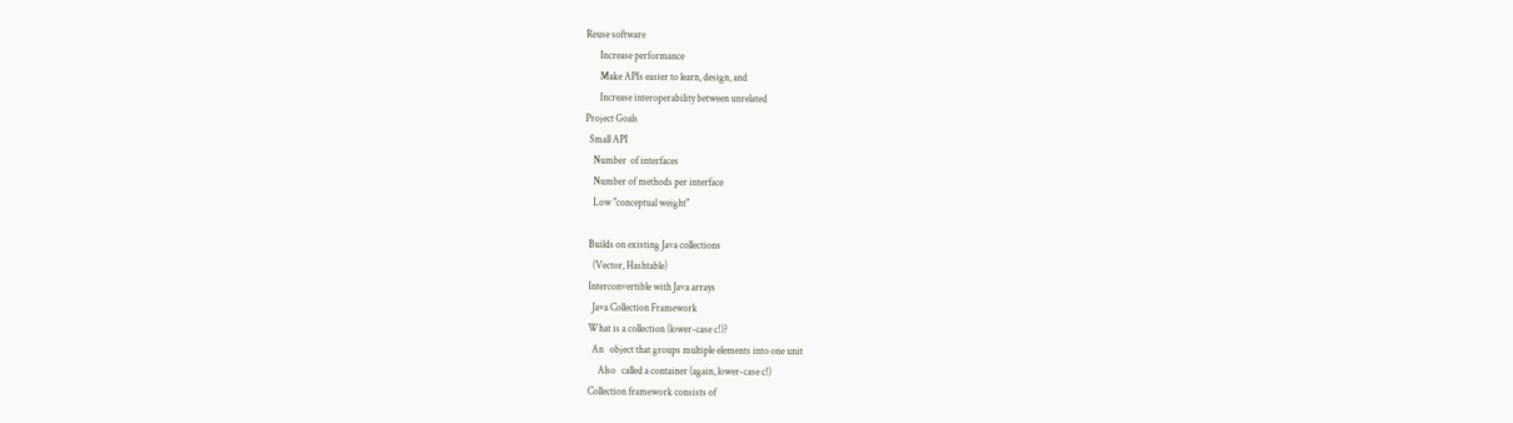Reuse software
       Increase performance
       Make APIs easier to learn, design, and
       Increase interoperability between unrelated
Project Goals
  Small API
    Number  of interfaces
    Number of methods per interface
    Low "conceptual weight"

  Builds on existing Java collections
    (Vector, Hashtable)
  Interconvertible with Java arrays
    Java Collection Framework
  What is a collection (lower-case c!)?
    An   object that groups multiple elements into one unit
       Also   called a container (again, lower-case c!)
  Collection framework consists of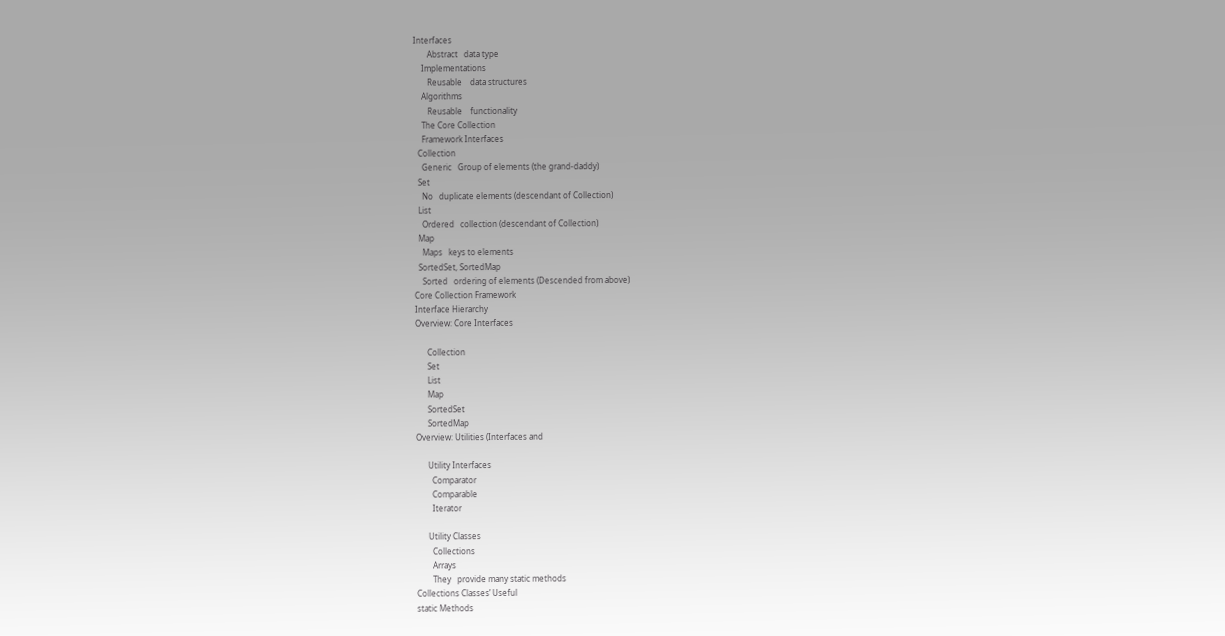Interfaces
       Abstract   data type
    Implementations
       Reusable    data structures
    Algorithms
       Reusable    functionality
    The Core Collection
    Framework Interfaces
  Collection
    Generic   Group of elements (the grand-daddy)
  Set
    No   duplicate elements (descendant of Collection)
  List
    Ordered   collection (descendant of Collection)
  Map
    Maps   keys to elements
  SortedSet, SortedMap
    Sorted   ordering of elements (Descended from above)
Core Collection Framework
Interface Hierarchy
Overview: Core Interfaces

      Collection
      Set
      List
      Map
      SortedSet
      SortedMap
Overview: Utilities (Interfaces and

      Utility Interfaces
        Comparator
        Comparable
        Iterator

      Utility Classes
        Collections
        Arrays
        They   provide many static methods
Collections Classes’ Useful
static Methods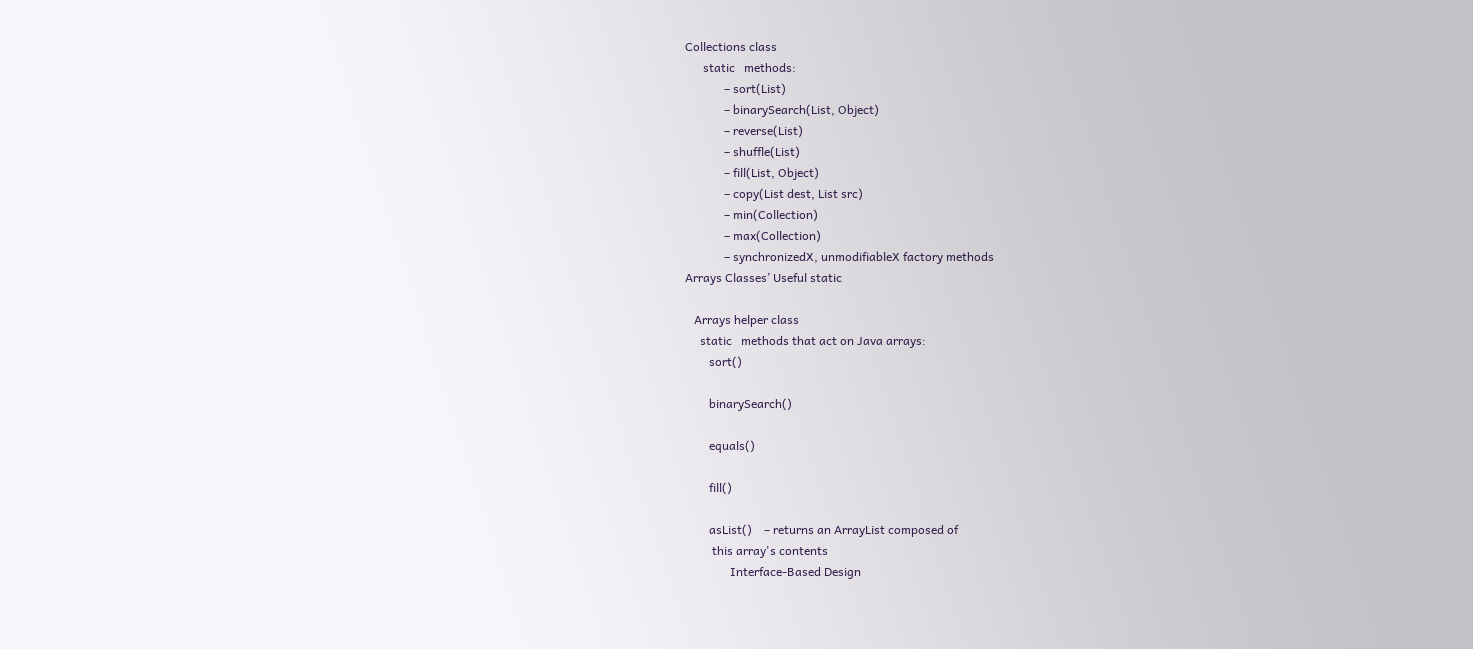Collections class
      static   methods:
             – sort(List)
             – binarySearch(List, Object)
             – reverse(List)
             – shuffle(List)
             – fill(List, Object)
             – copy(List dest, List src)
             – min(Collection)
             – max(Collection)
             – synchronizedX, unmodifiableX factory methods
Arrays Classes’ Useful static

   Arrays helper class
     static   methods that act on Java arrays:
        sort()

        binarySearch()

        equals()

        fill()

        asList()    – returns an ArrayList composed of
         this array's contents
               Interface-Based Design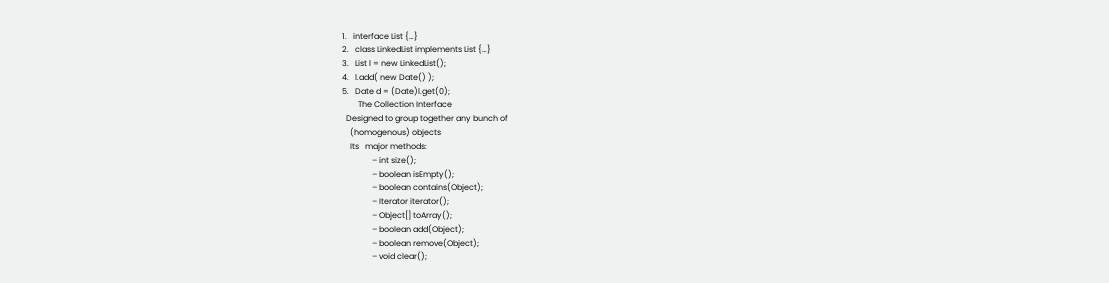1.   interface List {…}
2.   class LinkedList implements List {…}
3.   List l = new LinkedList();
4.   l.add( new Date() );
5.   Date d = (Date)l.get(0);
        The Collection Interface
  Designed to group together any bunch of
    (homogenous) objects
    Its   major methods:
               – int size();
               – boolean isEmpty();
               – boolean contains(Object);
               – Iterator iterator();
               – Object[] toArray();
               – boolean add(Object);
               – boolean remove(Object);
               – void clear();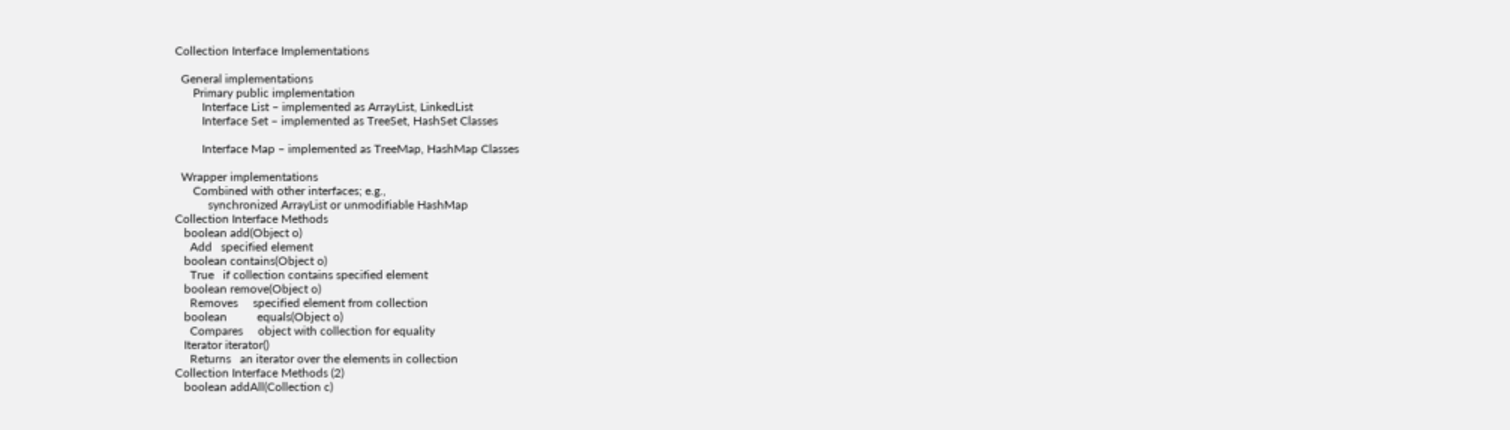Collection Interface Implementations

  General implementations
      Primary public implementation
         Interface List – implemented as ArrayList, LinkedList
         Interface Set – implemented as TreeSet, HashSet Classes

         Interface Map – implemented as TreeMap, HashMap Classes

  Wrapper implementations
      Combined with other interfaces; e.g.,
           synchronized ArrayList or unmodifiable HashMap
Collection Interface Methods
   boolean add(Object o)
     Add   specified element
   boolean contains(Object o)
     True   if collection contains specified element
   boolean remove(Object o)
     Removes     specified element from collection
   boolean          equals(Object o)
     Compares     object with collection for equality
   Iterator iterator()
     Returns   an iterator over the elements in collection
Collection Interface Methods (2)
   boolean addAll(Collection c)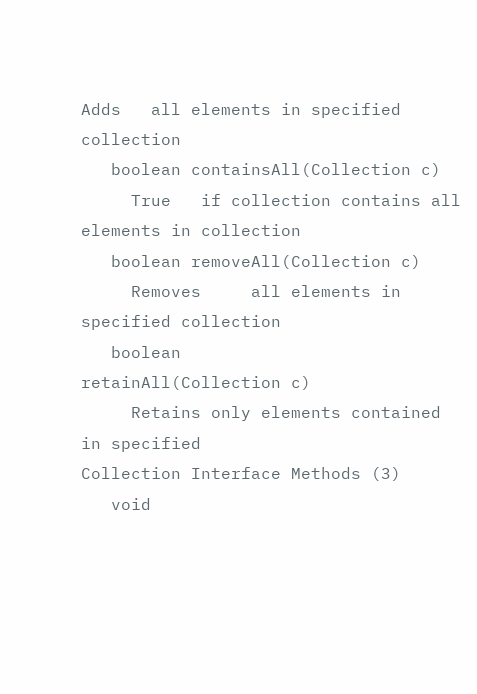Adds   all elements in specified collection
   boolean containsAll(Collection c)
     True   if collection contains all elements in collection
   boolean removeAll(Collection c)
     Removes     all elements in specified collection
   boolean           retainAll(Collection c)
     Retains only elements contained in specified
Collection Interface Methods (3)
   void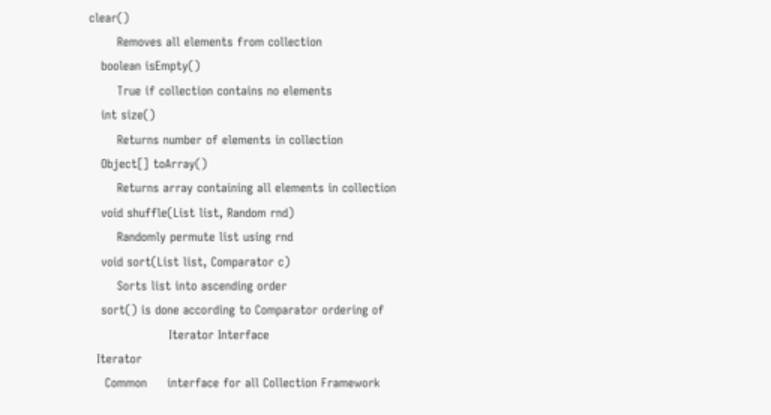clear()
       Removes all elements from collection
   boolean isEmpty()
       True if collection contains no elements
   int size()
       Returns number of elements in collection
   Object[] toArray()
       Returns array containing all elements in collection
   void shuffle(List list, Random rnd)
       Randomly permute list using rnd
   void sort(List list, Comparator c)
       Sorts list into ascending order
   sort() is done according to Comparator ordering of
                    Iterator Interface
  Iterator
    Common     interface for all Collection Framework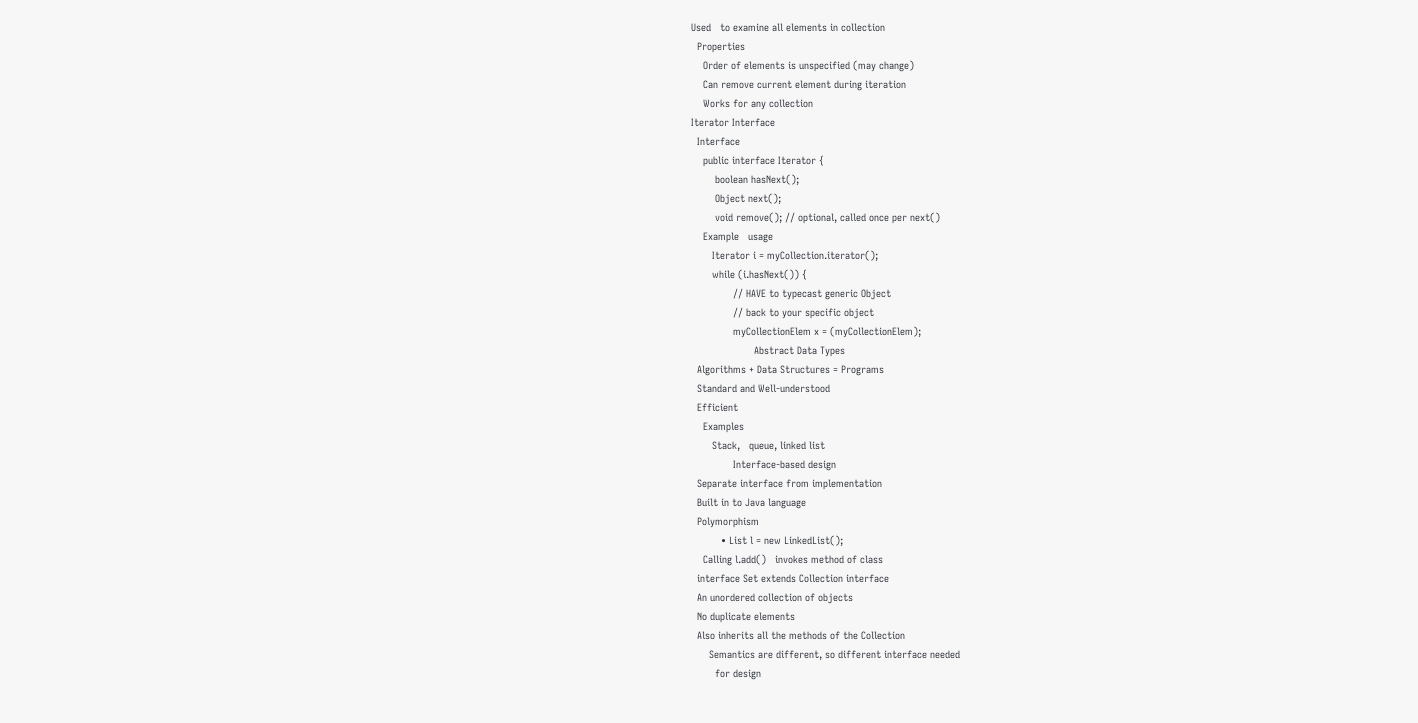Used   to examine all elements in collection
  Properties
    Order of elements is unspecified (may change)
    Can remove current element during iteration
    Works for any collection
Iterator Interface
  Interface
    public interface Iterator {
        boolean hasNext();
        Object next();
        void remove(); // optional, called once per next()
    Example   usage
       Iterator i = myCollection.iterator();
       while (i.hasNext()) {
              // HAVE to typecast generic Object
              // back to your specific object
              myCollectionElem x = (myCollectionElem);
                     Abstract Data Types
  Algorithms + Data Structures = Programs
  Standard and Well-understood
  Efficient
    Examples
       Stack,   queue, linked list
              Interface-based design
  Separate interface from implementation
  Built in to Java language
  Polymorphism
          • List l = new LinkedList();
    Calling l.add()   invokes method of class
  interface Set extends Collection interface
  An unordered collection of objects
  No duplicate elements
  Also inherits all the methods of the Collection
      Semantics are different, so different interface needed
        for design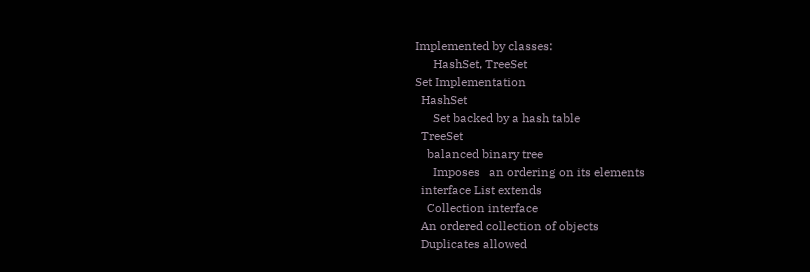Implemented by classes:
      HashSet, TreeSet
Set Implementation
  HashSet
      Set backed by a hash table
  TreeSet
    balanced binary tree
      Imposes   an ordering on its elements
  interface List extends
    Collection interface
  An ordered collection of objects
  Duplicates allowed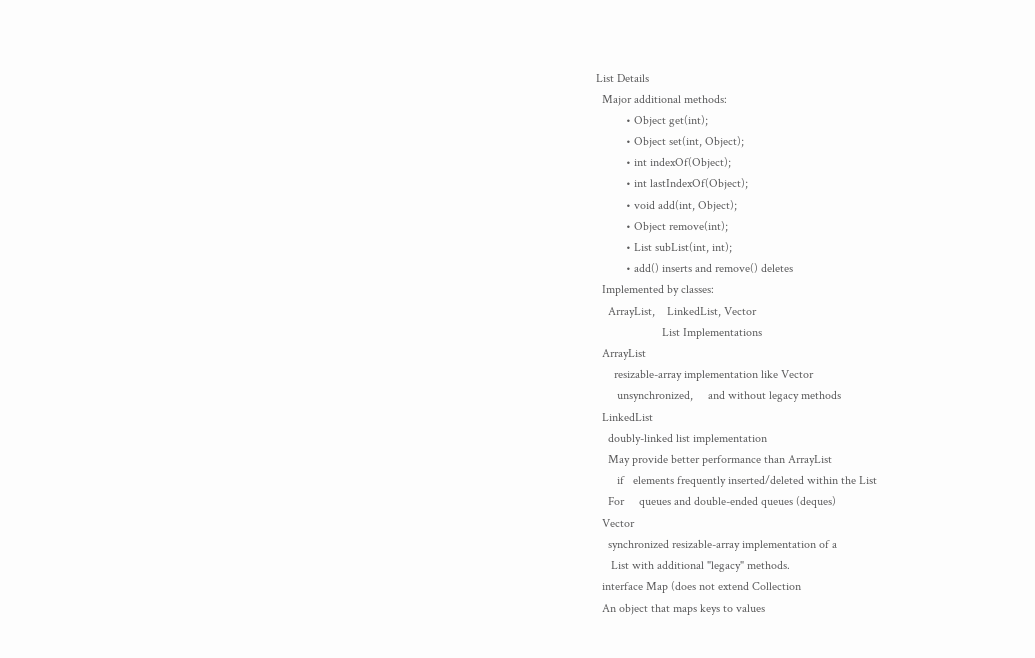List Details
  Major additional methods:
          • Object get(int);
          • Object set(int, Object);
          • int indexOf(Object);
          • int lastIndexOf(Object);
          • void add(int, Object);
          • Object remove(int);
          • List subList(int, int);
          • add() inserts and remove() deletes
  Implemented by classes:
    ArrayList,    LinkedList, Vector
                      List Implementations
  ArrayList
      resizable-array implementation like Vector
       unsynchronized,     and without legacy methods
  LinkedList
    doubly-linked list implementation
    May provide better performance than ArrayList
       if   elements frequently inserted/deleted within the List
    For     queues and double-ended queues (deques)
  Vector
    synchronized resizable-array implementation of a
     List with additional "legacy" methods.
  interface Map (does not extend Collection
  An object that maps keys to values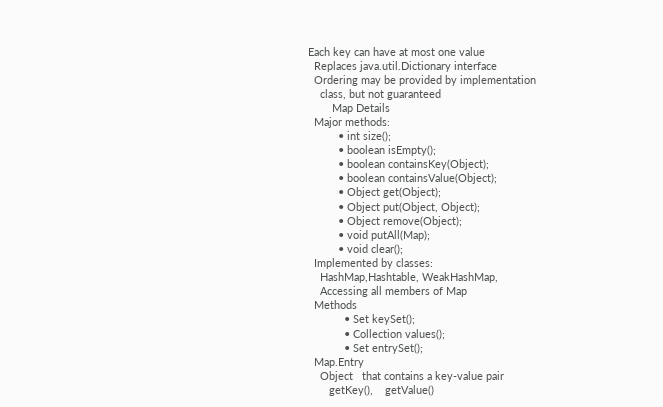Each key can have at most one value
  Replaces java.util.Dictionary interface
  Ordering may be provided by implementation
    class, but not guaranteed
        Map Details
  Major methods:
          • int size();
          • boolean isEmpty();
          • boolean containsKey(Object);
          • boolean containsValue(Object);
          • Object get(Object);
          • Object put(Object, Object);
          • Object remove(Object);
          • void putAll(Map);
          • void clear();
  Implemented by classes:
    HashMap,Hashtable, WeakHashMap,
    Accessing all members of Map
  Methods
            • Set keySet();
            • Collection values();
            • Set entrySet();
  Map.Entry
    Object   that contains a key-value pair
       getKey(),    getValue()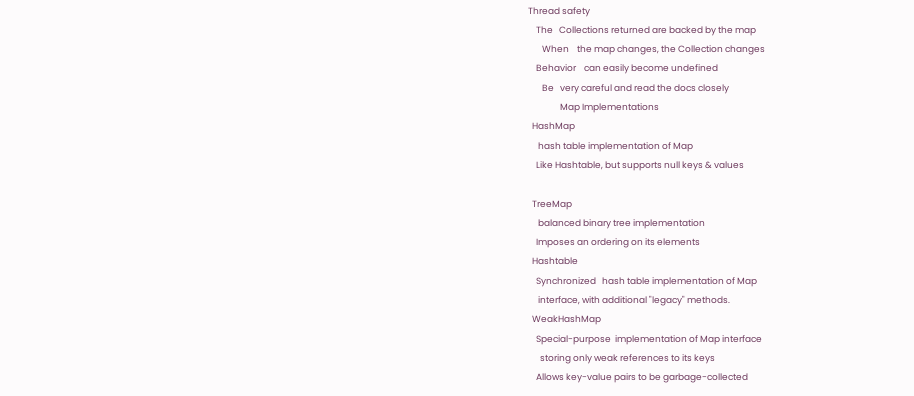Thread safety
    The   Collections returned are backed by the map
       When    the map changes, the Collection changes
    Behavior    can easily become undefined
       Be   very careful and read the docs closely
                Map Implementations
  HashMap
     hash table implementation of Map
    Like Hashtable, but supports null keys & values

  TreeMap
     balanced binary tree implementation
    Imposes an ordering on its elements
  Hashtable
    Synchronized   hash table implementation of Map
     interface, with additional "legacy" methods.
  WeakHashMap
    Special-purpose  implementation of Map interface
      storing only weak references to its keys
    Allows key-value pairs to be garbage-collected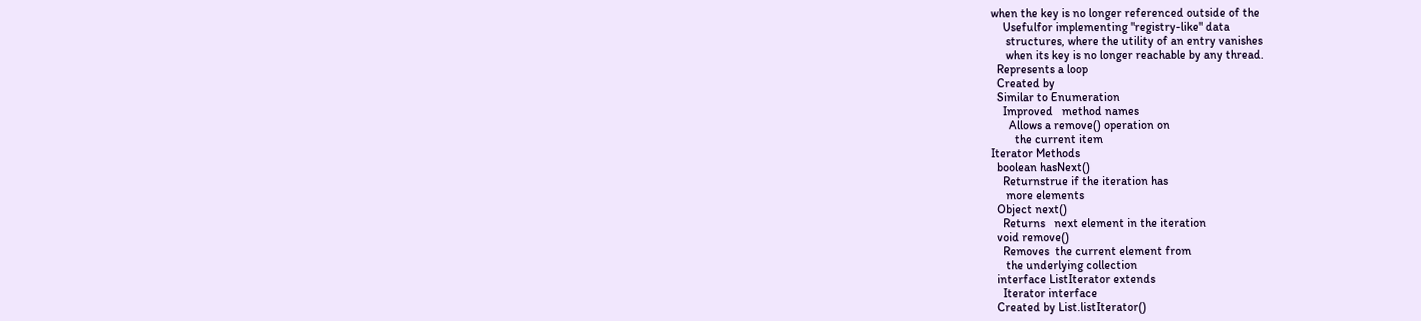when the key is no longer referenced outside of the
    Usefulfor implementing "registry-like" data
     structures, where the utility of an entry vanishes
     when its key is no longer reachable by any thread.
  Represents a loop
  Created by
  Similar to Enumeration
    Improved   method names
      Allows a remove() operation on
        the current item
Iterator Methods
  boolean hasNext()
    Returnstrue if the iteration has
     more elements
  Object next()
    Returns   next element in the iteration
  void remove()
    Removes  the current element from
     the underlying collection
  interface ListIterator extends
    Iterator interface
  Created by List.listIterator()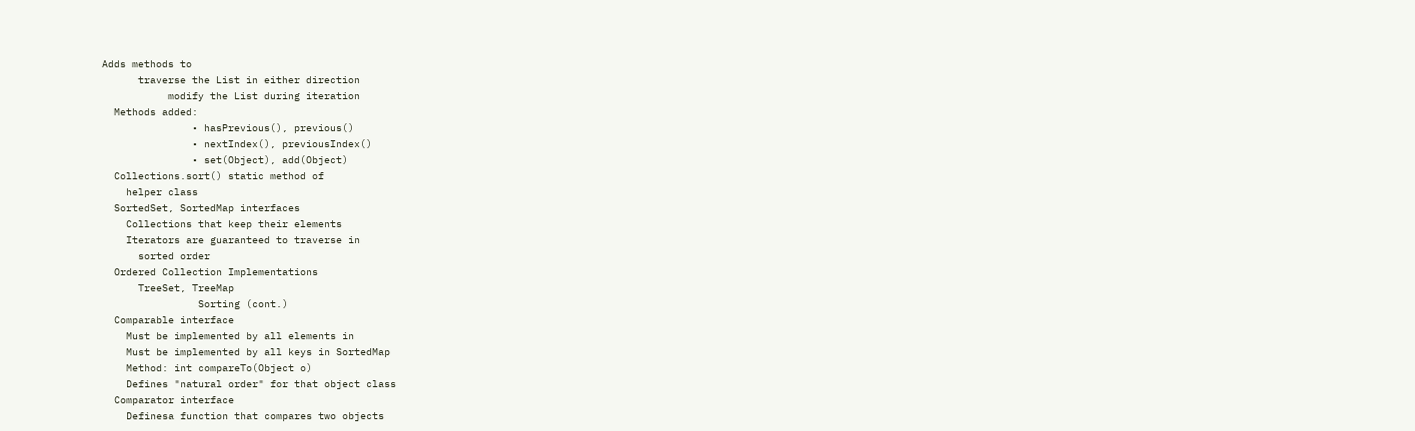Adds methods to
      traverse the List in either direction
           modify the List during iteration
  Methods added:
               • hasPrevious(), previous()
               • nextIndex(), previousIndex()
               • set(Object), add(Object)
  Collections.sort() static method of
    helper class
  SortedSet, SortedMap interfaces
    Collections that keep their elements
    Iterators are guaranteed to traverse in
      sorted order
  Ordered Collection Implementations
      TreeSet, TreeMap
                Sorting (cont.)
  Comparable interface
    Must be implemented by all elements in
    Must be implemented by all keys in SortedMap
    Method: int compareTo(Object o)
    Defines "natural order" for that object class
  Comparator interface
    Definesa function that compares two objects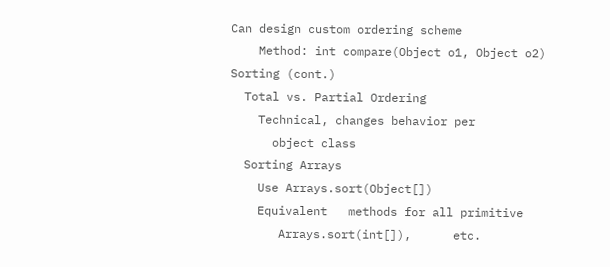Can design custom ordering scheme
    Method: int compare(Object o1, Object o2)
Sorting (cont.)
  Total vs. Partial Ordering
    Technical, changes behavior per
      object class
  Sorting Arrays
    Use Arrays.sort(Object[])
    Equivalent   methods for all primitive
       Arrays.sort(int[]),      etc.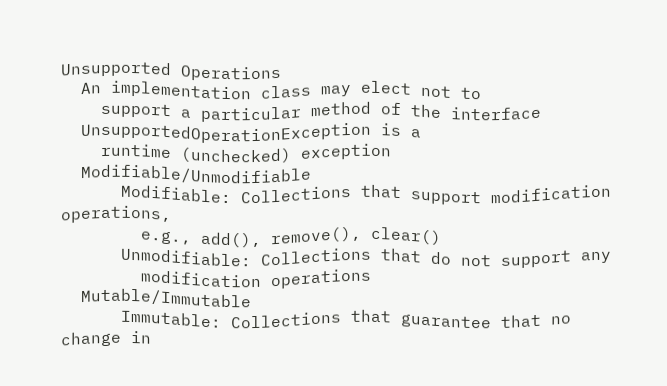Unsupported Operations
  An implementation class may elect not to
    support a particular method of the interface
  UnsupportedOperationException is a
    runtime (unchecked) exception
  Modifiable/Unmodifiable
      Modifiable: Collections that support modification operations,
        e.g., add(), remove(), clear()
      Unmodifiable: Collections that do not support any
        modification operations
  Mutable/Immutable
      Immutable: Collections that guarantee that no change in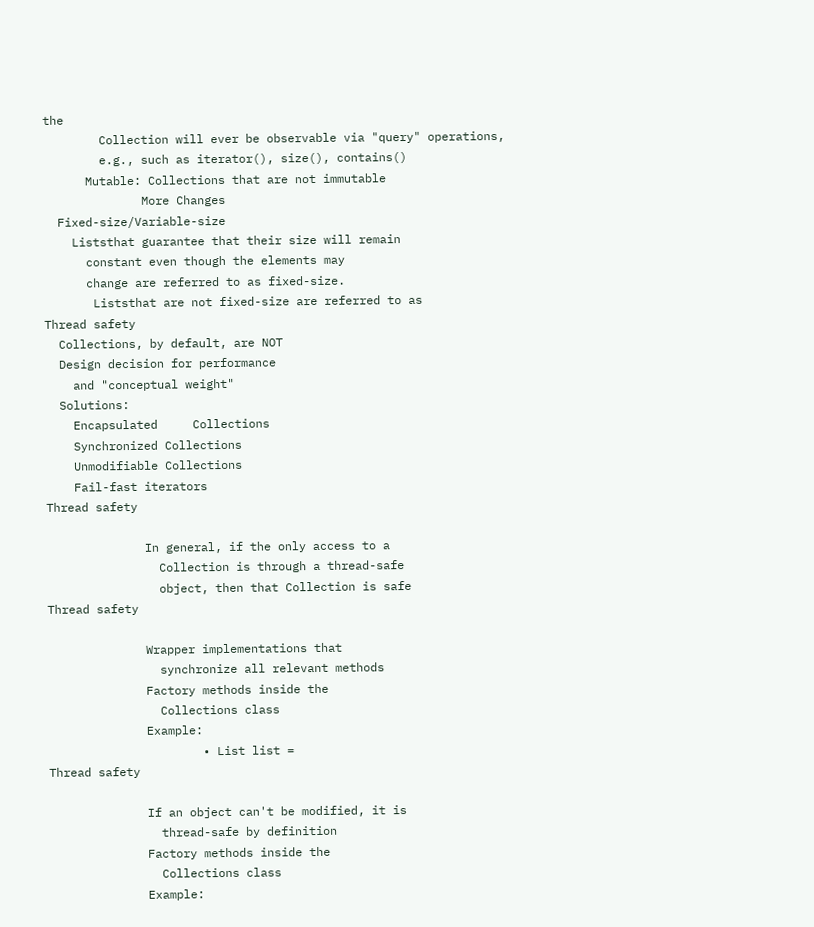the
        Collection will ever be observable via "query" operations,
        e.g., such as iterator(), size(), contains()
      Mutable: Collections that are not immutable
              More Changes
  Fixed-size/Variable-size
    Liststhat guarantee that their size will remain
      constant even though the elements may
      change are referred to as fixed-size.
       Liststhat are not fixed-size are referred to as
Thread safety
  Collections, by default, are NOT
  Design decision for performance
    and "conceptual weight"
  Solutions:
    Encapsulated     Collections
    Synchronized Collections
    Unmodifiable Collections
    Fail-fast iterators
Thread safety

              In general, if the only access to a
                Collection is through a thread-safe
                object, then that Collection is safe
Thread safety

              Wrapper implementations that
                synchronize all relevant methods
              Factory methods inside the
                Collections class
              Example:
                      • List list =
Thread safety

              If an object can't be modified, it is
                thread-safe by definition
              Factory methods inside the
                Collections class
              Example: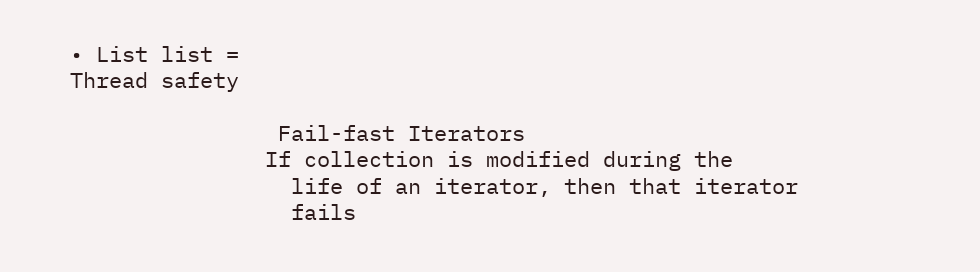• List list =
Thread safety

                Fail-fast Iterators
               If collection is modified during the
                 life of an iterator, then that iterator
                 fails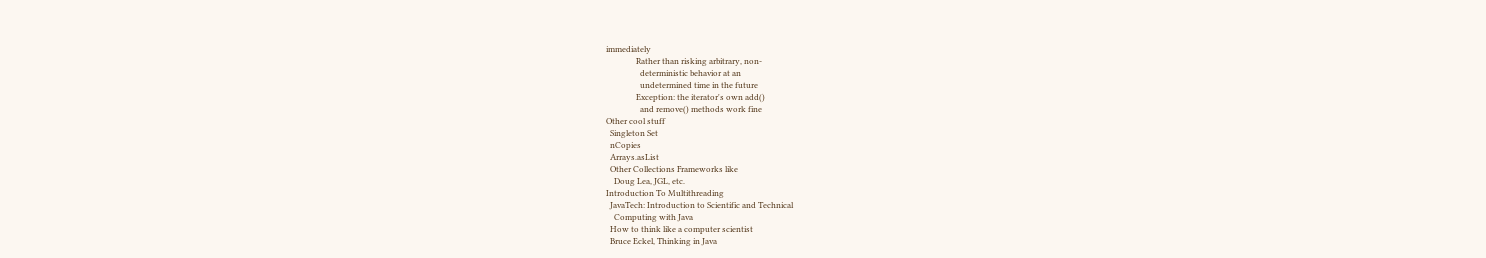immediately
               Rather than risking arbitrary, non-
                 deterministic behavior at an
                 undetermined time in the future
               Exception: the iterator's own add()
                 and remove() methods work fine
Other cool stuff
  Singleton Set
  nCopies
  Arrays.asList
  Other Collections Frameworks like
    Doug Lea, JGL, etc.
Introduction To Multithreading
  JavaTech: Introduction to Scientific and Technical
    Computing with Java
  How to think like a computer scientist
  Bruce Eckel, Thinking in Java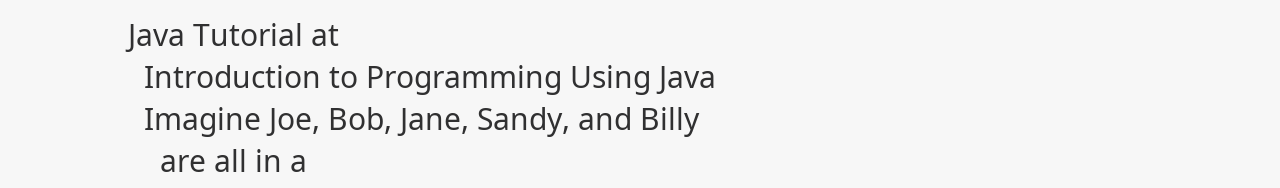Java Tutorial at
  Introduction to Programming Using Java
  Imagine Joe, Bob, Jane, Sandy, and Billy
    are all in a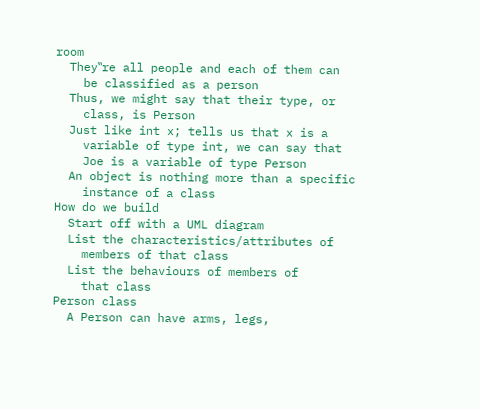room
  They‟re all people and each of them can
    be classified as a person
  Thus, we might say that their type, or
    class, is Person
  Just like int x; tells us that x is a
    variable of type int, we can say that
    Joe is a variable of type Person
  An object is nothing more than a specific
    instance of a class
How do we build
  Start off with a UML diagram
  List the characteristics/attributes of
    members of that class
  List the behaviours of members of
    that class
Person class
  A Person can have arms, legs,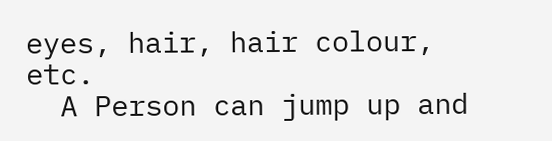eyes, hair, hair colour, etc.
  A Person can jump up and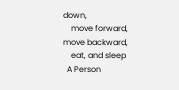down,
    move forward, move backward,
    eat, and sleep
  A Person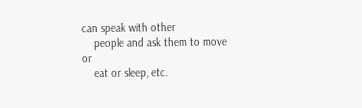can speak with other
    people and ask them to move or
    eat or sleep, etc.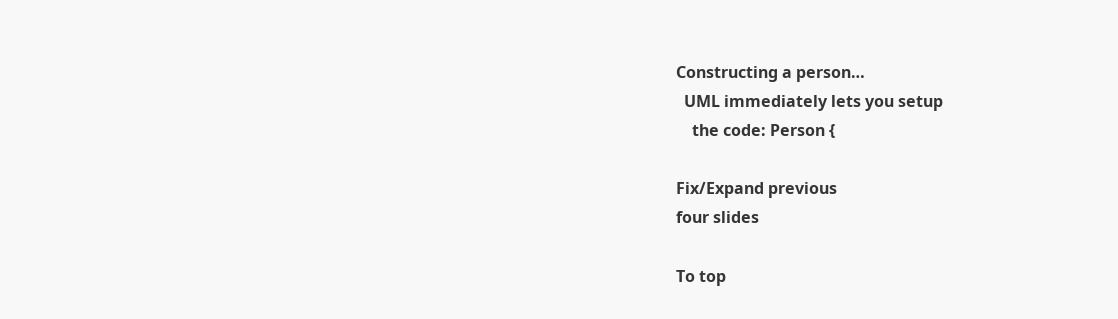Constructing a person…
  UML immediately lets you setup
    the code: Person {

Fix/Expand previous
four slides

To top